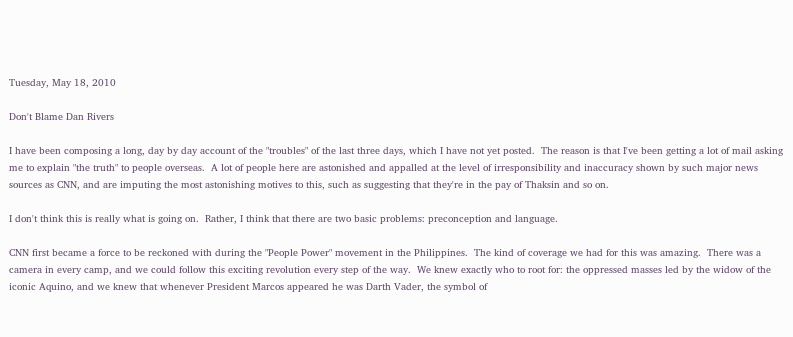Tuesday, May 18, 2010

Don't Blame Dan Rivers

I have been composing a long, day by day account of the "troubles" of the last three days, which I have not yet posted.  The reason is that I've been getting a lot of mail asking me to explain "the truth" to people overseas.  A lot of people here are astonished and appalled at the level of irresponsibility and inaccuracy shown by such major news sources as CNN, and are imputing the most astonishing motives to this, such as suggesting that they're in the pay of Thaksin and so on.

I don't think this is really what is going on.  Rather, I think that there are two basic problems: preconception and language.

CNN first became a force to be reckoned with during the "People Power" movement in the Philippines.  The kind of coverage we had for this was amazing.  There was a camera in every camp, and we could follow this exciting revolution every step of the way.  We knew exactly who to root for: the oppressed masses led by the widow of the iconic Aquino, and we knew that whenever President Marcos appeared he was Darth Vader, the symbol of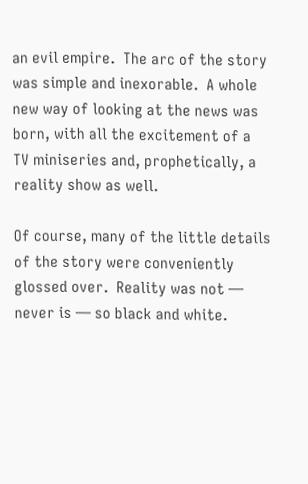an evil empire.  The arc of the story was simple and inexorable.  A whole new way of looking at the news was born, with all the excitement of a TV miniseries and, prophetically, a reality show as well.

Of course, many of the little details of the story were conveniently glossed over.  Reality was not — never is — so black and white.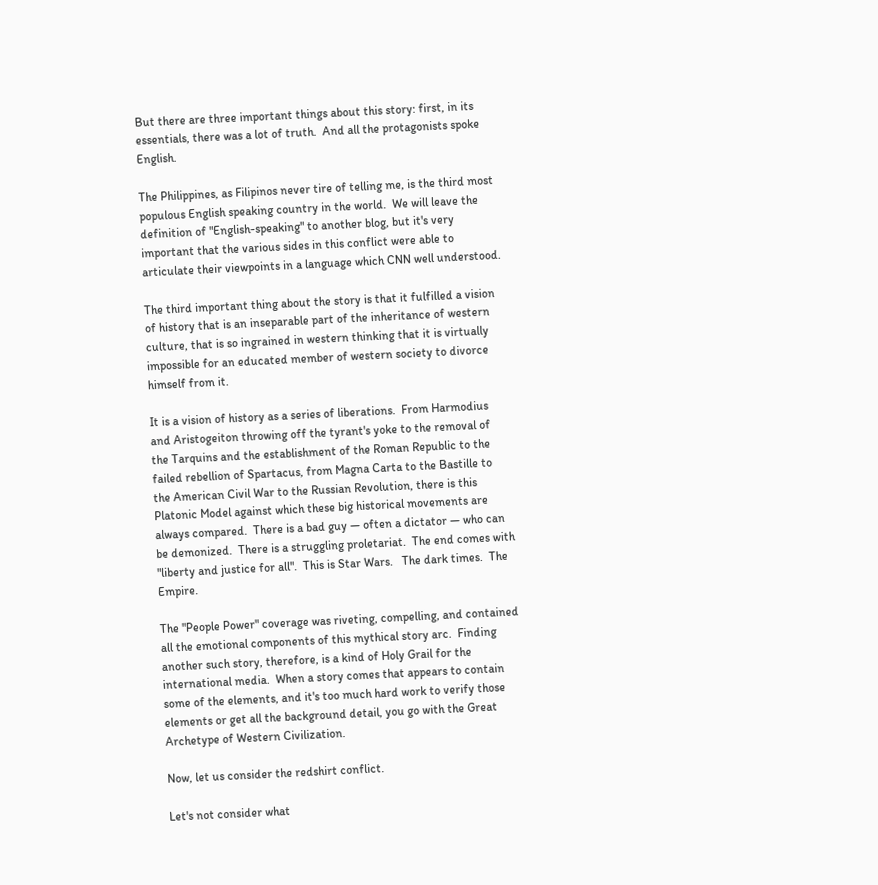But there are three important things about this story: first, in its essentials, there was a lot of truth.  And all the protagonists spoke English.

The Philippines, as Filipinos never tire of telling me, is the third most populous English speaking country in the world.  We will leave the definition of "English-speaking" to another blog, but it's very important that the various sides in this conflict were able to articulate their viewpoints in a language which CNN well understood.

The third important thing about the story is that it fulfilled a vision of history that is an inseparable part of the inheritance of western culture, that is so ingrained in western thinking that it is virtually impossible for an educated member of western society to divorce himself from it.

It is a vision of history as a series of liberations.  From Harmodius and Aristogeiton throwing off the tyrant's yoke to the removal of the Tarquins and the establishment of the Roman Republic to the failed rebellion of Spartacus, from Magna Carta to the Bastille to the American Civil War to the Russian Revolution, there is this Platonic Model against which these big historical movements are always compared.  There is a bad guy — often a dictator — who can be demonized.  There is a struggling proletariat.  The end comes with "liberty and justice for all".  This is Star Wars.   The dark times.  The Empire.

The "People Power" coverage was riveting, compelling, and contained all the emotional components of this mythical story arc.  Finding another such story, therefore, is a kind of Holy Grail for the international media.  When a story comes that appears to contain some of the elements, and it's too much hard work to verify those elements or get all the background detail, you go with the Great Archetype of Western Civilization.

Now, let us consider the redshirt conflict.

Let's not consider what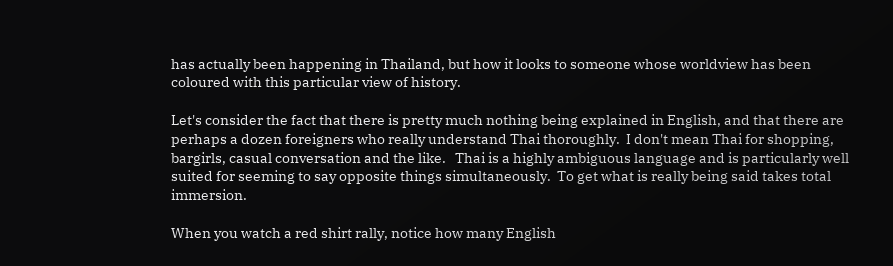has actually been happening in Thailand, but how it looks to someone whose worldview has been coloured with this particular view of history.

Let's consider the fact that there is pretty much nothing being explained in English, and that there are perhaps a dozen foreigners who really understand Thai thoroughly.  I don't mean Thai for shopping, bargirls, casual conversation and the like.   Thai is a highly ambiguous language and is particularly well suited for seeming to say opposite things simultaneously.  To get what is really being said takes total immersion.

When you watch a red shirt rally, notice how many English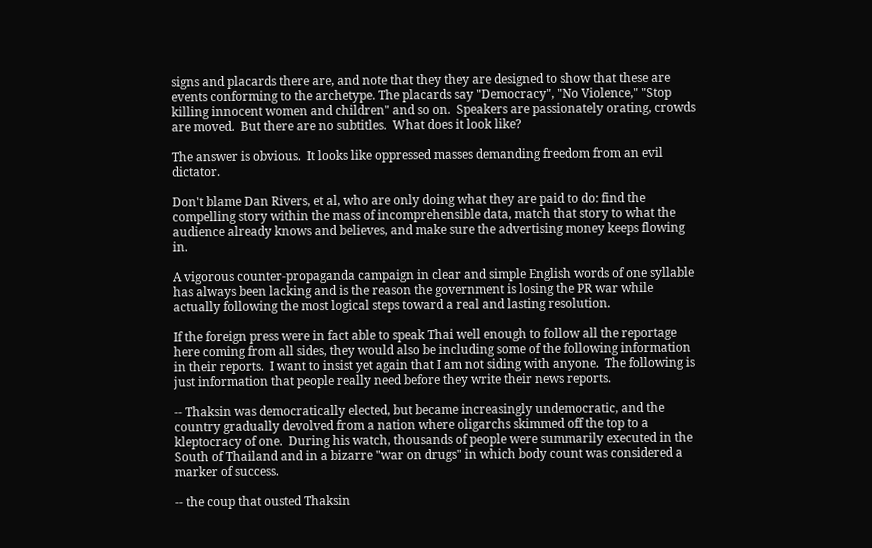signs and placards there are, and note that they they are designed to show that these are events conforming to the archetype. The placards say "Democracy", "No Violence," "Stop killing innocent women and children" and so on.  Speakers are passionately orating, crowds are moved.  But there are no subtitles.  What does it look like?

The answer is obvious.  It looks like oppressed masses demanding freedom from an evil dictator.

Don't blame Dan Rivers, et al, who are only doing what they are paid to do: find the compelling story within the mass of incomprehensible data, match that story to what the audience already knows and believes, and make sure the advertising money keeps flowing in.

A vigorous counter-propaganda campaign in clear and simple English words of one syllable has always been lacking and is the reason the government is losing the PR war while actually following the most logical steps toward a real and lasting resolution.

If the foreign press were in fact able to speak Thai well enough to follow all the reportage here coming from all sides, they would also be including some of the following information in their reports.  I want to insist yet again that I am not siding with anyone.  The following is just information that people really need before they write their news reports.

-- Thaksin was democratically elected, but became increasingly undemocratic, and the country gradually devolved from a nation where oligarchs skimmed off the top to a kleptocracy of one.  During his watch, thousands of people were summarily executed in the South of Thailand and in a bizarre "war on drugs" in which body count was considered a marker of success.

-- the coup that ousted Thaksin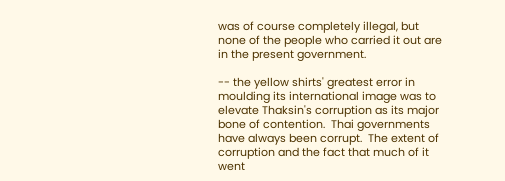was of course completely illegal, but none of the people who carried it out are in the present government.

-- the yellow shirts' greatest error in moulding its international image was to elevate Thaksin's corruption as its major bone of contention.  Thai governments have always been corrupt.  The extent of corruption and the fact that much of it went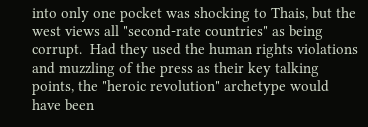into only one pocket was shocking to Thais, but the west views all "second-rate countries" as being corrupt.  Had they used the human rights violations and muzzling of the press as their key talking points, the "heroic revolution" archetype would have been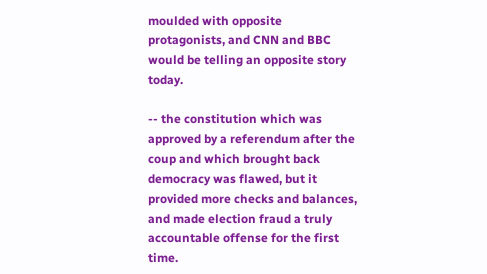moulded with opposite protagonists, and CNN and BBC would be telling an opposite story today.

-- the constitution which was approved by a referendum after the coup and which brought back democracy was flawed, but it provided more checks and balances, and made election fraud a truly accountable offense for the first time.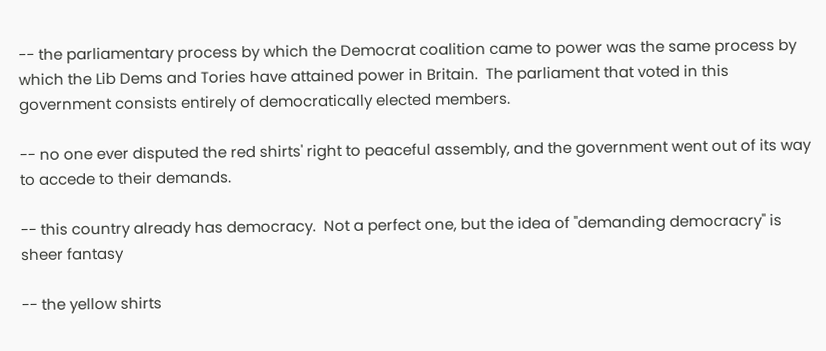-- the parliamentary process by which the Democrat coalition came to power was the same process by which the Lib Dems and Tories have attained power in Britain.  The parliament that voted in this government consists entirely of democratically elected members.

-- no one ever disputed the red shirts' right to peaceful assembly, and the government went out of its way to accede to their demands.

-- this country already has democracy.  Not a perfect one, but the idea of "demanding democracry" is sheer fantasy

-- the yellow shirts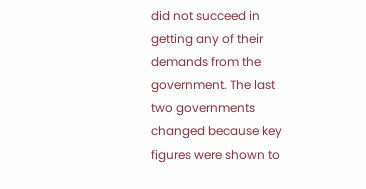did not succeed in getting any of their demands from the government. The last two governments changed because key figures were shown to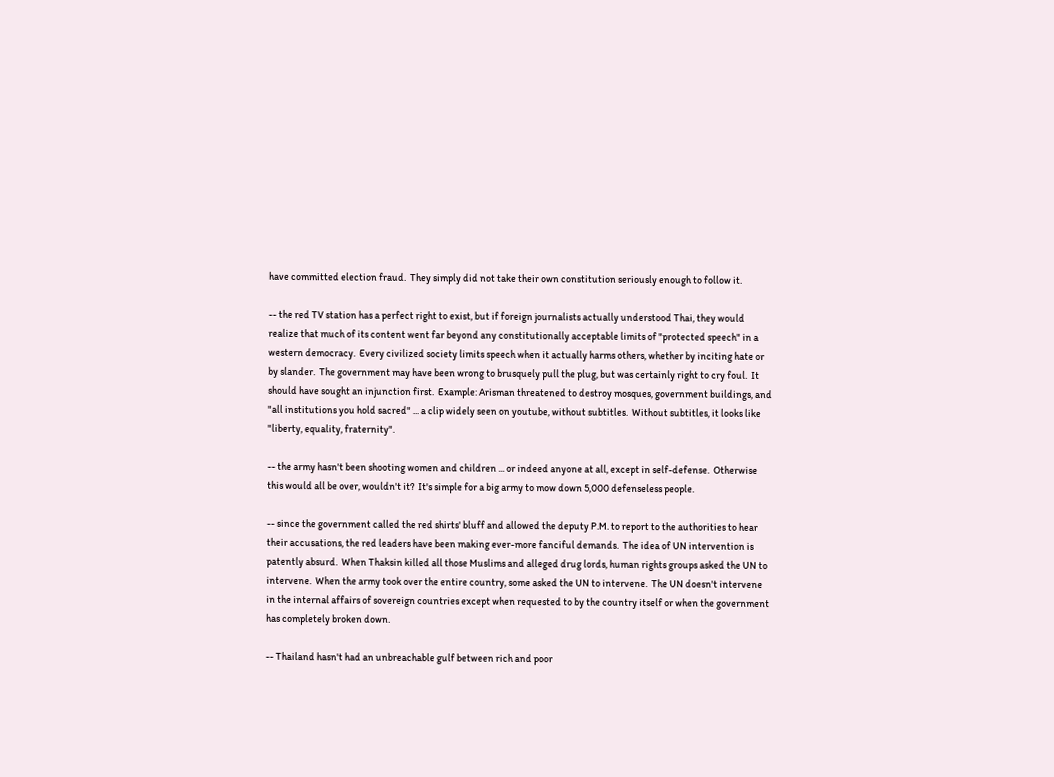have committed election fraud.  They simply did not take their own constitution seriously enough to follow it.

-- the red TV station has a perfect right to exist, but if foreign journalists actually understood Thai, they would realize that much of its content went far beyond any constitutionally acceptable limits of "protected speech" in a western democracy.  Every civilized society limits speech when it actually harms others, whether by inciting hate or by slander.  The government may have been wrong to brusquely pull the plug, but was certainly right to cry foul.  It should have sought an injunction first.  Example: Arisman threatened to destroy mosques, government buildings, and "all institutions you hold sacred" ... a clip widely seen on youtube, without subtitles.  Without subtitles, it looks like "liberty, equality, fraternity".

-- the army hasn't been shooting women and children ... or indeed anyone at all, except in self-defense.  Otherwise this would all be over, wouldn't it?  It's simple for a big army to mow down 5,000 defenseless people.

-- since the government called the red shirts' bluff and allowed the deputy P.M. to report to the authorities to hear their accusations, the red leaders have been making ever-more fanciful demands.  The idea of UN intervention is patently absurd.  When Thaksin killed all those Muslims and alleged drug lords, human rights groups asked the UN to intervene.  When the army took over the entire country, some asked the UN to intervene.  The UN doesn't intervene in the internal affairs of sovereign countries except when requested to by the country itself or when the government has completely broken down.

-- Thailand hasn't had an unbreachable gulf between rich and poor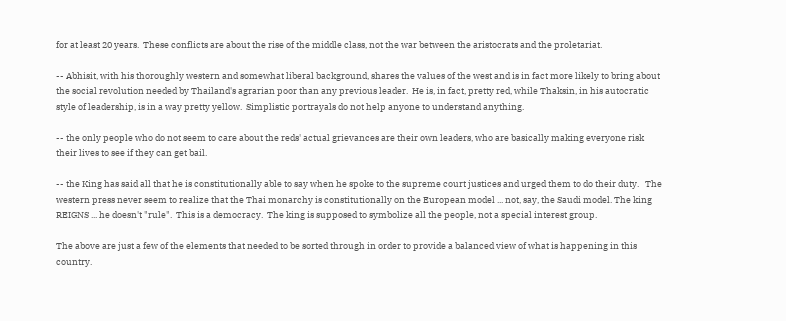for at least 20 years.  These conflicts are about the rise of the middle class, not the war between the aristocrats and the proletariat.

-- Abhisit, with his thoroughly western and somewhat liberal background, shares the values of the west and is in fact more likely to bring about the social revolution needed by Thailand's agrarian poor than any previous leader.  He is, in fact, pretty red, while Thaksin, in his autocratic style of leadership, is in a way pretty yellow.  Simplistic portrayals do not help anyone to understand anything.

-- the only people who do not seem to care about the reds' actual grievances are their own leaders, who are basically making everyone risk their lives to see if they can get bail.

-- the King has said all that he is constitutionally able to say when he spoke to the supreme court justices and urged them to do their duty.   The western press never seem to realize that the Thai monarchy is constitutionally on the European model ... not, say, the Saudi model. The king REIGNS ... he doesn't "rule".  This is a democracy.  The king is supposed to symbolize all the people, not a special interest group.

The above are just a few of the elements that needed to be sorted through in order to provide a balanced view of what is happening in this country.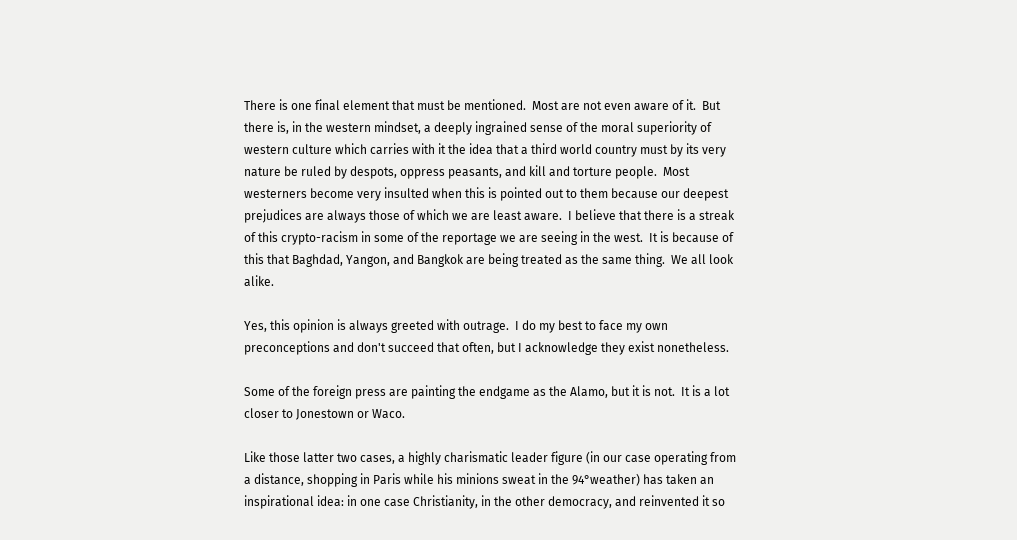There is one final element that must be mentioned.  Most are not even aware of it.  But there is, in the western mindset, a deeply ingrained sense of the moral superiority of western culture which carries with it the idea that a third world country must by its very nature be ruled by despots, oppress peasants, and kill and torture people.  Most westerners become very insulted when this is pointed out to them because our deepest prejudices are always those of which we are least aware.  I believe that there is a streak of this crypto-racism in some of the reportage we are seeing in the west.  It is because of this that Baghdad, Yangon, and Bangkok are being treated as the same thing.  We all look alike.

Yes, this opinion is always greeted with outrage.  I do my best to face my own preconceptions and don't succeed that often, but I acknowledge they exist nonetheless.

Some of the foreign press are painting the endgame as the Alamo, but it is not.  It is a lot closer to Jonestown or Waco.

Like those latter two cases, a highly charismatic leader figure (in our case operating from a distance, shopping in Paris while his minions sweat in the 94°weather) has taken an inspirational idea: in one case Christianity, in the other democracy, and reinvented it so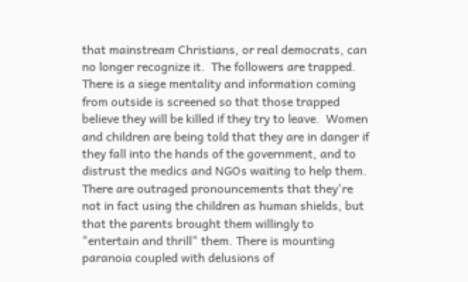that mainstream Christians, or real democrats, can no longer recognize it.  The followers are trapped.  There is a siege mentality and information coming from outside is screened so that those trapped believe they will be killed if they try to leave.  Women and children are being told that they are in danger if they fall into the hands of the government, and to distrust the medics and NGOs waiting to help them.  There are outraged pronouncements that they're not in fact using the children as human shields, but that the parents brought them willingly to "entertain and thrill" them. There is mounting paranoia coupled with delusions of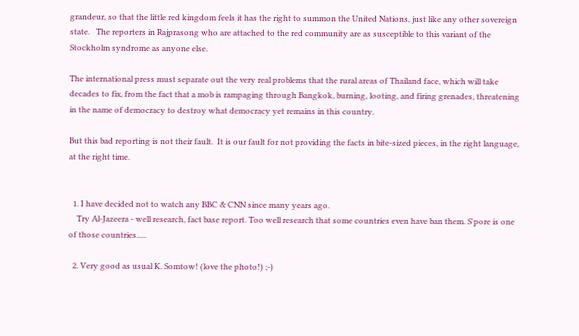grandeur, so that the little red kingdom feels it has the right to summon the United Nations, just like any other sovereign state.   The reporters in Rajprasong who are attached to the red community are as susceptible to this variant of the Stockholm syndrome as anyone else.

The international press must separate out the very real problems that the rural areas of Thailand face, which will take decades to fix, from the fact that a mob is rampaging through Bangkok, burning, looting, and firing grenades, threatening in the name of democracy to destroy what democracy yet remains in this country.

But this bad reporting is not their fault.  It is our fault for not providing the facts in bite-sized pieces, in the right language, at the right time.


  1. I have decided not to watch any BBC & CNN since many years ago.
    Try Al-Jazeera - well research, fact base report. Too well research that some countries even have ban them. S'pore is one of those countries.....

  2. Very good as usual K. Somtow! (love the photo!) ;-)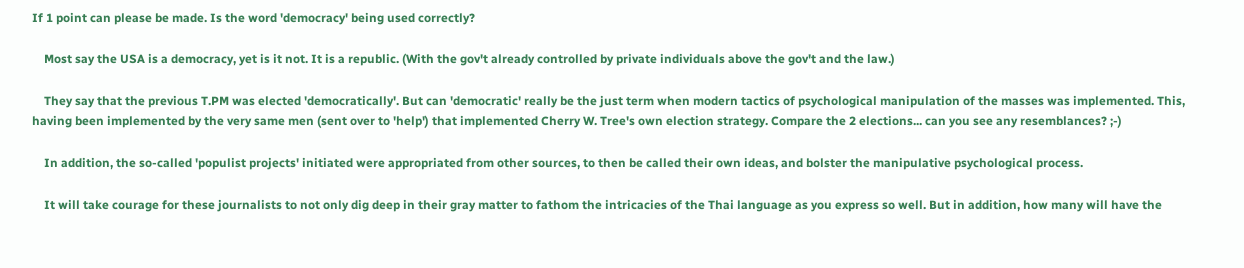If 1 point can please be made. Is the word 'democracy' being used correctly?

    Most say the USA is a democracy, yet is it not. It is a republic. (With the gov't already controlled by private individuals above the gov't and the law.)

    They say that the previous T.PM was elected 'democratically'. But can 'democratic' really be the just term when modern tactics of psychological manipulation of the masses was implemented. This, having been implemented by the very same men (sent over to 'help') that implemented Cherry W. Tree's own election strategy. Compare the 2 elections... can you see any resemblances? ;-)

    In addition, the so-called 'populist projects' initiated were appropriated from other sources, to then be called their own ideas, and bolster the manipulative psychological process.

    It will take courage for these journalists to not only dig deep in their gray matter to fathom the intricacies of the Thai language as you express so well. But in addition, how many will have the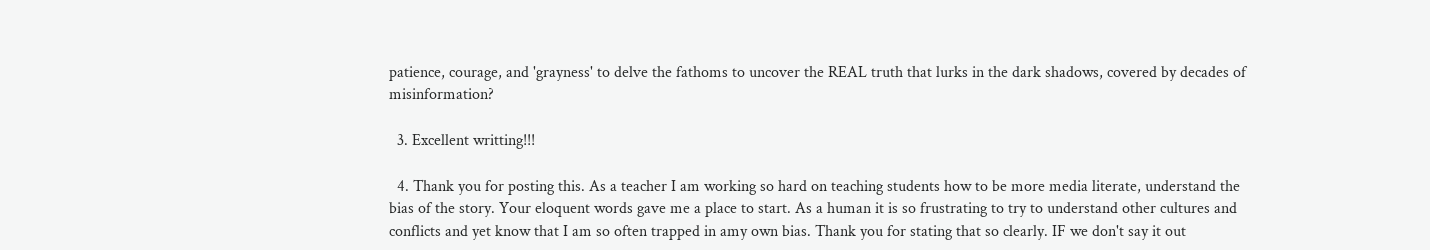patience, courage, and 'grayness' to delve the fathoms to uncover the REAL truth that lurks in the dark shadows, covered by decades of misinformation?

  3. Excellent writting!!!

  4. Thank you for posting this. As a teacher I am working so hard on teaching students how to be more media literate, understand the bias of the story. Your eloquent words gave me a place to start. As a human it is so frustrating to try to understand other cultures and conflicts and yet know that I am so often trapped in amy own bias. Thank you for stating that so clearly. IF we don't say it out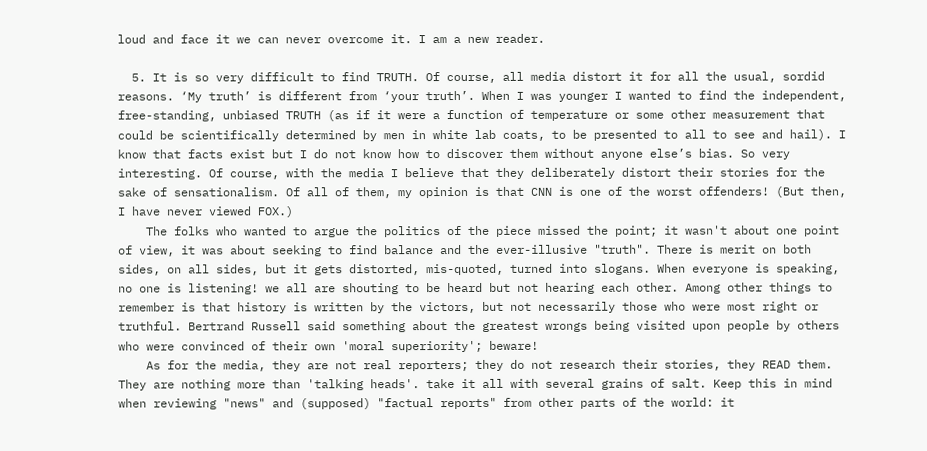loud and face it we can never overcome it. I am a new reader.

  5. It is so very difficult to find TRUTH. Of course, all media distort it for all the usual, sordid reasons. ‘My truth’ is different from ‘your truth’. When I was younger I wanted to find the independent, free-standing, unbiased TRUTH (as if it were a function of temperature or some other measurement that could be scientifically determined by men in white lab coats, to be presented to all to see and hail). I know that facts exist but I do not know how to discover them without anyone else’s bias. So very interesting. Of course, with the media I believe that they deliberately distort their stories for the sake of sensationalism. Of all of them, my opinion is that CNN is one of the worst offenders! (But then, I have never viewed FOX.)
    The folks who wanted to argue the politics of the piece missed the point; it wasn't about one point of view, it was about seeking to find balance and the ever-illusive "truth". There is merit on both sides, on all sides, but it gets distorted, mis-quoted, turned into slogans. When everyone is speaking, no one is listening! we all are shouting to be heard but not hearing each other. Among other things to remember is that history is written by the victors, but not necessarily those who were most right or truthful. Bertrand Russell said something about the greatest wrongs being visited upon people by others who were convinced of their own 'moral superiority'; beware!
    As for the media, they are not real reporters; they do not research their stories, they READ them. They are nothing more than 'talking heads'. take it all with several grains of salt. Keep this in mind when reviewing "news" and (supposed) "factual reports" from other parts of the world: it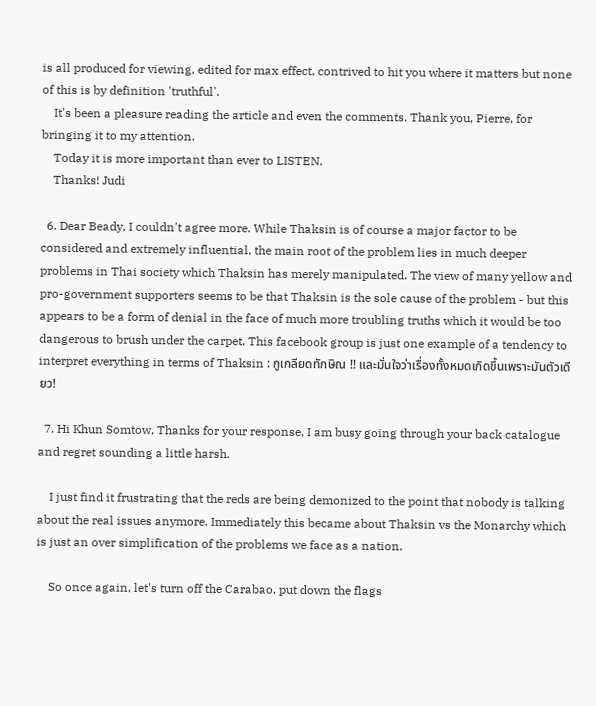is all produced for viewing, edited for max effect, contrived to hit you where it matters but none of this is by definition 'truthful'.
    It's been a pleasure reading the article and even the comments. Thank you, Pierre, for bringing it to my attention.
    Today it is more important than ever to LISTEN.
    Thanks! Judi

  6. Dear Beady, I couldn't agree more. While Thaksin is of course a major factor to be considered and extremely influential, the main root of the problem lies in much deeper problems in Thai society which Thaksin has merely manipulated. The view of many yellow and pro-government supporters seems to be that Thaksin is the sole cause of the problem - but this appears to be a form of denial in the face of much more troubling truths which it would be too dangerous to brush under the carpet. This facebook group is just one example of a tendency to interpret everything in terms of Thaksin : กูเกลียดทักษิณ !! และมั่นใจว่าเรื่องทั้งหมดเกิดขึ้นเพราะมันตัวเดียว!

  7. Hi Khun Somtow, Thanks for your response, I am busy going through your back catalogue and regret sounding a little harsh.

    I just find it frustrating that the reds are being demonized to the point that nobody is talking about the real issues anymore. Immediately this became about Thaksin vs the Monarchy which is just an over simplification of the problems we face as a nation.

    So once again, let's turn off the Carabao, put down the flags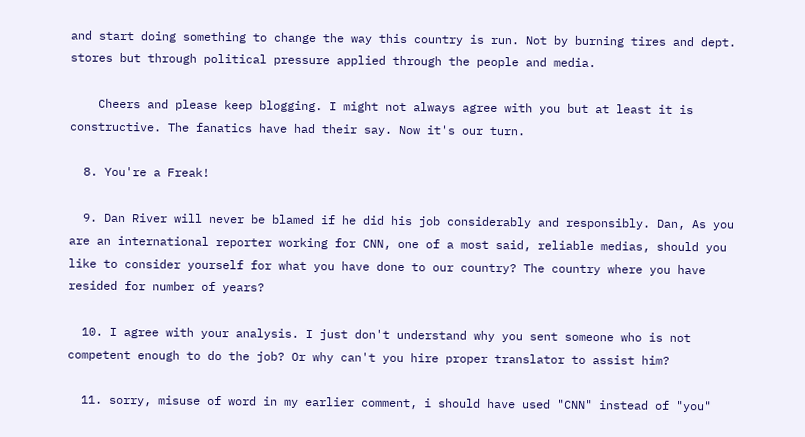and start doing something to change the way this country is run. Not by burning tires and dept. stores but through political pressure applied through the people and media.

    Cheers and please keep blogging. I might not always agree with you but at least it is constructive. The fanatics have had their say. Now it's our turn.

  8. You're a Freak!

  9. Dan River will never be blamed if he did his job considerably and responsibly. Dan, As you are an international reporter working for CNN, one of a most said, reliable medias, should you like to consider yourself for what you have done to our country? The country where you have resided for number of years?

  10. I agree with your analysis. I just don't understand why you sent someone who is not competent enough to do the job? Or why can't you hire proper translator to assist him?

  11. sorry, misuse of word in my earlier comment, i should have used "CNN" instead of "you"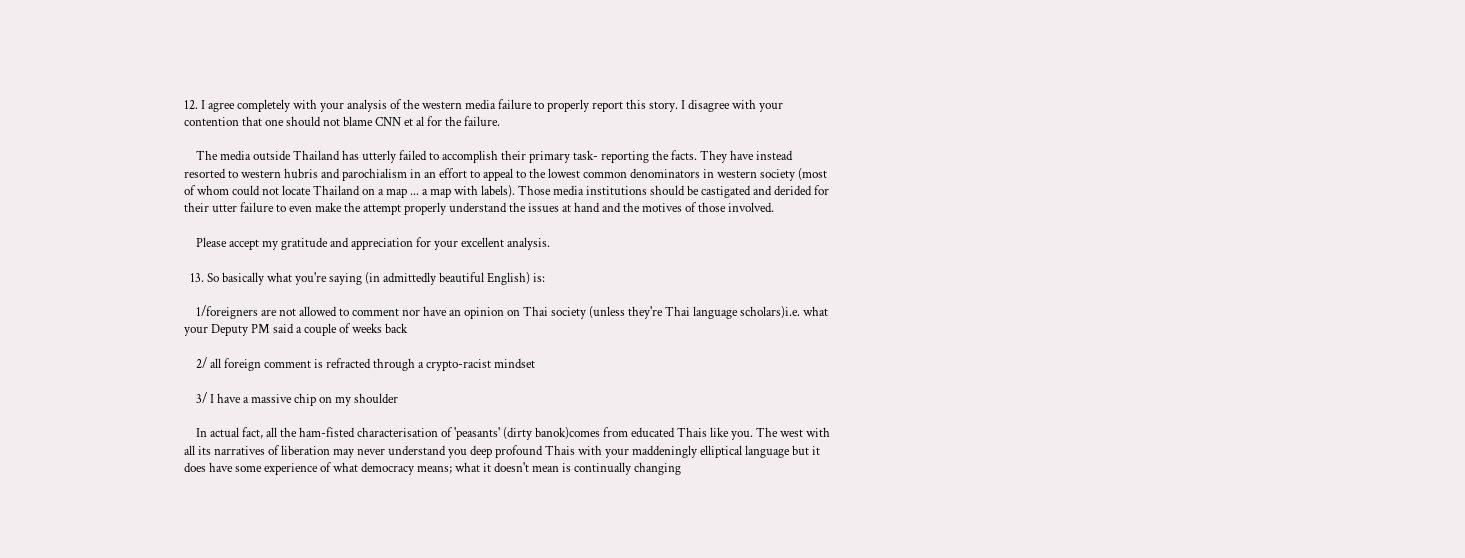12. I agree completely with your analysis of the western media failure to properly report this story. I disagree with your contention that one should not blame CNN et al for the failure.

    The media outside Thailand has utterly failed to accomplish their primary task- reporting the facts. They have instead resorted to western hubris and parochialism in an effort to appeal to the lowest common denominators in western society (most of whom could not locate Thailand on a map ... a map with labels). Those media institutions should be castigated and derided for their utter failure to even make the attempt properly understand the issues at hand and the motives of those involved.

    Please accept my gratitude and appreciation for your excellent analysis.

  13. So basically what you're saying (in admittedly beautiful English) is:

    1/foreigners are not allowed to comment nor have an opinion on Thai society (unless they're Thai language scholars)i.e. what your Deputy PM said a couple of weeks back

    2/ all foreign comment is refracted through a crypto-racist mindset

    3/ I have a massive chip on my shoulder

    In actual fact, all the ham-fisted characterisation of 'peasants' (dirty banok)comes from educated Thais like you. The west with all its narratives of liberation may never understand you deep profound Thais with your maddeningly elliptical language but it does have some experience of what democracy means; what it doesn't mean is continually changing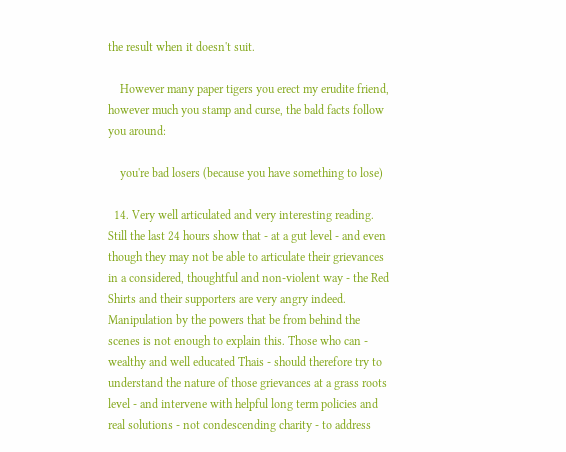the result when it doesn't suit.

    However many paper tigers you erect my erudite friend, however much you stamp and curse, the bald facts follow you around:

    you're bad losers (because you have something to lose)

  14. Very well articulated and very interesting reading. Still the last 24 hours show that - at a gut level - and even though they may not be able to articulate their grievances in a considered, thoughtful and non-violent way - the Red Shirts and their supporters are very angry indeed. Manipulation by the powers that be from behind the scenes is not enough to explain this. Those who can - wealthy and well educated Thais - should therefore try to understand the nature of those grievances at a grass roots level - and intervene with helpful long term policies and real solutions - not condescending charity - to address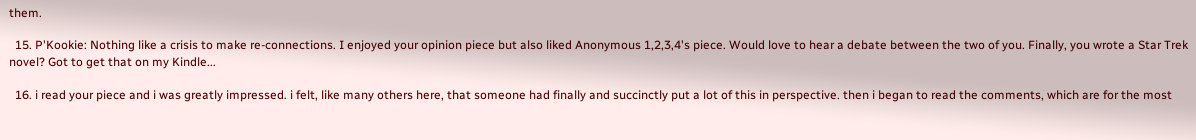them.

  15. P'Kookie: Nothing like a crisis to make re-connections. I enjoyed your opinion piece but also liked Anonymous 1,2,3,4's piece. Would love to hear a debate between the two of you. Finally, you wrote a Star Trek novel? Got to get that on my Kindle...

  16. i read your piece and i was greatly impressed. i felt, like many others here, that someone had finally and succinctly put a lot of this in perspective. then i began to read the comments, which are for the most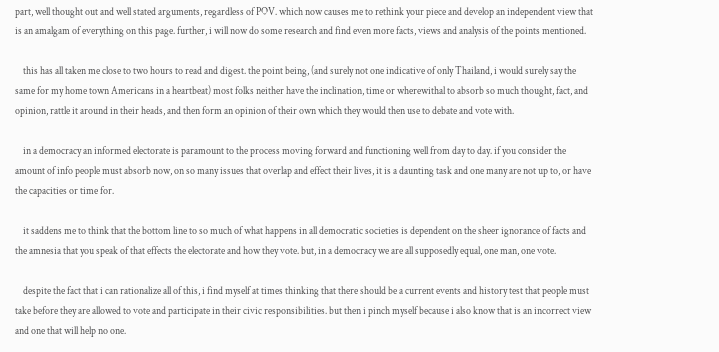part, well thought out and well stated arguments, regardless of POV. which now causes me to rethink your piece and develop an independent view that is an amalgam of everything on this page. further, i will now do some research and find even more facts, views and analysis of the points mentioned.

    this has all taken me close to two hours to read and digest. the point being, (and surely not one indicative of only Thailand, i would surely say the same for my home town Americans in a heartbeat) most folks neither have the inclination, time or wherewithal to absorb so much thought, fact, and opinion, rattle it around in their heads, and then form an opinion of their own which they would then use to debate and vote with.

    in a democracy an informed electorate is paramount to the process moving forward and functioning well from day to day. if you consider the amount of info people must absorb now, on so many issues that overlap and effect their lives, it is a daunting task and one many are not up to, or have the capacities or time for.

    it saddens me to think that the bottom line to so much of what happens in all democratic societies is dependent on the sheer ignorance of facts and the amnesia that you speak of that effects the electorate and how they vote. but, in a democracy we are all supposedly equal, one man, one vote.

    despite the fact that i can rationalize all of this, i find myself at times thinking that there should be a current events and history test that people must take before they are allowed to vote and participate in their civic responsibilities. but then i pinch myself because i also know that is an incorrect view and one that will help no one.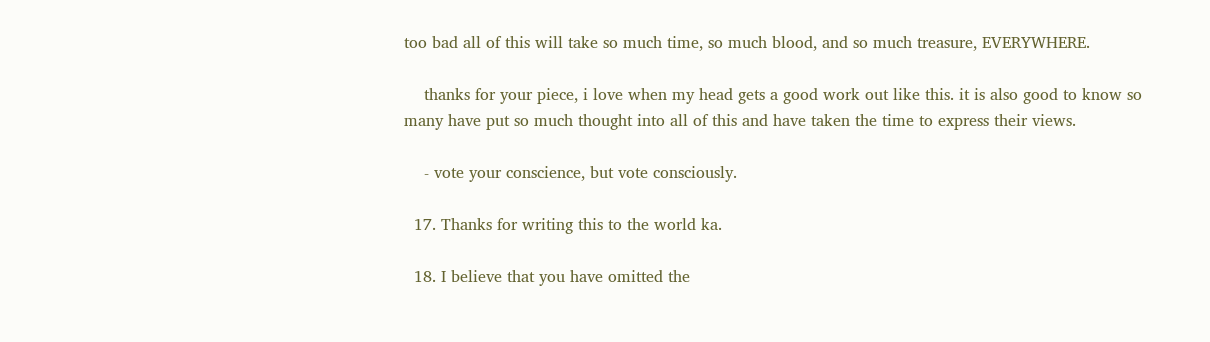too bad all of this will take so much time, so much blood, and so much treasure, EVERYWHERE.

    thanks for your piece, i love when my head gets a good work out like this. it is also good to know so many have put so much thought into all of this and have taken the time to express their views.

    - vote your conscience, but vote consciously.

  17. Thanks for writing this to the world ka.

  18. I believe that you have omitted the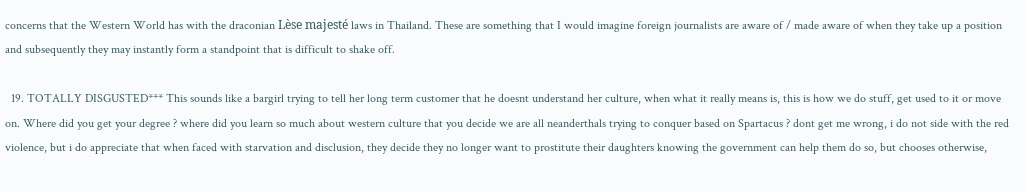concerns that the Western World has with the draconian Lèse majesté laws in Thailand. These are something that I would imagine foreign journalists are aware of / made aware of when they take up a position and subsequently they may instantly form a standpoint that is difficult to shake off.

  19. TOTALLY DISGUSTED*** This sounds like a bargirl trying to tell her long term customer that he doesnt understand her culture, when what it really means is, this is how we do stuff, get used to it or move on. Where did you get your degree ? where did you learn so much about western culture that you decide we are all neanderthals trying to conquer based on Spartacus ? dont get me wrong, i do not side with the red violence, but i do appreciate that when faced with starvation and disclusion, they decide they no longer want to prostitute their daughters knowing the government can help them do so, but chooses otherwise,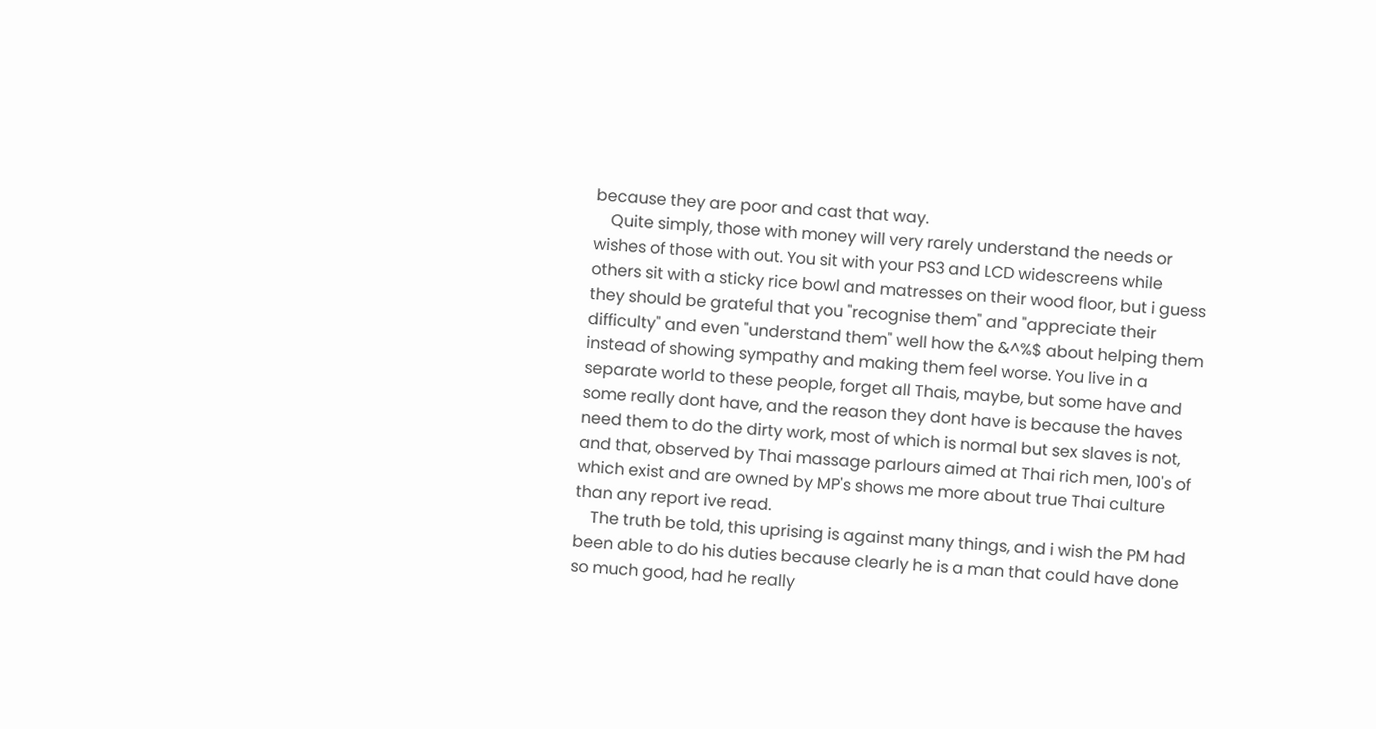because they are poor and cast that way.
    Quite simply, those with money will very rarely understand the needs or wishes of those with out. You sit with your PS3 and LCD widescreens while others sit with a sticky rice bowl and matresses on their wood floor, but i guess they should be grateful that you "recognise them" and "appreciate their difficulty" and even "understand them" well how the &^%$ about helping them instead of showing sympathy and making them feel worse. You live in a separate world to these people, forget all Thais, maybe, but some have and some really dont have, and the reason they dont have is because the haves need them to do the dirty work, most of which is normal but sex slaves is not, and that, observed by Thai massage parlours aimed at Thai rich men, 100's of which exist and are owned by MP's shows me more about true Thai culture than any report ive read.
    The truth be told, this uprising is against many things, and i wish the PM had been able to do his duties because clearly he is a man that could have done so much good, had he really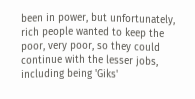been in power, but unfortunately, rich people wanted to keep the poor, very poor, so they could continue with the lesser jobs, including being 'Giks'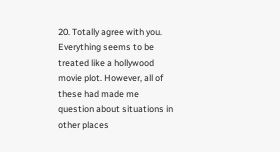20. Totally agree with you. Everything seems to be treated like a hollywood movie plot. However, all of these had made me question about situations in other places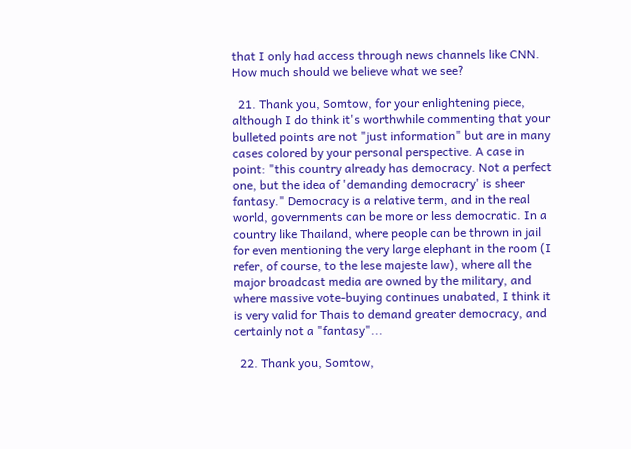that I only had access through news channels like CNN. How much should we believe what we see?

  21. Thank you, Somtow, for your enlightening piece, although I do think it's worthwhile commenting that your bulleted points are not "just information" but are in many cases colored by your personal perspective. A case in point: "this country already has democracy. Not a perfect one, but the idea of 'demanding democracry' is sheer fantasy." Democracy is a relative term, and in the real world, governments can be more or less democratic. In a country like Thailand, where people can be thrown in jail for even mentioning the very large elephant in the room (I refer, of course, to the lese majeste law), where all the major broadcast media are owned by the military, and where massive vote-buying continues unabated, I think it is very valid for Thais to demand greater democracy, and certainly not a "fantasy"...

  22. Thank you, Somtow,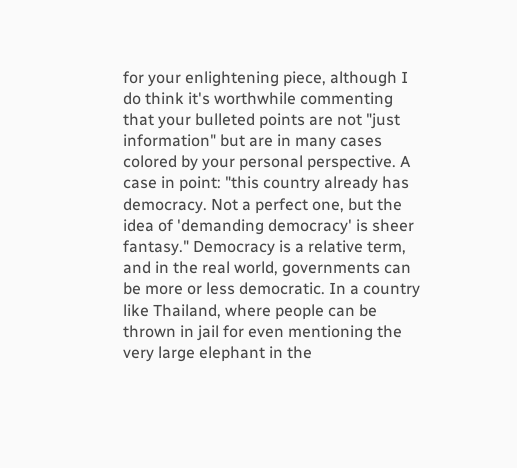for your enlightening piece, although I do think it's worthwhile commenting that your bulleted points are not "just information" but are in many cases colored by your personal perspective. A case in point: "this country already has democracy. Not a perfect one, but the idea of 'demanding democracy' is sheer fantasy." Democracy is a relative term, and in the real world, governments can be more or less democratic. In a country like Thailand, where people can be thrown in jail for even mentioning the very large elephant in the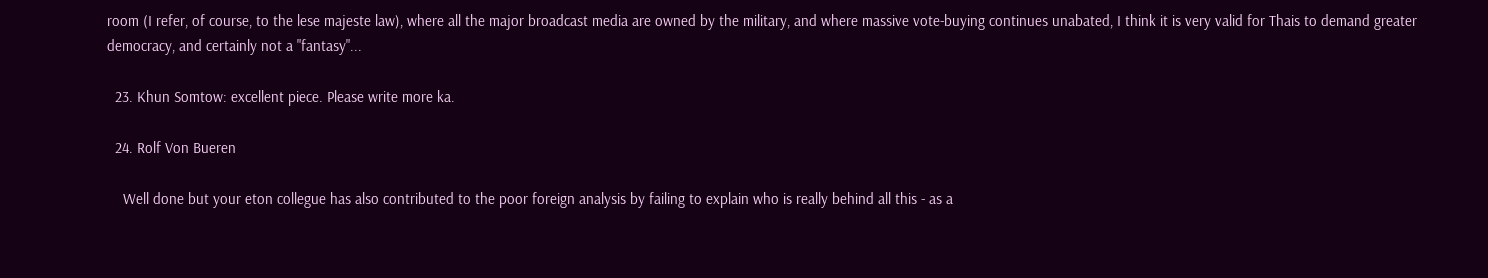room (I refer, of course, to the lese majeste law), where all the major broadcast media are owned by the military, and where massive vote-buying continues unabated, I think it is very valid for Thais to demand greater democracy, and certainly not a "fantasy"...

  23. Khun Somtow: excellent piece. Please write more ka.

  24. Rolf Von Bueren

    Well done but your eton collegue has also contributed to the poor foreign analysis by failing to explain who is really behind all this - as a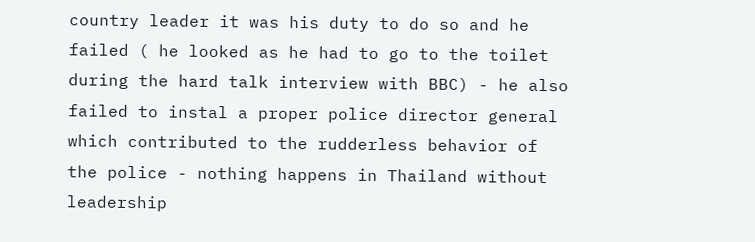country leader it was his duty to do so and he failed ( he looked as he had to go to the toilet during the hard talk interview with BBC) - he also failed to instal a proper police director general which contributed to the rudderless behavior of the police - nothing happens in Thailand without leadership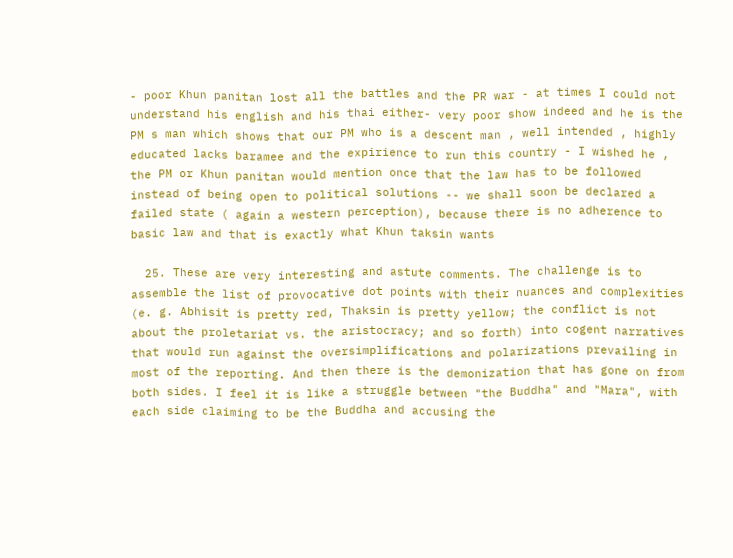- poor Khun panitan lost all the battles and the PR war - at times I could not understand his english and his thai either- very poor show indeed and he is the PM s man which shows that our PM who is a descent man , well intended , highly educated lacks baramee and the expirience to run this country - I wished he , the PM or Khun panitan would mention once that the law has to be followed instead of being open to political solutions -- we shall soon be declared a failed state ( again a western perception), because there is no adherence to basic law and that is exactly what Khun taksin wants

  25. These are very interesting and astute comments. The challenge is to assemble the list of provocative dot points with their nuances and complexities (e. g. Abhisit is pretty red, Thaksin is pretty yellow; the conflict is not about the proletariat vs. the aristocracy; and so forth) into cogent narratives that would run against the oversimplifications and polarizations prevailing in most of the reporting. And then there is the demonization that has gone on from both sides. I feel it is like a struggle between "the Buddha" and "Mara", with each side claiming to be the Buddha and accusing the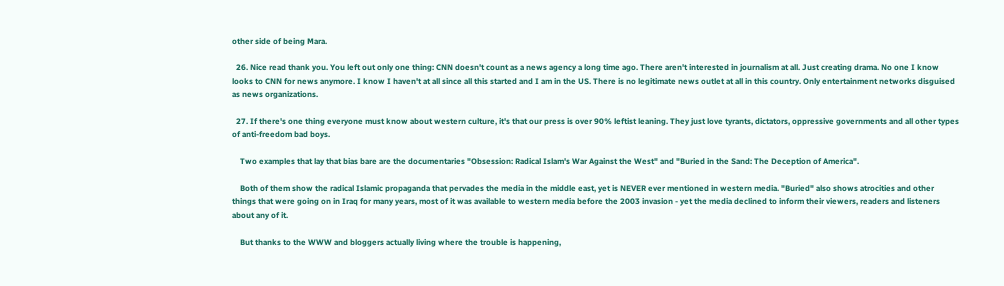other side of being Mara.

  26. Nice read thank you. You left out only one thing: CNN doesn't count as a news agency a long time ago. There aren't interested in journalism at all. Just creating drama. No one I know looks to CNN for news anymore. I know I haven't at all since all this started and I am in the US. There is no legitimate news outlet at all in this country. Only entertainment networks disguised as news organizations.

  27. If there's one thing everyone must know about western culture, it's that our press is over 90% leftist leaning. They just love tyrants, dictators, oppressive governments and all other types of anti-freedom bad boys.

    Two examples that lay that bias bare are the documentaries "Obsession: Radical Islam's War Against the West" and "Buried in the Sand: The Deception of America".

    Both of them show the radical Islamic propaganda that pervades the media in the middle east, yet is NEVER ever mentioned in western media. "Buried" also shows atrocities and other things that were going on in Iraq for many years, most of it was available to western media before the 2003 invasion - yet the media declined to inform their viewers, readers and listeners about any of it.

    But thanks to the WWW and bloggers actually living where the trouble is happening,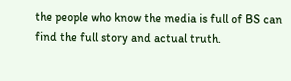the people who know the media is full of BS can find the full story and actual truth.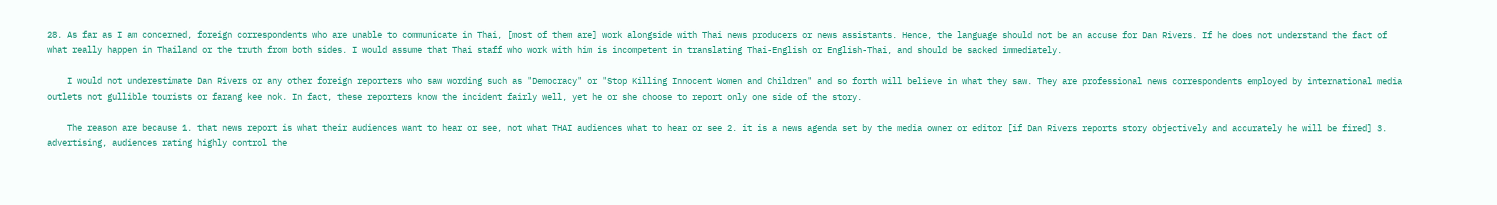28. As far as I am concerned, foreign correspondents who are unable to communicate in Thai, [most of them are] work alongside with Thai news producers or news assistants. Hence, the language should not be an accuse for Dan Rivers. If he does not understand the fact of what really happen in Thailand or the truth from both sides. I would assume that Thai staff who work with him is incompetent in translating Thai-English or English-Thai, and should be sacked immediately.

    I would not underestimate Dan Rivers or any other foreign reporters who saw wording such as "Democracy" or "Stop Killing Innocent Women and Children" and so forth will believe in what they saw. They are professional news correspondents employed by international media outlets not gullible tourists or farang kee nok. In fact, these reporters know the incident fairly well, yet he or she choose to report only one side of the story.

    The reason are because 1. that news report is what their audiences want to hear or see, not what THAI audiences what to hear or see 2. it is a news agenda set by the media owner or editor [if Dan Rivers reports story objectively and accurately he will be fired] 3. advertising, audiences rating highly control the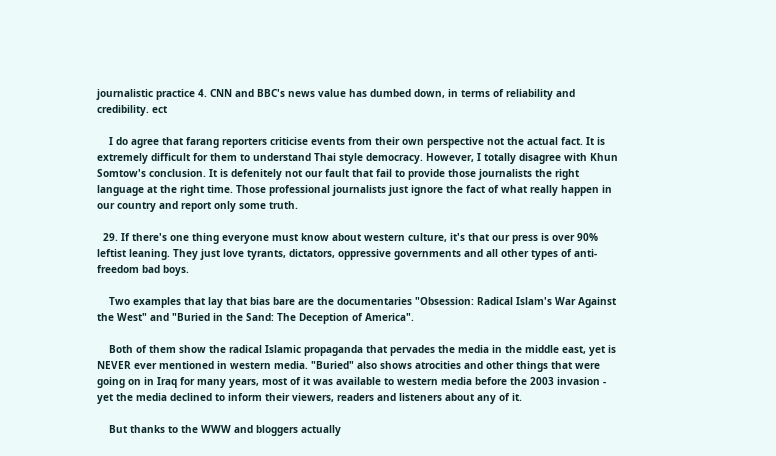journalistic practice 4. CNN and BBC's news value has dumbed down, in terms of reliability and credibility. ect

    I do agree that farang reporters criticise events from their own perspective not the actual fact. It is extremely difficult for them to understand Thai style democracy. However, I totally disagree with Khun Somtow's conclusion. It is defenitely not our fault that fail to provide those journalists the right language at the right time. Those professional journalists just ignore the fact of what really happen in our country and report only some truth.

  29. If there's one thing everyone must know about western culture, it's that our press is over 90% leftist leaning. They just love tyrants, dictators, oppressive governments and all other types of anti-freedom bad boys.

    Two examples that lay that bias bare are the documentaries "Obsession: Radical Islam's War Against the West" and "Buried in the Sand: The Deception of America".

    Both of them show the radical Islamic propaganda that pervades the media in the middle east, yet is NEVER ever mentioned in western media. "Buried" also shows atrocities and other things that were going on in Iraq for many years, most of it was available to western media before the 2003 invasion - yet the media declined to inform their viewers, readers and listeners about any of it.

    But thanks to the WWW and bloggers actually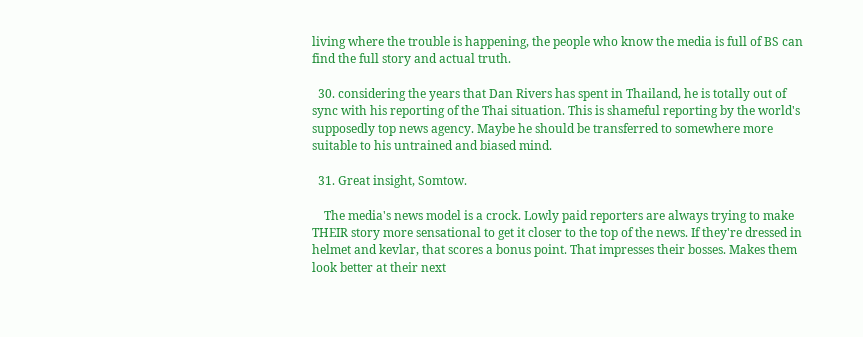living where the trouble is happening, the people who know the media is full of BS can find the full story and actual truth.

  30. considering the years that Dan Rivers has spent in Thailand, he is totally out of sync with his reporting of the Thai situation. This is shameful reporting by the world's supposedly top news agency. Maybe he should be transferred to somewhere more suitable to his untrained and biased mind.

  31. Great insight, Somtow.

    The media's news model is a crock. Lowly paid reporters are always trying to make THEIR story more sensational to get it closer to the top of the news. If they're dressed in helmet and kevlar, that scores a bonus point. That impresses their bosses. Makes them look better at their next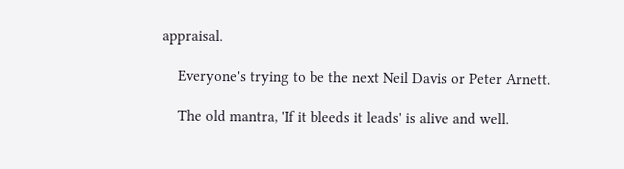appraisal.

    Everyone's trying to be the next Neil Davis or Peter Arnett.

    The old mantra, 'If it bleeds it leads' is alive and well.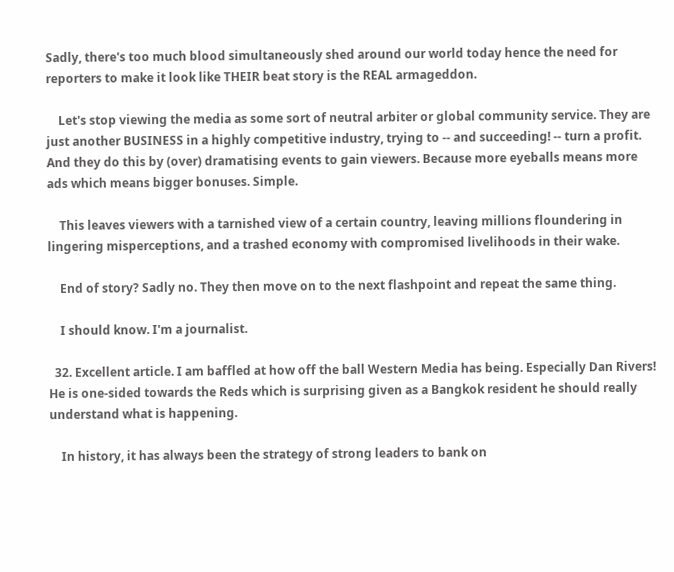Sadly, there's too much blood simultaneously shed around our world today hence the need for reporters to make it look like THEIR beat story is the REAL armageddon.

    Let's stop viewing the media as some sort of neutral arbiter or global community service. They are just another BUSINESS in a highly competitive industry, trying to -- and succeeding! -- turn a profit. And they do this by (over) dramatising events to gain viewers. Because more eyeballs means more ads which means bigger bonuses. Simple.

    This leaves viewers with a tarnished view of a certain country, leaving millions floundering in lingering misperceptions, and a trashed economy with compromised livelihoods in their wake.

    End of story? Sadly no. They then move on to the next flashpoint and repeat the same thing.

    I should know. I'm a journalist.

  32. Excellent article. I am baffled at how off the ball Western Media has being. Especially Dan Rivers! He is one-sided towards the Reds which is surprising given as a Bangkok resident he should really understand what is happening.

    In history, it has always been the strategy of strong leaders to bank on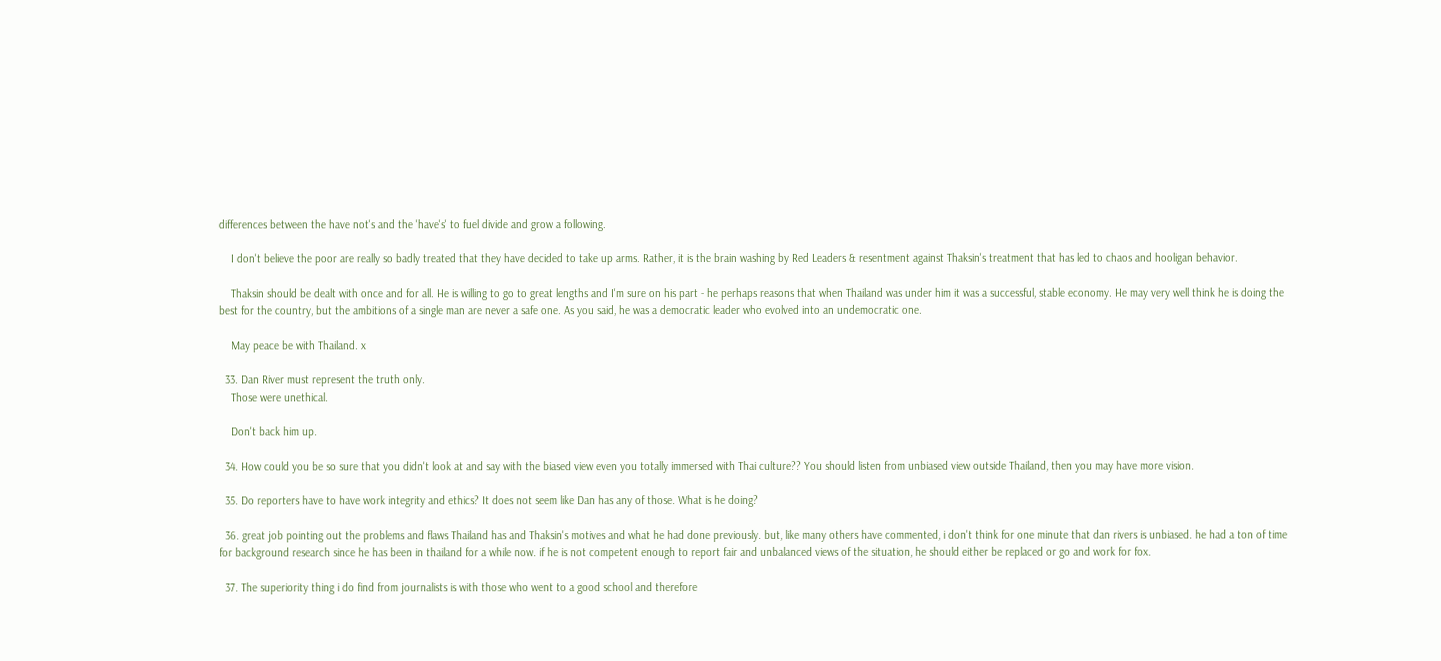differences between the have not's and the 'have's' to fuel divide and grow a following.

    I don't believe the poor are really so badly treated that they have decided to take up arms. Rather, it is the brain washing by Red Leaders & resentment against Thaksin's treatment that has led to chaos and hooligan behavior.

    Thaksin should be dealt with once and for all. He is willing to go to great lengths and I'm sure on his part - he perhaps reasons that when Thailand was under him it was a successful, stable economy. He may very well think he is doing the best for the country, but the ambitions of a single man are never a safe one. As you said, he was a democratic leader who evolved into an undemocratic one.

    May peace be with Thailand. x

  33. Dan River must represent the truth only.
    Those were unethical.

    Don't back him up.

  34. How could you be so sure that you didn't look at and say with the biased view even you totally immersed with Thai culture?? You should listen from unbiased view outside Thailand, then you may have more vision.

  35. Do reporters have to have work integrity and ethics? It does not seem like Dan has any of those. What is he doing?

  36. great job pointing out the problems and flaws Thailand has and Thaksin's motives and what he had done previously. but, like many others have commented, i don't think for one minute that dan rivers is unbiased. he had a ton of time for background research since he has been in thailand for a while now. if he is not competent enough to report fair and unbalanced views of the situation, he should either be replaced or go and work for fox.

  37. The superiority thing i do find from journalists is with those who went to a good school and therefore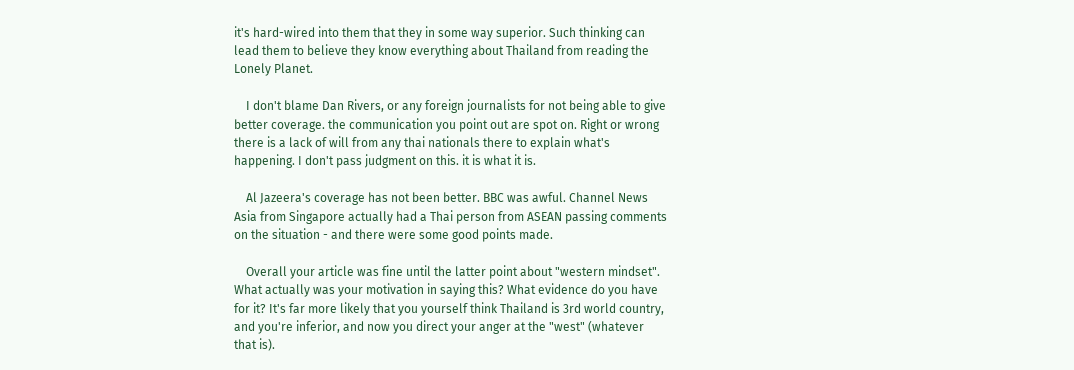it's hard-wired into them that they in some way superior. Such thinking can lead them to believe they know everything about Thailand from reading the Lonely Planet.

    I don't blame Dan Rivers, or any foreign journalists for not being able to give better coverage. the communication you point out are spot on. Right or wrong there is a lack of will from any thai nationals there to explain what's happening. I don't pass judgment on this. it is what it is.

    Al Jazeera's coverage has not been better. BBC was awful. Channel News Asia from Singapore actually had a Thai person from ASEAN passing comments on the situation - and there were some good points made.

    Overall your article was fine until the latter point about "western mindset". What actually was your motivation in saying this? What evidence do you have for it? It's far more likely that you yourself think Thailand is 3rd world country, and you're inferior, and now you direct your anger at the "west" (whatever that is).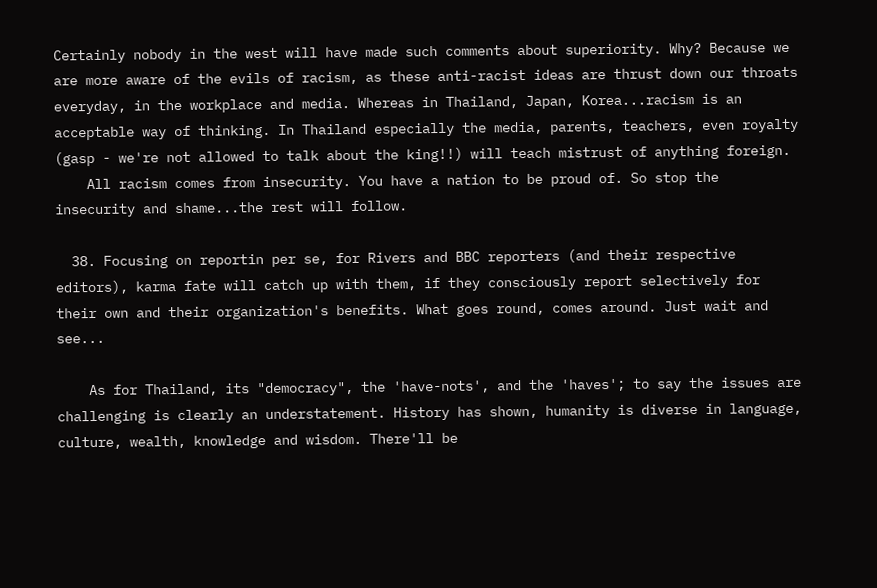Certainly nobody in the west will have made such comments about superiority. Why? Because we are more aware of the evils of racism, as these anti-racist ideas are thrust down our throats everyday, in the workplace and media. Whereas in Thailand, Japan, Korea...racism is an acceptable way of thinking. In Thailand especially the media, parents, teachers, even royalty (gasp - we're not allowed to talk about the king!!) will teach mistrust of anything foreign.
    All racism comes from insecurity. You have a nation to be proud of. So stop the insecurity and shame...the rest will follow.

  38. Focusing on reportin per se, for Rivers and BBC reporters (and their respective editors), karma fate will catch up with them, if they consciously report selectively for their own and their organization's benefits. What goes round, comes around. Just wait and see...

    As for Thailand, its "democracy", the 'have-nots', and the 'haves'; to say the issues are challenging is clearly an understatement. History has shown, humanity is diverse in language, culture, wealth, knowledge and wisdom. There'll be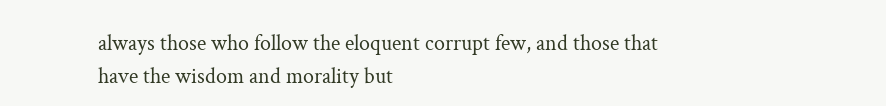always those who follow the eloquent corrupt few, and those that have the wisdom and morality but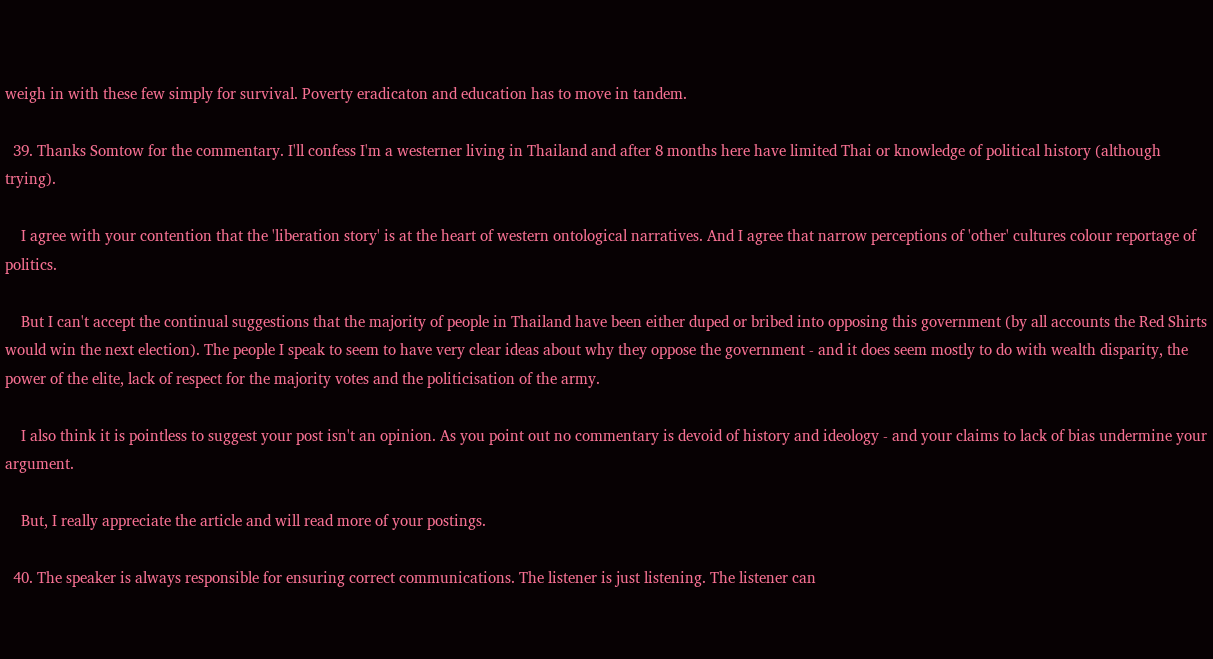weigh in with these few simply for survival. Poverty eradicaton and education has to move in tandem.

  39. Thanks Somtow for the commentary. I'll confess I'm a westerner living in Thailand and after 8 months here have limited Thai or knowledge of political history (although trying).

    I agree with your contention that the 'liberation story' is at the heart of western ontological narratives. And I agree that narrow perceptions of 'other' cultures colour reportage of politics.

    But I can't accept the continual suggestions that the majority of people in Thailand have been either duped or bribed into opposing this government (by all accounts the Red Shirts would win the next election). The people I speak to seem to have very clear ideas about why they oppose the government - and it does seem mostly to do with wealth disparity, the power of the elite, lack of respect for the majority votes and the politicisation of the army.

    I also think it is pointless to suggest your post isn't an opinion. As you point out no commentary is devoid of history and ideology - and your claims to lack of bias undermine your argument.

    But, I really appreciate the article and will read more of your postings.

  40. The speaker is always responsible for ensuring correct communications. The listener is just listening. The listener can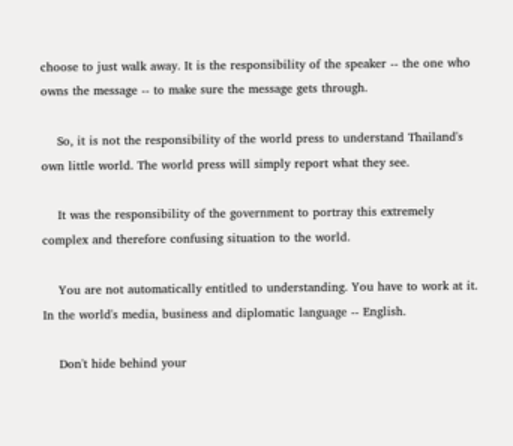choose to just walk away. It is the responsibility of the speaker -- the one who owns the message -- to make sure the message gets through.

    So, it is not the responsibility of the world press to understand Thailand's own little world. The world press will simply report what they see.

    It was the responsibility of the government to portray this extremely complex and therefore confusing situation to the world.

    You are not automatically entitled to understanding. You have to work at it. In the world's media, business and diplomatic language -- English.

    Don't hide behind your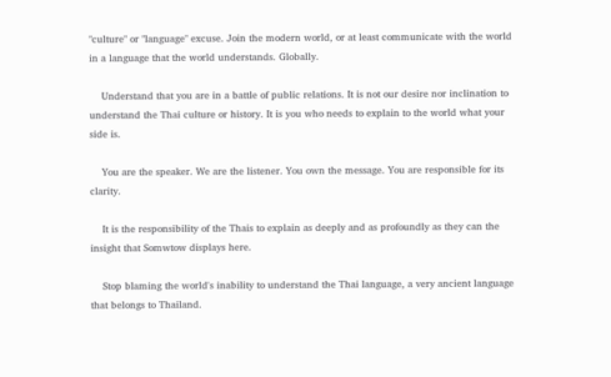"culture" or "language" excuse. Join the modern world, or at least communicate with the world in a language that the world understands. Globally.

    Understand that you are in a battle of public relations. It is not our desire nor inclination to understand the Thai culture or history. It is you who needs to explain to the world what your side is.

    You are the speaker. We are the listener. You own the message. You are responsible for its clarity.

    It is the responsibility of the Thais to explain as deeply and as profoundly as they can the insight that Somwtow displays here.

    Stop blaming the world's inability to understand the Thai language, a very ancient language that belongs to Thailand.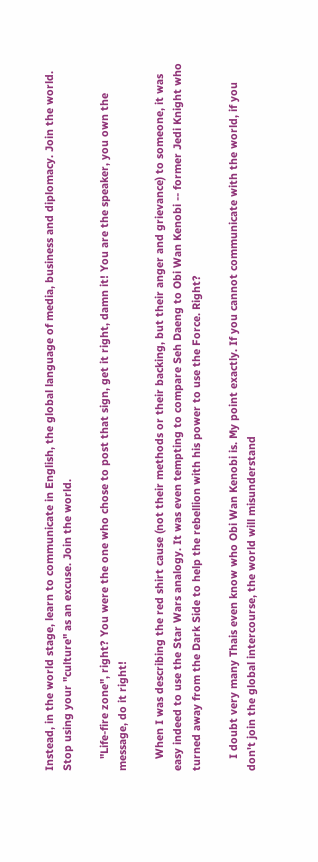Instead, in the world stage, learn to communicate in English, the global language of media, business and diplomacy. Join the world. Stop using your "culture" as an excuse. Join the world.

    "Life-fire zone", right? You were the one who chose to post that sign, get it right, damn it! You are the speaker, you own the message, do it right!

    When I was describing the red shirt cause (not their methods or their backing, but their anger and grievance) to someone, it was easy indeed to use the Star Wars analogy. It was even tempting to compare Seh Daeng to Obi Wan Kenobi -- former Jedi Knight who turned away from the Dark Side to help the rebellion with his power to use the Force. Right?

    I doubt very many Thais even know who Obi Wan Kenobi is. My point exactly. If you cannot communicate with the world, if you don't join the global intercourse, the world will misunderstand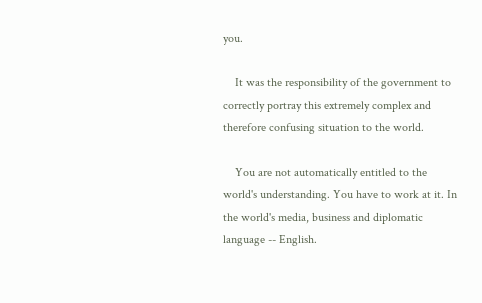you.

    It was the responsibility of the government to correctly portray this extremely complex and therefore confusing situation to the world.

    You are not automatically entitled to the world's understanding. You have to work at it. In the world's media, business and diplomatic language -- English.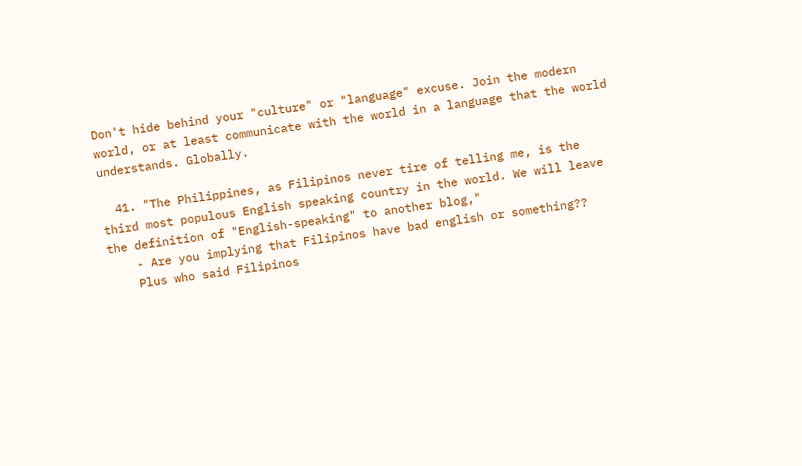Don't hide behind your "culture" or "language" excuse. Join the modern world, or at least communicate with the world in a language that the world understands. Globally.

  41. "The Philippines, as Filipinos never tire of telling me, is the third most populous English speaking country in the world. We will leave the definition of "English-speaking" to another blog,"
    - Are you implying that Filipinos have bad english or something??
    Plus who said Filipinos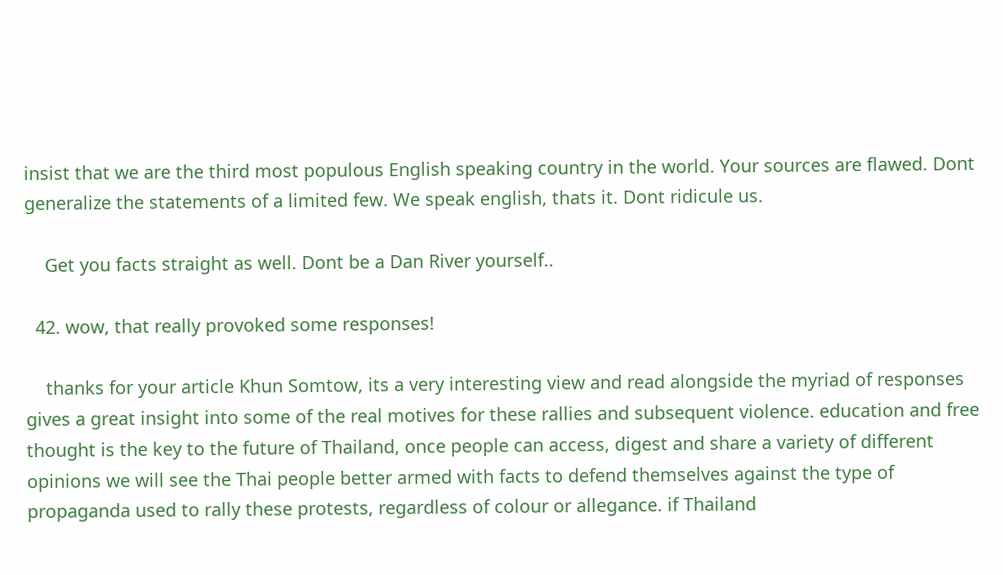insist that we are the third most populous English speaking country in the world. Your sources are flawed. Dont generalize the statements of a limited few. We speak english, thats it. Dont ridicule us.

    Get you facts straight as well. Dont be a Dan River yourself..

  42. wow, that really provoked some responses!

    thanks for your article Khun Somtow, its a very interesting view and read alongside the myriad of responses gives a great insight into some of the real motives for these rallies and subsequent violence. education and free thought is the key to the future of Thailand, once people can access, digest and share a variety of different opinions we will see the Thai people better armed with facts to defend themselves against the type of propaganda used to rally these protests, regardless of colour or allegance. if Thailand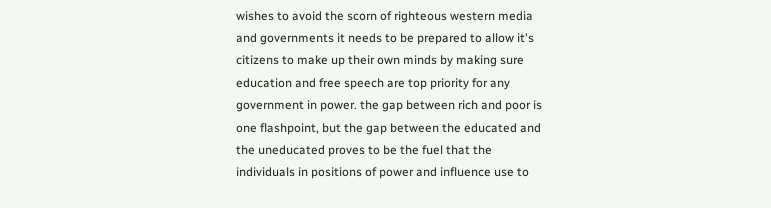wishes to avoid the scorn of righteous western media and governments it needs to be prepared to allow it's citizens to make up their own minds by making sure education and free speech are top priority for any government in power. the gap between rich and poor is one flashpoint, but the gap between the educated and the uneducated proves to be the fuel that the individuals in positions of power and influence use to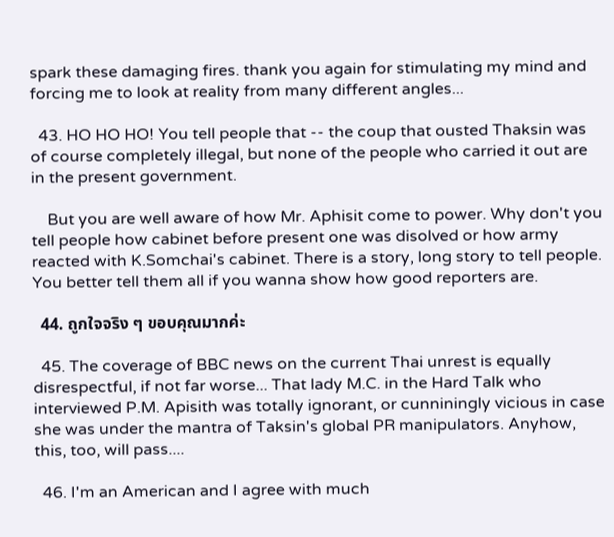spark these damaging fires. thank you again for stimulating my mind and forcing me to look at reality from many different angles...

  43. HO HO HO! You tell people that -- the coup that ousted Thaksin was of course completely illegal, but none of the people who carried it out are in the present government.

    But you are well aware of how Mr. Aphisit come to power. Why don't you tell people how cabinet before present one was disolved or how army reacted with K.Somchai's cabinet. There is a story, long story to tell people. You better tell them all if you wanna show how good reporters are.

  44. ถูกใจจริง ๆ ขอบคุณมากค่ะ

  45. The coverage of BBC news on the current Thai unrest is equally disrespectful, if not far worse... That lady M.C. in the Hard Talk who interviewed P.M. Apisith was totally ignorant, or cunniningly vicious in case she was under the mantra of Taksin's global PR manipulators. Anyhow, this, too, will pass....

  46. I'm an American and I agree with much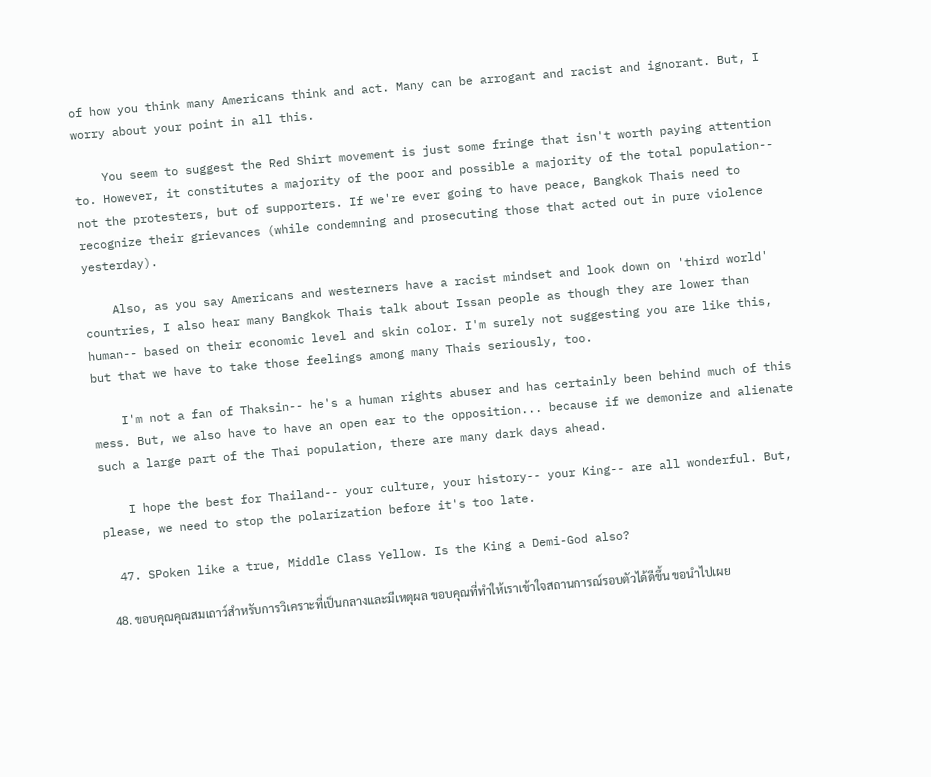of how you think many Americans think and act. Many can be arrogant and racist and ignorant. But, I worry about your point in all this.

    You seem to suggest the Red Shirt movement is just some fringe that isn't worth paying attention to. However, it constitutes a majority of the poor and possible a majority of the total population-- not the protesters, but of supporters. If we're ever going to have peace, Bangkok Thais need to recognize their grievances (while condemning and prosecuting those that acted out in pure violence yesterday).

    Also, as you say Americans and westerners have a racist mindset and look down on 'third world' countries, I also hear many Bangkok Thais talk about Issan people as though they are lower than human-- based on their economic level and skin color. I'm surely not suggesting you are like this, but that we have to take those feelings among many Thais seriously, too.

    I'm not a fan of Thaksin-- he's a human rights abuser and has certainly been behind much of this mess. But, we also have to have an open ear to the opposition... because if we demonize and alienate such a large part of the Thai population, there are many dark days ahead.

    I hope the best for Thailand-- your culture, your history-- your King-- are all wonderful. But, please, we need to stop the polarization before it's too late.

  47. SPoken like a true, Middle Class Yellow. Is the King a Demi-God also?

  48. ขอบคุณคุณสมเถาว์สำหรับการวิเคราะที่เป็นกลางและมีเหตุผล ขอบคุณที่ทำให้เราเข้าใจสถานการณ์รอบตัวได้ดีขึ้น ขอนำไปเผย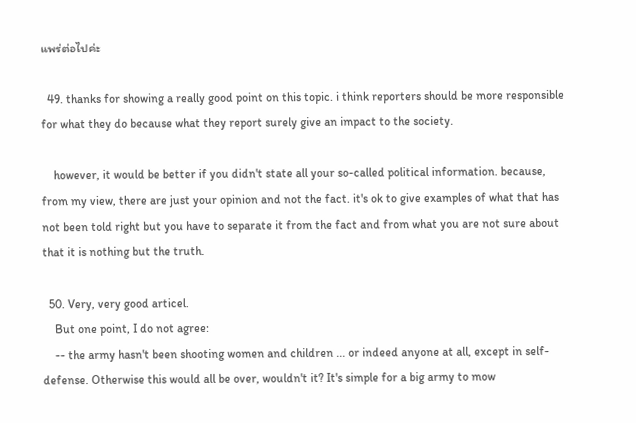แพร่ต่อไปค่ะ

  49. thanks for showing a really good point on this topic. i think reporters should be more responsible for what they do because what they report surely give an impact to the society.

    however, it would be better if you didn't state all your so-called political information. because, from my view, there are just your opinion and not the fact. it's ok to give examples of what that has not been told right but you have to separate it from the fact and from what you are not sure about that it is nothing but the truth.

  50. Very, very good articel.
    But one point, I do not agree:
    -- the army hasn't been shooting women and children ... or indeed anyone at all, except in self-defense. Otherwise this would all be over, wouldn't it? It's simple for a big army to mow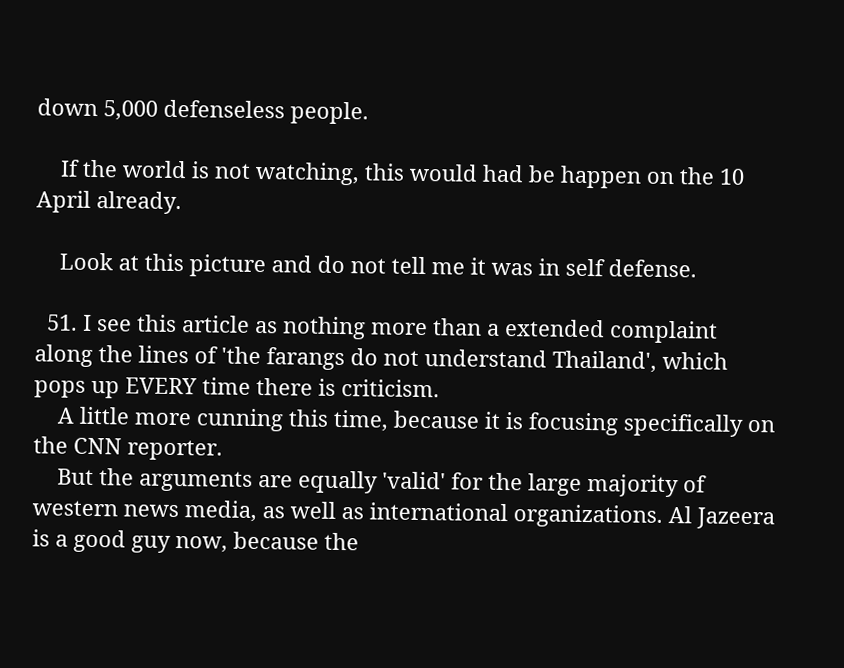down 5,000 defenseless people.

    If the world is not watching, this would had be happen on the 10 April already.

    Look at this picture and do not tell me it was in self defense.

  51. I see this article as nothing more than a extended complaint along the lines of 'the farangs do not understand Thailand', which pops up EVERY time there is criticism.
    A little more cunning this time, because it is focusing specifically on the CNN reporter.
    But the arguments are equally 'valid' for the large majority of western news media, as well as international organizations. Al Jazeera is a good guy now, because the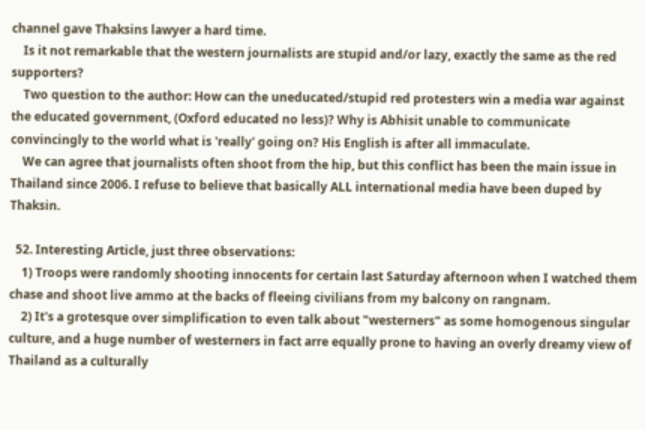channel gave Thaksins lawyer a hard time.
    Is it not remarkable that the western journalists are stupid and/or lazy, exactly the same as the red supporters?
    Two question to the author: How can the uneducated/stupid red protesters win a media war against the educated government, (Oxford educated no less)? Why is Abhisit unable to communicate convincingly to the world what is 'really' going on? His English is after all immaculate.
    We can agree that journalists often shoot from the hip, but this conflict has been the main issue in Thailand since 2006. I refuse to believe that basically ALL international media have been duped by Thaksin.

  52. Interesting Article, just three observations:
    1) Troops were randomly shooting innocents for certain last Saturday afternoon when I watched them chase and shoot live ammo at the backs of fleeing civilians from my balcony on rangnam.
    2) It's a grotesque over simplification to even talk about "westerners" as some homogenous singular culture, and a huge number of westerners in fact arre equally prone to having an overly dreamy view of Thailand as a culturally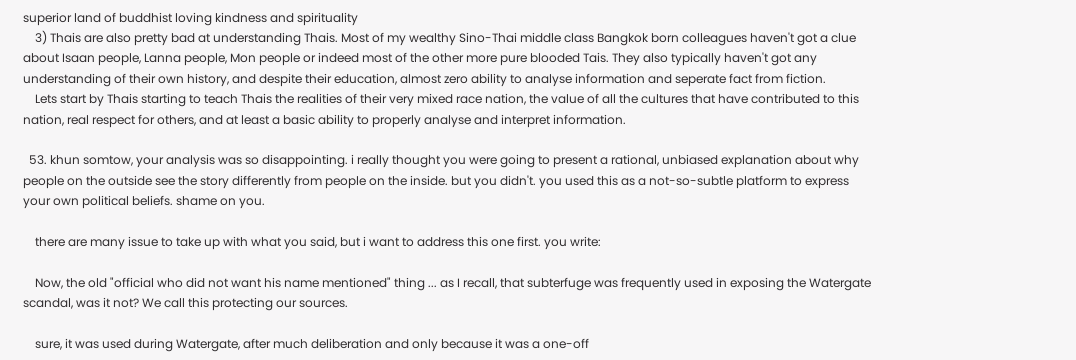superior land of buddhist loving kindness and spirituality
    3) Thais are also pretty bad at understanding Thais. Most of my wealthy Sino-Thai middle class Bangkok born colleagues haven't got a clue about Isaan people, Lanna people, Mon people or indeed most of the other more pure blooded Tais. They also typically haven't got any understanding of their own history, and despite their education, almost zero ability to analyse information and seperate fact from fiction.
    Lets start by Thais starting to teach Thais the realities of their very mixed race nation, the value of all the cultures that have contributed to this nation, real respect for others, and at least a basic ability to properly analyse and interpret information.

  53. khun somtow, your analysis was so disappointing. i really thought you were going to present a rational, unbiased explanation about why people on the outside see the story differently from people on the inside. but you didn't. you used this as a not-so-subtle platform to express your own political beliefs. shame on you.

    there are many issue to take up with what you said, but i want to address this one first. you write:

    Now, the old "official who did not want his name mentioned" thing ... as I recall, that subterfuge was frequently used in exposing the Watergate scandal, was it not? We call this protecting our sources.

    sure, it was used during Watergate, after much deliberation and only because it was a one-off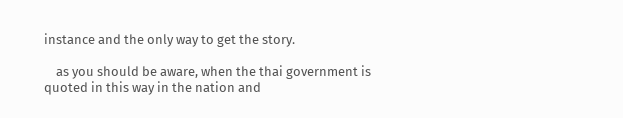instance and the only way to get the story.

    as you should be aware, when the thai government is quoted in this way in the nation and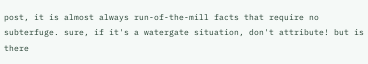post, it is almost always run-of-the-mill facts that require no subterfuge. sure, if it's a watergate situation, don't attribute! but is there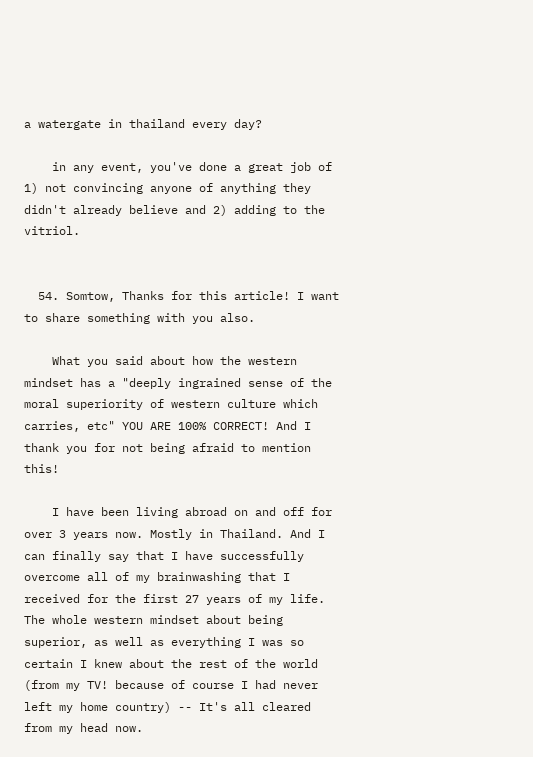a watergate in thailand every day?

    in any event, you've done a great job of 1) not convincing anyone of anything they didn't already believe and 2) adding to the vitriol.


  54. Somtow, Thanks for this article! I want to share something with you also.

    What you said about how the western mindset has a "deeply ingrained sense of the moral superiority of western culture which carries, etc" YOU ARE 100% CORRECT! And I thank you for not being afraid to mention this!

    I have been living abroad on and off for over 3 years now. Mostly in Thailand. And I can finally say that I have successfully overcome all of my brainwashing that I received for the first 27 years of my life. The whole western mindset about being superior, as well as everything I was so certain I knew about the rest of the world (from my TV! because of course I had never left my home country) -- It's all cleared from my head now.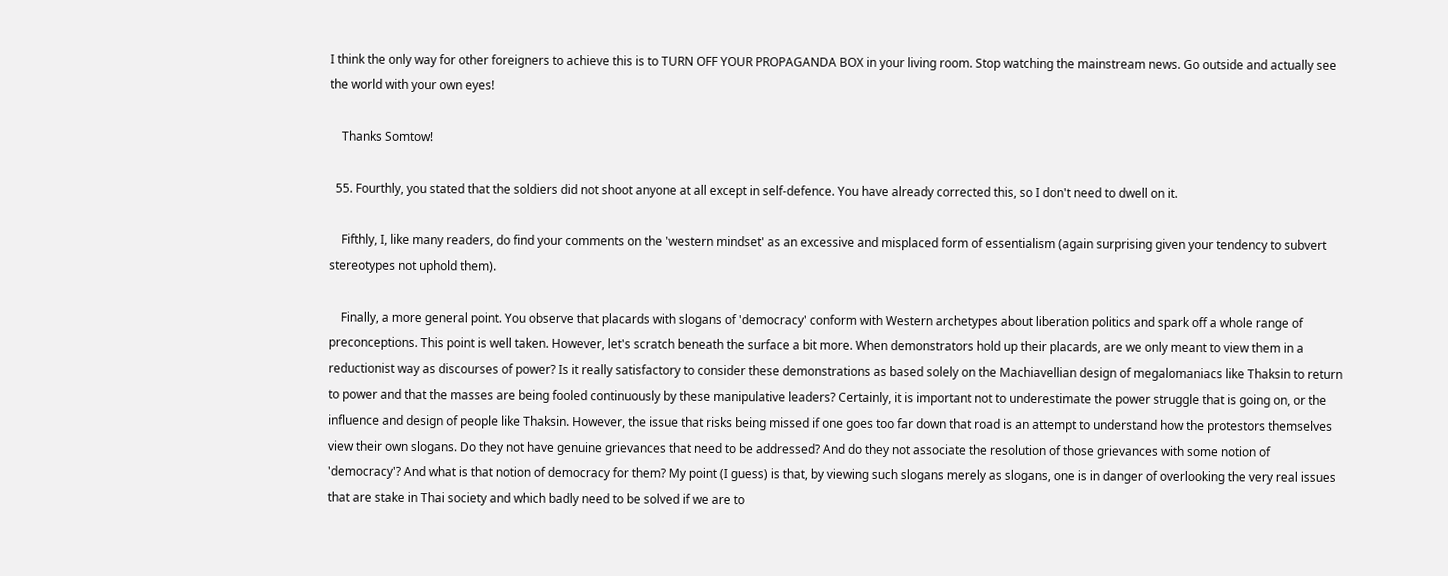I think the only way for other foreigners to achieve this is to TURN OFF YOUR PROPAGANDA BOX in your living room. Stop watching the mainstream news. Go outside and actually see the world with your own eyes!

    Thanks Somtow!

  55. Fourthly, you stated that the soldiers did not shoot anyone at all except in self-defence. You have already corrected this, so I don't need to dwell on it.

    Fifthly, I, like many readers, do find your comments on the 'western mindset' as an excessive and misplaced form of essentialism (again surprising given your tendency to subvert stereotypes not uphold them).

    Finally, a more general point. You observe that placards with slogans of 'democracy' conform with Western archetypes about liberation politics and spark off a whole range of preconceptions. This point is well taken. However, let's scratch beneath the surface a bit more. When demonstrators hold up their placards, are we only meant to view them in a reductionist way as discourses of power? Is it really satisfactory to consider these demonstrations as based solely on the Machiavellian design of megalomaniacs like Thaksin to return to power and that the masses are being fooled continuously by these manipulative leaders? Certainly, it is important not to underestimate the power struggle that is going on, or the influence and design of people like Thaksin. However, the issue that risks being missed if one goes too far down that road is an attempt to understand how the protestors themselves view their own slogans. Do they not have genuine grievances that need to be addressed? And do they not associate the resolution of those grievances with some notion of 'democracy'? And what is that notion of democracy for them? My point (I guess) is that, by viewing such slogans merely as slogans, one is in danger of overlooking the very real issues that are stake in Thai society and which badly need to be solved if we are to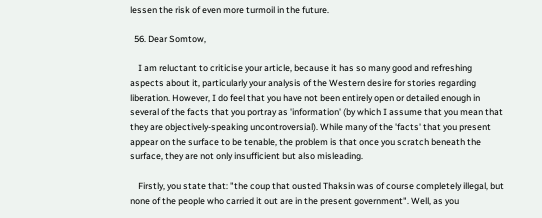lessen the risk of even more turmoil in the future.

  56. Dear Somtow,

    I am reluctant to criticise your article, because it has so many good and refreshing aspects about it, particularly your analysis of the Western desire for stories regarding liberation. However, I do feel that you have not been entirely open or detailed enough in several of the facts that you portray as 'information' (by which I assume that you mean that they are objectively-speaking uncontroversial). While many of the 'facts' that you present appear on the surface to be tenable, the problem is that once you scratch beneath the surface, they are not only insufficient but also misleading.

    Firstly, you state that: "the coup that ousted Thaksin was of course completely illegal, but none of the people who carried it out are in the present government". Well, as you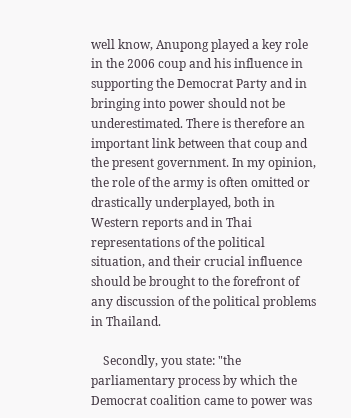well know, Anupong played a key role in the 2006 coup and his influence in supporting the Democrat Party and in bringing into power should not be underestimated. There is therefore an important link between that coup and the present government. In my opinion, the role of the army is often omitted or drastically underplayed, both in Western reports and in Thai representations of the political situation, and their crucial influence should be brought to the forefront of any discussion of the political problems in Thailand.

    Secondly, you state: "the parliamentary process by which the Democrat coalition came to power was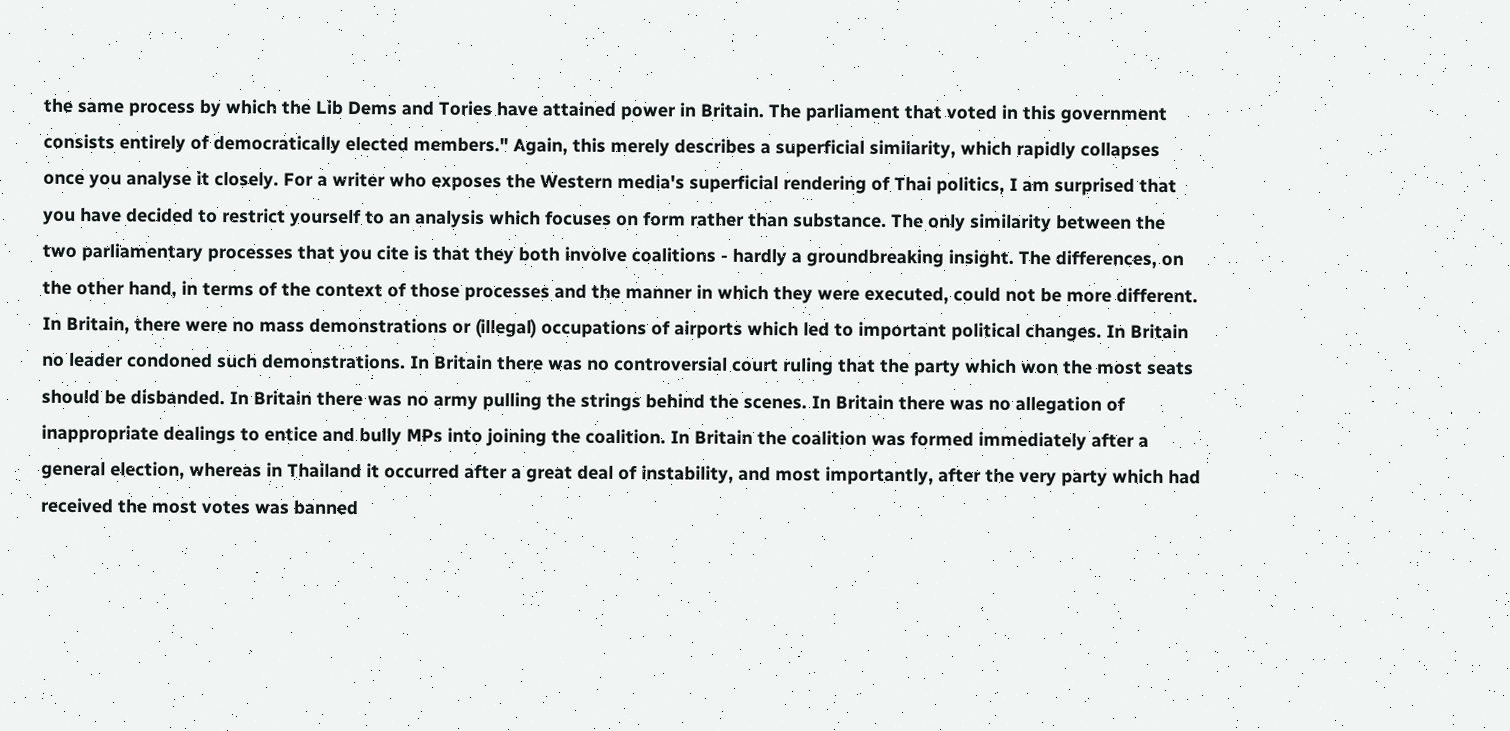the same process by which the Lib Dems and Tories have attained power in Britain. The parliament that voted in this government consists entirely of democratically elected members." Again, this merely describes a superficial similarity, which rapidly collapses once you analyse it closely. For a writer who exposes the Western media's superficial rendering of Thai politics, I am surprised that you have decided to restrict yourself to an analysis which focuses on form rather than substance. The only similarity between the two parliamentary processes that you cite is that they both involve coalitions - hardly a groundbreaking insight. The differences, on the other hand, in terms of the context of those processes and the manner in which they were executed, could not be more different. In Britain, there were no mass demonstrations or (illegal) occupations of airports which led to important political changes. In Britain no leader condoned such demonstrations. In Britain there was no controversial court ruling that the party which won the most seats should be disbanded. In Britain there was no army pulling the strings behind the scenes. In Britain there was no allegation of inappropriate dealings to entice and bully MPs into joining the coalition. In Britain the coalition was formed immediately after a general election, whereas in Thailand it occurred after a great deal of instability, and most importantly, after the very party which had received the most votes was banned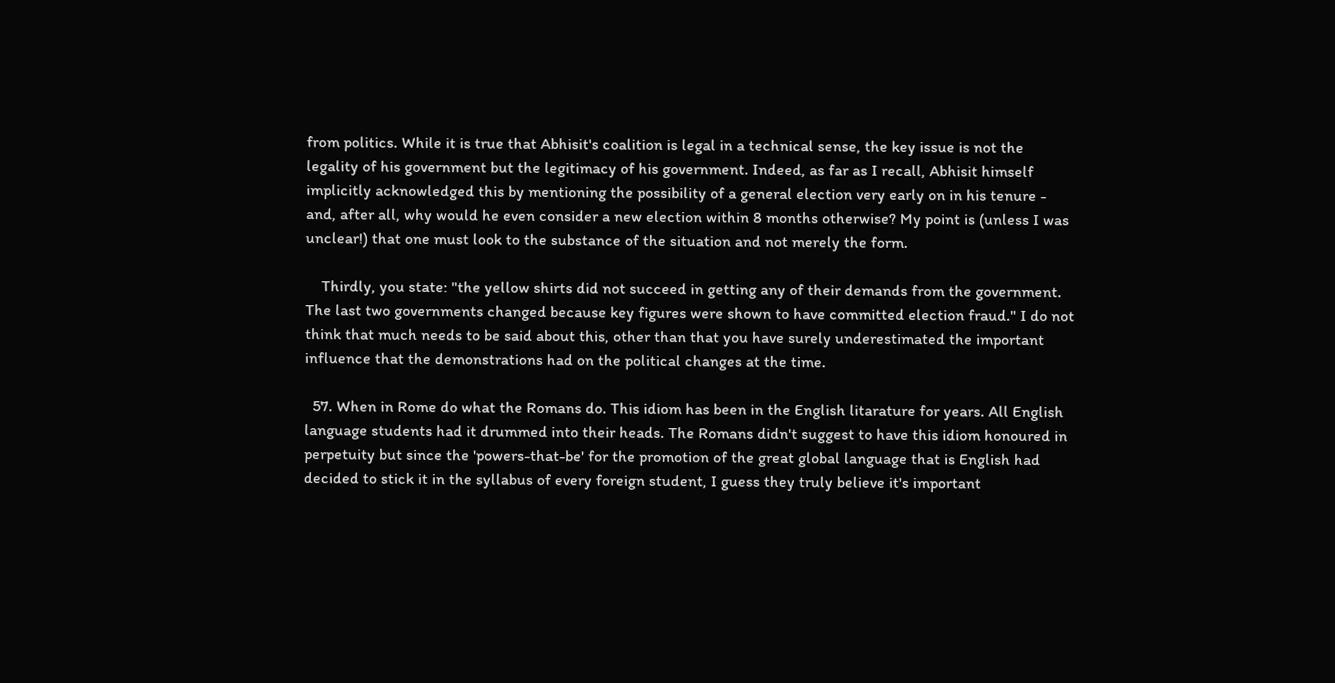from politics. While it is true that Abhisit's coalition is legal in a technical sense, the key issue is not the legality of his government but the legitimacy of his government. Indeed, as far as I recall, Abhisit himself implicitly acknowledged this by mentioning the possibility of a general election very early on in his tenure - and, after all, why would he even consider a new election within 8 months otherwise? My point is (unless I was unclear!) that one must look to the substance of the situation and not merely the form.

    Thirdly, you state: "the yellow shirts did not succeed in getting any of their demands from the government. The last two governments changed because key figures were shown to have committed election fraud." I do not think that much needs to be said about this, other than that you have surely underestimated the important influence that the demonstrations had on the political changes at the time.

  57. When in Rome do what the Romans do. This idiom has been in the English litarature for years. All English language students had it drummed into their heads. The Romans didn't suggest to have this idiom honoured in perpetuity but since the 'powers-that-be' for the promotion of the great global language that is English had decided to stick it in the syllabus of every foreign student, I guess they truly believe it's important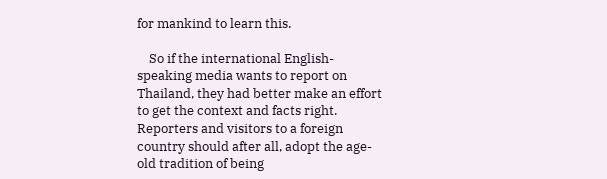for mankind to learn this.

    So if the international English-speaking media wants to report on Thailand, they had better make an effort to get the context and facts right. Reporters and visitors to a foreign country should after all, adopt the age-old tradition of being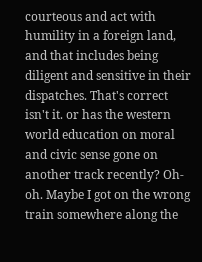courteous and act with humility in a foreign land, and that includes being diligent and sensitive in their dispatches. That's correct isn't it. or has the western world education on moral and civic sense gone on another track recently? Oh-oh. Maybe I got on the wrong train somewhere along the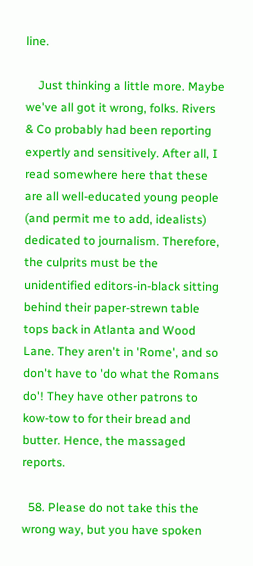line.

    Just thinking a little more. Maybe we've all got it wrong, folks. Rivers & Co probably had been reporting expertly and sensitively. After all, I read somewhere here that these are all well-educated young people (and permit me to add, idealists) dedicated to journalism. Therefore, the culprits must be the unidentified editors-in-black sitting behind their paper-strewn table tops back in Atlanta and Wood Lane. They aren't in 'Rome', and so don't have to 'do what the Romans do'! They have other patrons to kow-tow to for their bread and butter. Hence, the massaged reports.

  58. Please do not take this the wrong way, but you have spoken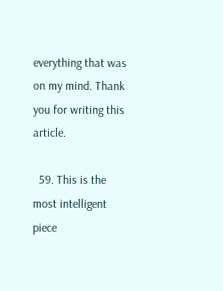everything that was on my mind. Thank you for writing this article.

  59. This is the most intelligent piece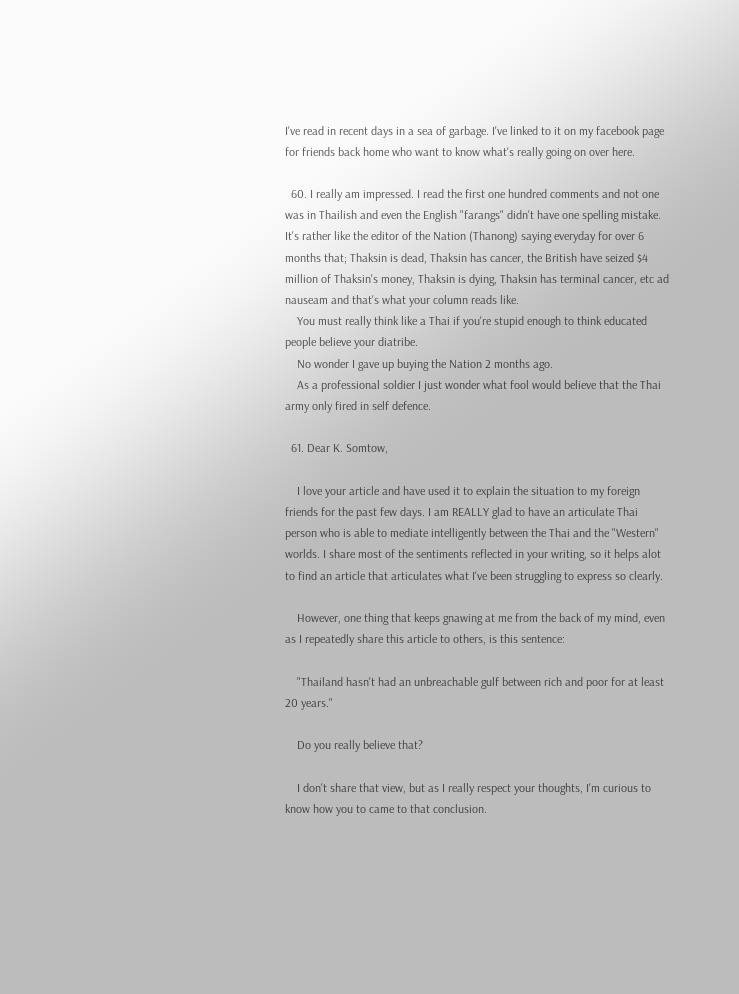I've read in recent days in a sea of garbage. I've linked to it on my facebook page for friends back home who want to know what's really going on over here.

  60. I really am impressed. I read the first one hundred comments and not one was in Thailish and even the English "farangs" didn't have one spelling mistake. It's rather like the editor of the Nation (Thanong) saying everyday for over 6 months that; Thaksin is dead, Thaksin has cancer, the British have seized $4 million of Thaksin's money, Thaksin is dying, Thaksin has terminal cancer, etc ad nauseam and that's what your column reads like.
    You must really think like a Thai if you're stupid enough to think educated people believe your diatribe.
    No wonder I gave up buying the Nation 2 months ago.
    As a professional soldier I just wonder what fool would believe that the Thai army only fired in self defence.

  61. Dear K. Somtow,

    I love your article and have used it to explain the situation to my foreign friends for the past few days. I am REALLY glad to have an articulate Thai person who is able to mediate intelligently between the Thai and the "Western" worlds. I share most of the sentiments reflected in your writing, so it helps alot to find an article that articulates what I've been struggling to express so clearly.

    However, one thing that keeps gnawing at me from the back of my mind, even as I repeatedly share this article to others, is this sentence:

    "Thailand hasn't had an unbreachable gulf between rich and poor for at least 20 years."

    Do you really believe that?

    I don't share that view, but as I really respect your thoughts, I'm curious to know how you to came to that conclusion.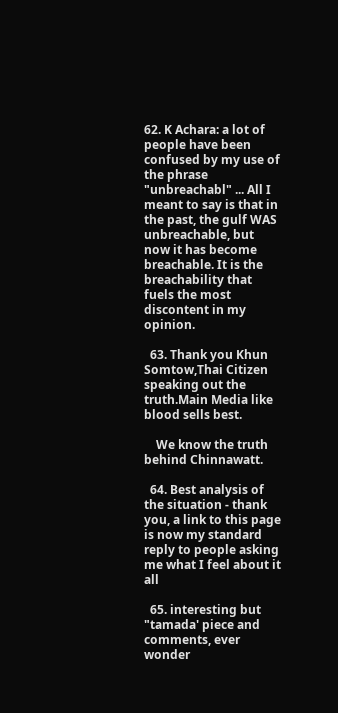62. K Achara: a lot of people have been confused by my use of the phrase "unbreachabl" ... All I meant to say is that in the past, the gulf WAS unbreachable, but now it has become breachable. It is the breachability that fuels the most discontent in my opinion.

  63. Thank you Khun Somtow,Thai Citizen speaking out the truth.Main Media like blood sells best.

    We know the truth behind Chinnawatt.

  64. Best analysis of the situation - thank you, a link to this page is now my standard reply to people asking me what I feel about it all

  65. interesting but "tamada' piece and comments, ever wonder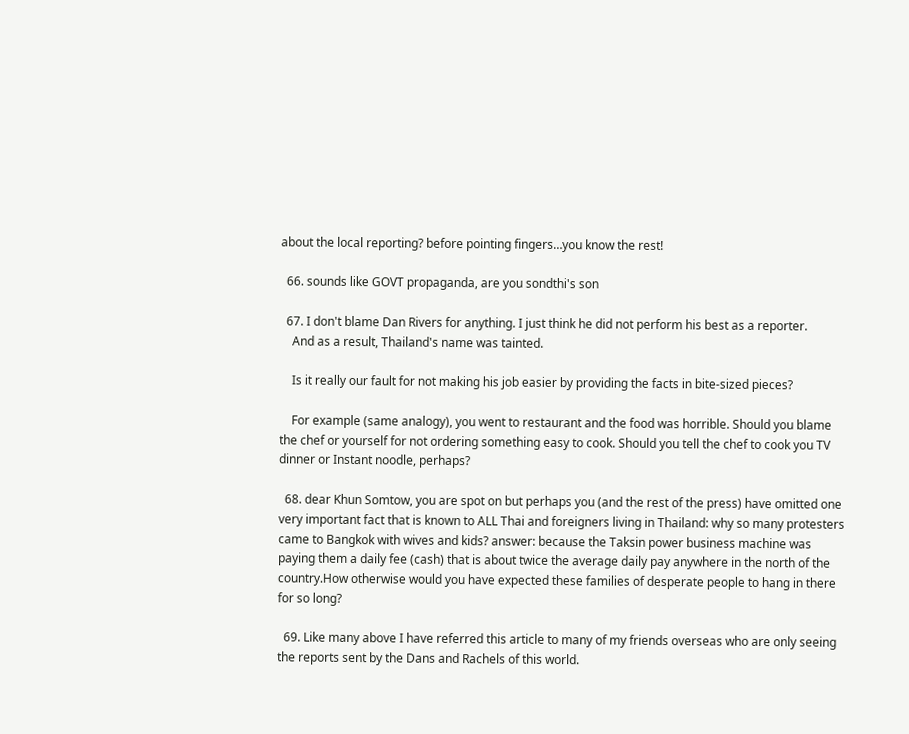about the local reporting? before pointing fingers…you know the rest!

  66. sounds like GOVT propaganda, are you sondthi's son

  67. I don't blame Dan Rivers for anything. I just think he did not perform his best as a reporter.
    And as a result, Thailand's name was tainted.

    Is it really our fault for not making his job easier by providing the facts in bite-sized pieces?

    For example (same analogy), you went to restaurant and the food was horrible. Should you blame the chef or yourself for not ordering something easy to cook. Should you tell the chef to cook you TV dinner or Instant noodle, perhaps?

  68. dear Khun Somtow, you are spot on but perhaps you (and the rest of the press) have omitted one very important fact that is known to ALL Thai and foreigners living in Thailand: why so many protesters came to Bangkok with wives and kids? answer: because the Taksin power business machine was paying them a daily fee (cash) that is about twice the average daily pay anywhere in the north of the country.How otherwise would you have expected these families of desperate people to hang in there for so long?

  69. Like many above I have referred this article to many of my friends overseas who are only seeing the reports sent by the Dans and Rachels of this world.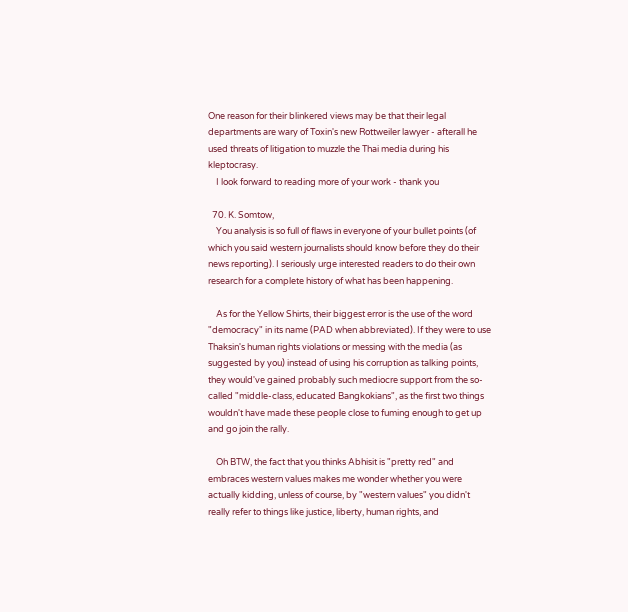One reason for their blinkered views may be that their legal departments are wary of Toxin's new Rottweiler lawyer - afterall he used threats of litigation to muzzle the Thai media during his kleptocrasy.
    I look forward to reading more of your work - thank you

  70. K. Somtow,
    You analysis is so full of flaws in everyone of your bullet points (of which you said western journalists should know before they do their news reporting). I seriously urge interested readers to do their own research for a complete history of what has been happening.

    As for the Yellow Shirts, their biggest error is the use of the word "democracy" in its name (PAD when abbreviated). If they were to use Thaksin's human rights violations or messing with the media (as suggested by you) instead of using his corruption as talking points, they would've gained probably such mediocre support from the so-called "middle-class, educated Bangkokians", as the first two things wouldn't have made these people close to fuming enough to get up and go join the rally.

    Oh BTW, the fact that you thinks Abhisit is "pretty red" and embraces western values makes me wonder whether you were actually kidding, unless of course, by "western values" you didn't really refer to things like justice, liberty, human rights, and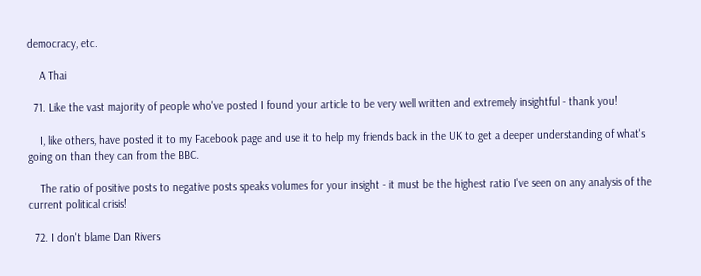democracy, etc.

    A Thai

  71. Like the vast majority of people who've posted I found your article to be very well written and extremely insightful - thank you!

    I, like others, have posted it to my Facebook page and use it to help my friends back in the UK to get a deeper understanding of what's going on than they can from the BBC.

    The ratio of positive posts to negative posts speaks volumes for your insight - it must be the highest ratio I've seen on any analysis of the current political crisis!

  72. I don't blame Dan Rivers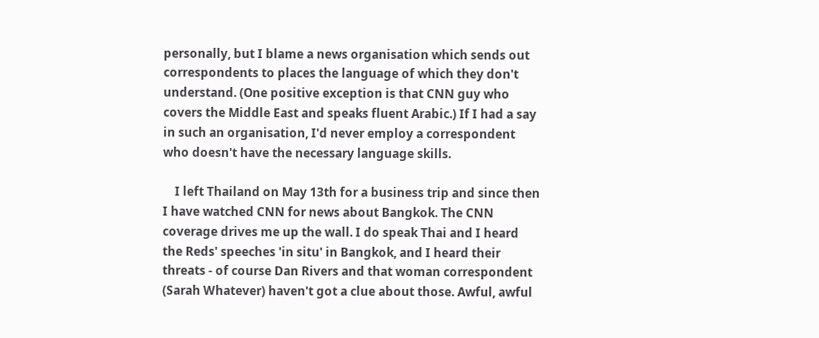personally, but I blame a news organisation which sends out correspondents to places the language of which they don't understand. (One positive exception is that CNN guy who covers the Middle East and speaks fluent Arabic.) If I had a say in such an organisation, I'd never employ a correspondent who doesn't have the necessary language skills.

    I left Thailand on May 13th for a business trip and since then I have watched CNN for news about Bangkok. The CNN coverage drives me up the wall. I do speak Thai and I heard the Reds' speeches 'in situ' in Bangkok, and I heard their threats - of course Dan Rivers and that woman correspondent (Sarah Whatever) haven't got a clue about those. Awful, awful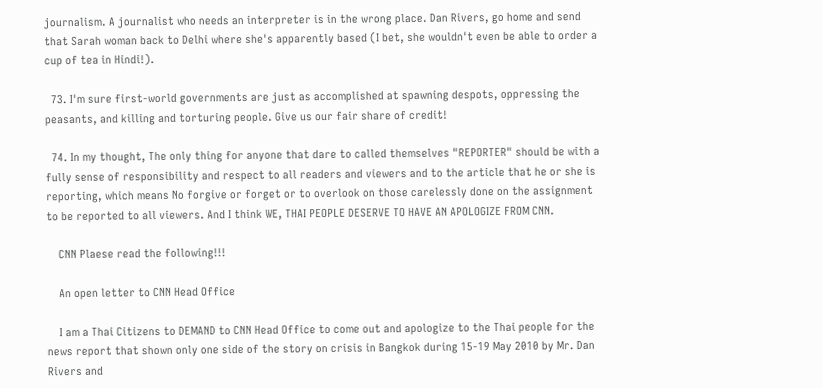journalism. A journalist who needs an interpreter is in the wrong place. Dan Rivers, go home and send that Sarah woman back to Delhi where she's apparently based (I bet, she wouldn't even be able to order a cup of tea in Hindi!).

  73. I'm sure first-world governments are just as accomplished at spawning despots, oppressing the peasants, and killing and torturing people. Give us our fair share of credit!

  74. In my thought, The only thing for anyone that dare to called themselves "REPORTER" should be with a fully sense of responsibility and respect to all readers and viewers and to the article that he or she is reporting, which means No forgive or forget or to overlook on those carelessly done on the assignment to be reported to all viewers. And I think WE, THAI PEOPLE DESERVE TO HAVE AN APOLOGIZE FROM CNN.

    CNN Plaese read the following!!!

    An open letter to CNN Head Office

    I am a Thai Citizens to DEMAND to CNN Head Office to come out and apologize to the Thai people for the news report that shown only one side of the story on crisis in Bangkok during 15-19 May 2010 by Mr. Dan Rivers and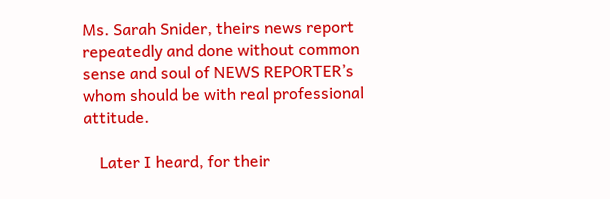Ms. Sarah Snider, theirs news report repeatedly and done without common sense and soul of NEWS REPORTER’s whom should be with real professional attitude.

    Later I heard, for their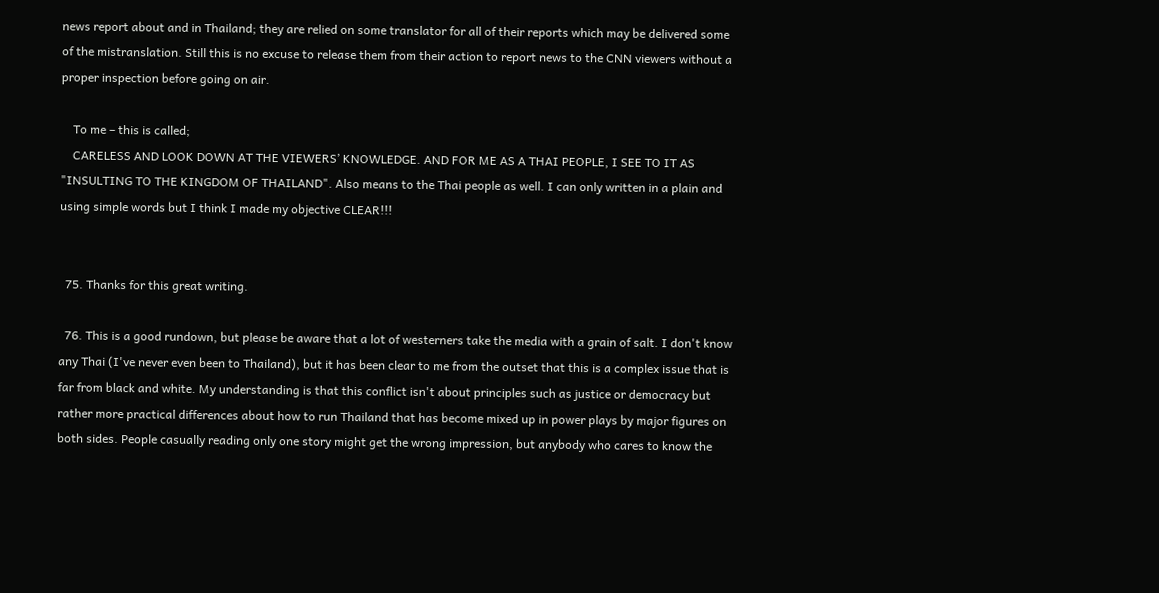news report about and in Thailand; they are relied on some translator for all of their reports which may be delivered some of the mistranslation. Still this is no excuse to release them from their action to report news to the CNN viewers without a proper inspection before going on air.

    To me – this is called;
    CARELESS AND LOOK DOWN AT THE VIEWERS’ KNOWLEDGE. AND FOR ME AS A THAI PEOPLE, I SEE TO IT AS "INSULTING TO THE KINGDOM OF THAILAND". Also means to the Thai people as well. I can only written in a plain and using simple words but I think I made my objective CLEAR!!!


  75. Thanks for this great writing.

  76. This is a good rundown, but please be aware that a lot of westerners take the media with a grain of salt. I don't know any Thai (I've never even been to Thailand), but it has been clear to me from the outset that this is a complex issue that is far from black and white. My understanding is that this conflict isn't about principles such as justice or democracy but rather more practical differences about how to run Thailand that has become mixed up in power plays by major figures on both sides. People casually reading only one story might get the wrong impression, but anybody who cares to know the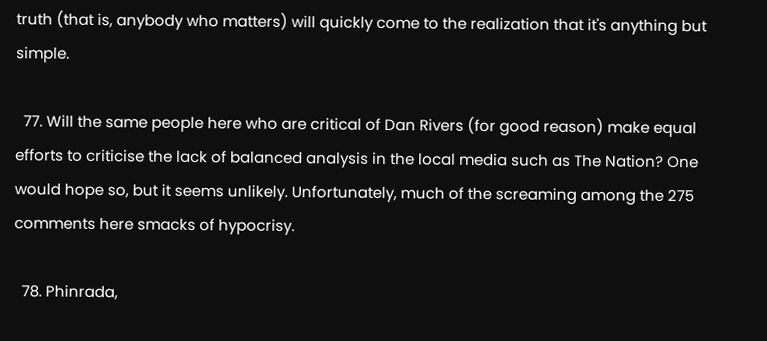truth (that is, anybody who matters) will quickly come to the realization that it's anything but simple.

  77. Will the same people here who are critical of Dan Rivers (for good reason) make equal efforts to criticise the lack of balanced analysis in the local media such as The Nation? One would hope so, but it seems unlikely. Unfortunately, much of the screaming among the 275 comments here smacks of hypocrisy.

  78. Phinrada,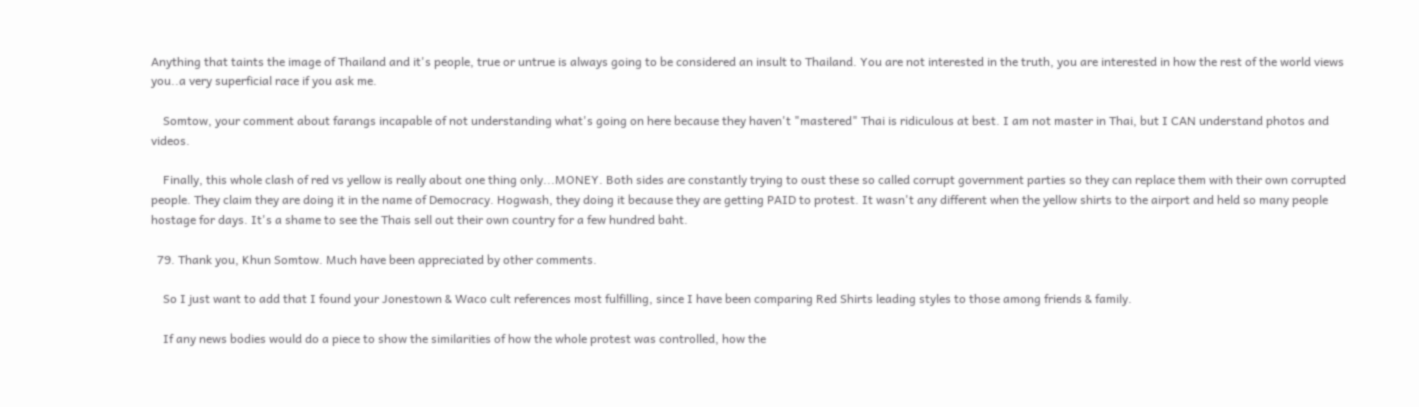Anything that taints the image of Thailand and it's people, true or untrue is always going to be considered an insult to Thailand. You are not interested in the truth, you are interested in how the rest of the world views you..a very superficial race if you ask me.

    Somtow, your comment about farangs incapable of not understanding what's going on here because they haven't "mastered" Thai is ridiculous at best. I am not master in Thai, but I CAN understand photos and videos.

    Finally, this whole clash of red vs yellow is really about one thing only...MONEY. Both sides are constantly trying to oust these so called corrupt government parties so they can replace them with their own corrupted people. They claim they are doing it in the name of Democracy. Hogwash, they doing it because they are getting PAID to protest. It wasn't any different when the yellow shirts to the airport and held so many people hostage for days. It's a shame to see the Thais sell out their own country for a few hundred baht.

  79. Thank you, Khun Somtow. Much have been appreciated by other comments.

    So I just want to add that I found your Jonestown & Waco cult references most fulfilling, since I have been comparing Red Shirts leading styles to those among friends & family.

    If any news bodies would do a piece to show the similarities of how the whole protest was controlled, how the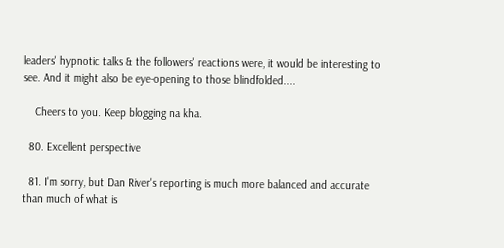leaders' hypnotic talks & the followers' reactions were, it would be interesting to see. And it might also be eye-opening to those blindfolded....

    Cheers to you. Keep blogging na kha.

  80. Excellent perspective

  81. I'm sorry, but Dan River's reporting is much more balanced and accurate than much of what is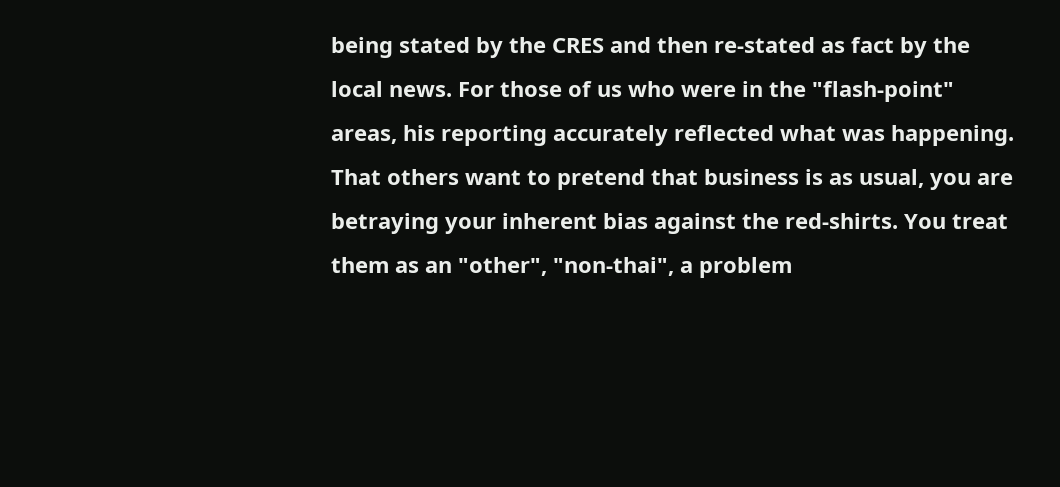being stated by the CRES and then re-stated as fact by the local news. For those of us who were in the "flash-point" areas, his reporting accurately reflected what was happening. That others want to pretend that business is as usual, you are betraying your inherent bias against the red-shirts. You treat them as an "other", "non-thai", a problem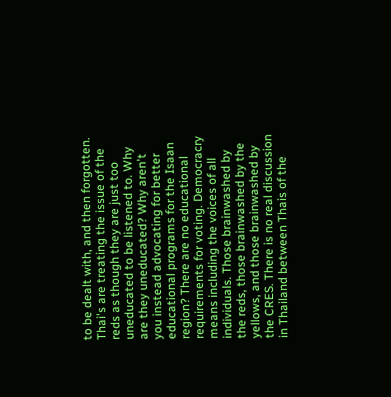to be dealt with, and then forgotten. Thai's are treating the issue of the reds as though they are just too uneducated to be listened to. Why are they uneducated? Why aren't you instead advocating for better educational programs for the Isaan region? There are no educational requirements for voting. Democracry means including the voices of all individuals. Those brainwashed by the reds, those brainwashed by the yellows, and those brainwashed by the CRES. There is no real discussion in Thailand between Thais of the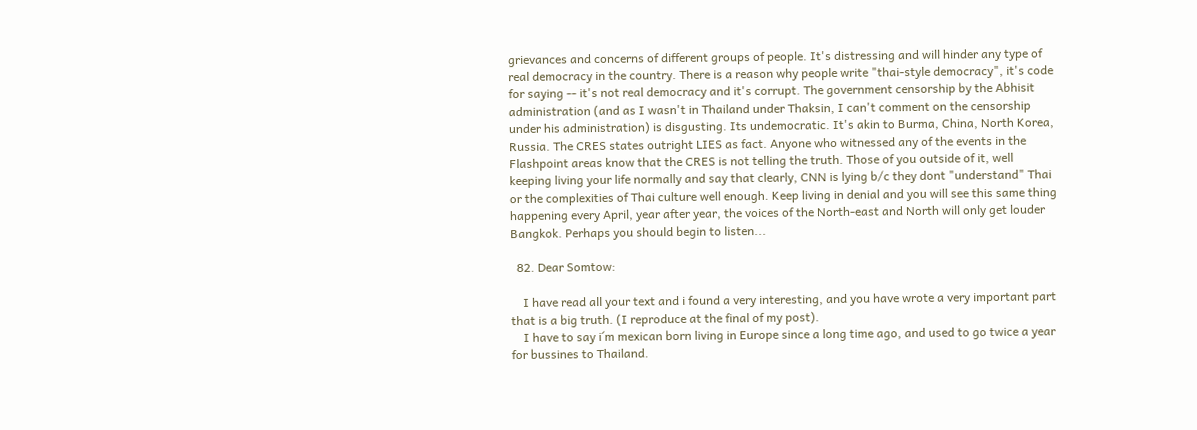grievances and concerns of different groups of people. It's distressing and will hinder any type of real democracy in the country. There is a reason why people write "thai-style democracy", it's code for saying -- it's not real democracy and it's corrupt. The government censorship by the Abhisit administration (and as I wasn't in Thailand under Thaksin, I can't comment on the censorship under his administration) is disgusting. Its undemocratic. It's akin to Burma, China, North Korea, Russia. The CRES states outright LIES as fact. Anyone who witnessed any of the events in the Flashpoint areas know that the CRES is not telling the truth. Those of you outside of it, well keeping living your life normally and say that clearly, CNN is lying b/c they dont "understand" Thai or the complexities of Thai culture well enough. Keep living in denial and you will see this same thing happening every April, year after year, the voices of the North-east and North will only get louder Bangkok. Perhaps you should begin to listen...

  82. Dear Somtow:

    I have read all your text and i found a very interesting, and you have wrote a very important part that is a big truth. (I reproduce at the final of my post).
    I have to say i´m mexican born living in Europe since a long time ago, and used to go twice a year for bussines to Thailand.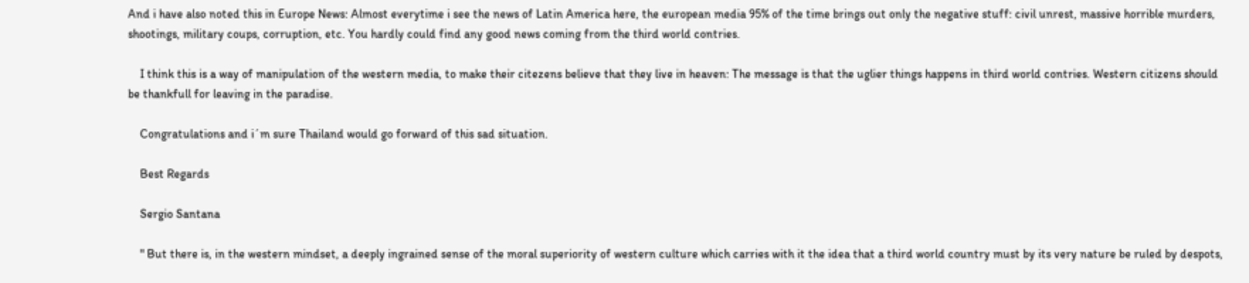And i have also noted this in Europe News: Almost everytime i see the news of Latin America here, the european media 95% of the time brings out only the negative stuff: civil unrest, massive horrible murders, shootings, military coups, corruption, etc. You hardly could find any good news coming from the third world contries.

    I think this is a way of manipulation of the western media, to make their citezens believe that they live in heaven: The message is that the uglier things happens in third world contries. Western citizens should be thankfull for leaving in the paradise.

    Congratulations and i´m sure Thailand would go forward of this sad situation.

    Best Regards

    Sergio Santana

    " But there is, in the western mindset, a deeply ingrained sense of the moral superiority of western culture which carries with it the idea that a third world country must by its very nature be ruled by despots,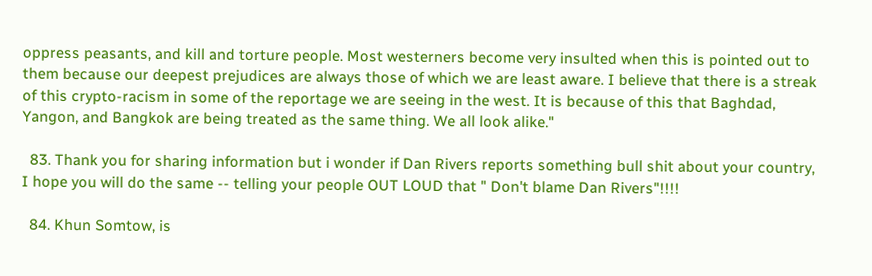oppress peasants, and kill and torture people. Most westerners become very insulted when this is pointed out to them because our deepest prejudices are always those of which we are least aware. I believe that there is a streak of this crypto-racism in some of the reportage we are seeing in the west. It is because of this that Baghdad, Yangon, and Bangkok are being treated as the same thing. We all look alike."

  83. Thank you for sharing information but i wonder if Dan Rivers reports something bull shit about your country, I hope you will do the same -- telling your people OUT LOUD that " Don't blame Dan Rivers"!!!!

  84. Khun Somtow, is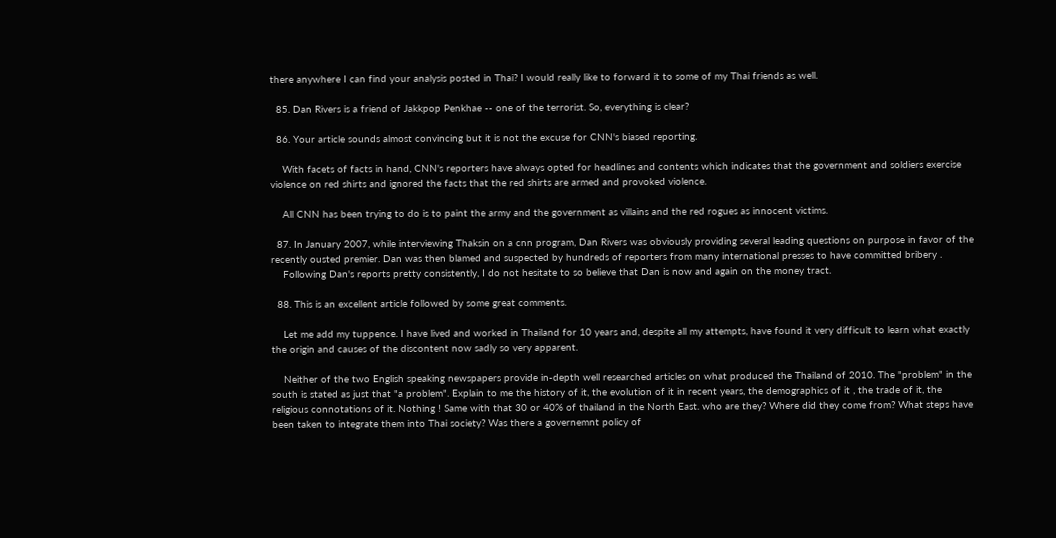there anywhere I can find your analysis posted in Thai? I would really like to forward it to some of my Thai friends as well.

  85. Dan Rivers is a friend of Jakkpop Penkhae -- one of the terrorist. So, everything is clear?

  86. Your article sounds almost convincing but it is not the excuse for CNN's biased reporting.

    With facets of facts in hand, CNN's reporters have always opted for headlines and contents which indicates that the government and soldiers exercise violence on red shirts and ignored the facts that the red shirts are armed and provoked violence.

    All CNN has been trying to do is to paint the army and the government as villains and the red rogues as innocent victims.

  87. In January 2007, while interviewing Thaksin on a cnn program, Dan Rivers was obviously providing several leading questions on purpose in favor of the recently ousted premier. Dan was then blamed and suspected by hundreds of reporters from many international presses to have committed bribery .
    Following Dan's reports pretty consistently, I do not hesitate to so believe that Dan is now and again on the money tract.

  88. This is an excellent article followed by some great comments.

    Let me add my tuppence. I have lived and worked in Thailand for 10 years and, despite all my attempts, have found it very difficult to learn what exactly the origin and causes of the discontent now sadly so very apparent.

    Neither of the two English speaking newspapers provide in-depth well researched articles on what produced the Thailand of 2010. The "problem" in the south is stated as just that "a problem". Explain to me the history of it, the evolution of it in recent years, the demographics of it , the trade of it, the religious connotations of it. Nothing ! Same with that 30 or 40% of thailand in the North East. who are they? Where did they come from? What steps have been taken to integrate them into Thai society? Was there a governemnt policy of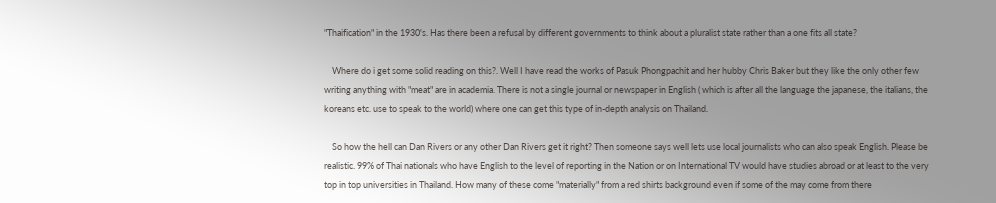"Thaification" in the 1930's. Has there been a refusal by different governments to think about a pluralist state rather than a one fits all state?

    Where do i get some solid reading on this?. Well I have read the works of Pasuk Phongpachit and her hubby Chris Baker but they like the only other few writing anything with "meat" are in academia. There is not a single journal or newspaper in English ( which is after all the language the japanese, the italians, the koreans etc. use to speak to the world) where one can get this type of in-depth analysis on Thailand.

    So how the hell can Dan Rivers or any other Dan Rivers get it right? Then someone says well lets use local journalists who can also speak English. Please be realistic. 99% of Thai nationals who have English to the level of reporting in the Nation or on International TV would have studies abroad or at least to the very top in top universities in Thailand. How many of these come "materially" from a red shirts background even if some of the may come from there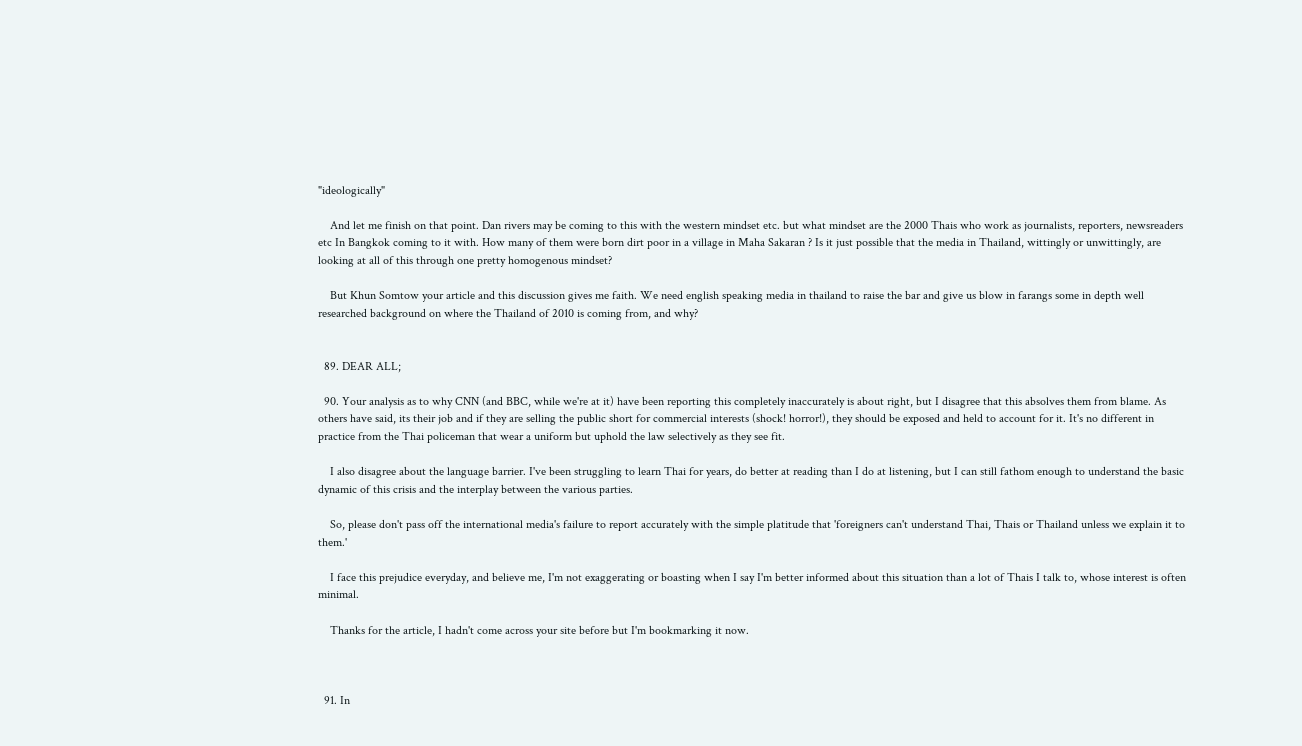"ideologically"

    And let me finish on that point. Dan rivers may be coming to this with the western mindset etc. but what mindset are the 2000 Thais who work as journalists, reporters, newsreaders etc In Bangkok coming to it with. How many of them were born dirt poor in a village in Maha Sakaran ? Is it just possible that the media in Thailand, wittingly or unwittingly, are looking at all of this through one pretty homogenous mindset?

    But Khun Somtow your article and this discussion gives me faith. We need english speaking media in thailand to raise the bar and give us blow in farangs some in depth well researched background on where the Thailand of 2010 is coming from, and why?


  89. DEAR ALL;

  90. Your analysis as to why CNN (and BBC, while we're at it) have been reporting this completely inaccurately is about right, but I disagree that this absolves them from blame. As others have said, its their job and if they are selling the public short for commercial interests (shock! horror!), they should be exposed and held to account for it. It's no different in practice from the Thai policeman that wear a uniform but uphold the law selectively as they see fit.

    I also disagree about the language barrier. I've been struggling to learn Thai for years, do better at reading than I do at listening, but I can still fathom enough to understand the basic dynamic of this crisis and the interplay between the various parties.

    So, please don't pass off the international media's failure to report accurately with the simple platitude that 'foreigners can't understand Thai, Thais or Thailand unless we explain it to them.'

    I face this prejudice everyday, and believe me, I'm not exaggerating or boasting when I say I'm better informed about this situation than a lot of Thais I talk to, whose interest is often minimal.

    Thanks for the article, I hadn't come across your site before but I'm bookmarking it now.



  91. In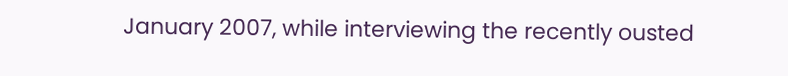January 2007, while interviewing the recently ousted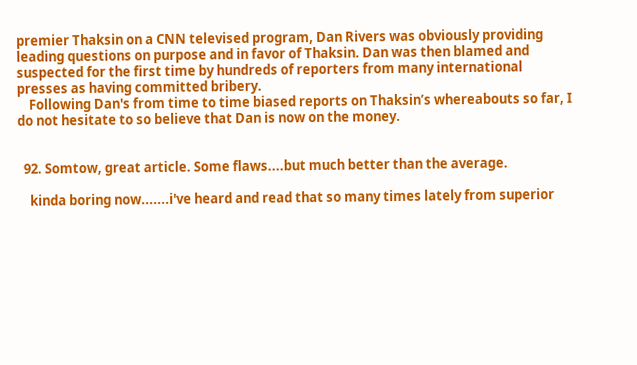premier Thaksin on a CNN televised program, Dan Rivers was obviously providing leading questions on purpose and in favor of Thaksin. Dan was then blamed and suspected for the first time by hundreds of reporters from many international presses as having committed bribery.
    Following Dan's from time to time biased reports on Thaksin’s whereabouts so far, I do not hesitate to so believe that Dan is now on the money.


  92. Somtow, great article. Some flaws....but much better than the average.

    kinda boring now.......i've heard and read that so many times lately from superior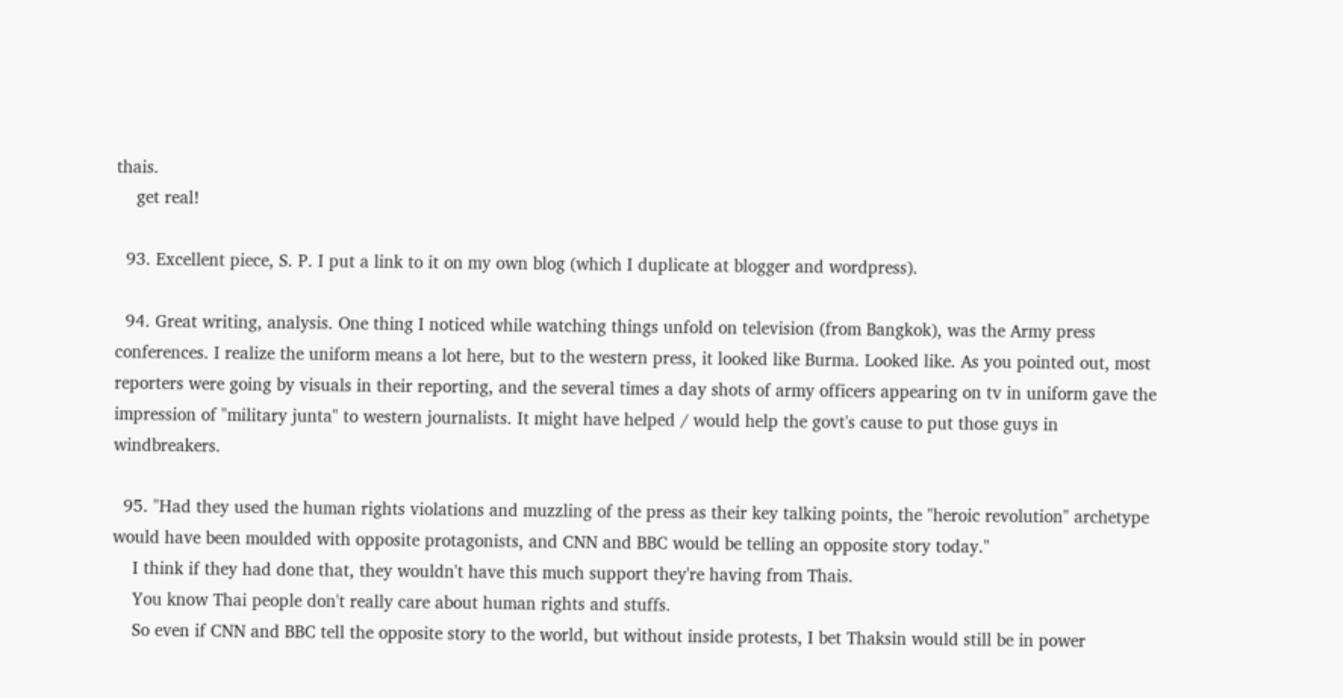thais.
    get real!

  93. Excellent piece, S. P. I put a link to it on my own blog (which I duplicate at blogger and wordpress).

  94. Great writing, analysis. One thing I noticed while watching things unfold on television (from Bangkok), was the Army press conferences. I realize the uniform means a lot here, but to the western press, it looked like Burma. Looked like. As you pointed out, most reporters were going by visuals in their reporting, and the several times a day shots of army officers appearing on tv in uniform gave the impression of "military junta" to western journalists. It might have helped / would help the govt's cause to put those guys in windbreakers.

  95. "Had they used the human rights violations and muzzling of the press as their key talking points, the "heroic revolution" archetype would have been moulded with opposite protagonists, and CNN and BBC would be telling an opposite story today."
    I think if they had done that, they wouldn't have this much support they're having from Thais.
    You know Thai people don't really care about human rights and stuffs.
    So even if CNN and BBC tell the opposite story to the world, but without inside protests, I bet Thaksin would still be in power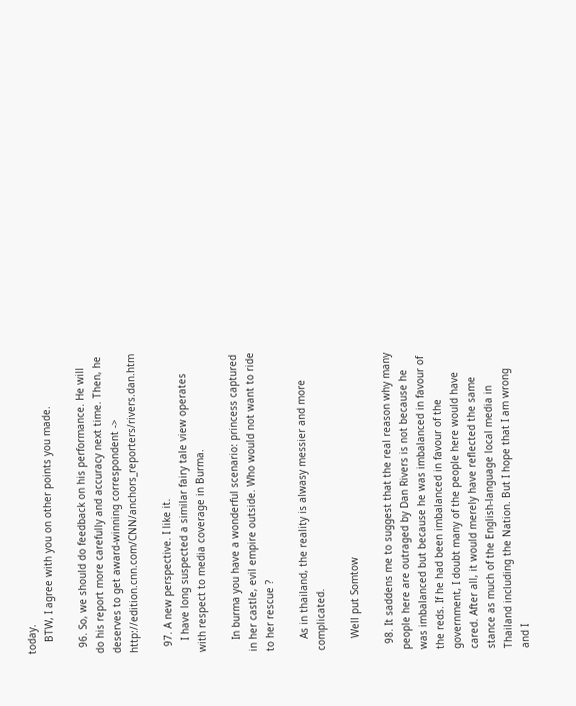today.
    BTW, I agree with you on other points you made.

  96. So, we should do feedback on his performance. He will do his report more carefully and accuracy next time. Then, he deserves to get award-winning correspondent -> http://edition.cnn.com/CNN/anchors_reporters/rivers.dan.htm

  97. A new perspective. I like it.
    I have long suspected a similar fairy tale view operates with respect to media coverage in Burma.

    In burma you have a wonderful scenario: princess captured in her castle, evil empire outside. Who would not want to ride to her rescue ?

    As in thailand, the reality is alwasy messier and more complicated.

    Well put Somtow

  98. It saddens me to suggest that the real reason why many people here are outraged by Dan Rivers is not because he was imbalanced but because he was imbalanced in favour of the reds. If he had been imbalanced in favour of the government, I doubt many of the people here would have cared. After all, it would merely have reflected the same stance as much of the English-language local media in Thailand including the Nation. But I hope that I am wrong and I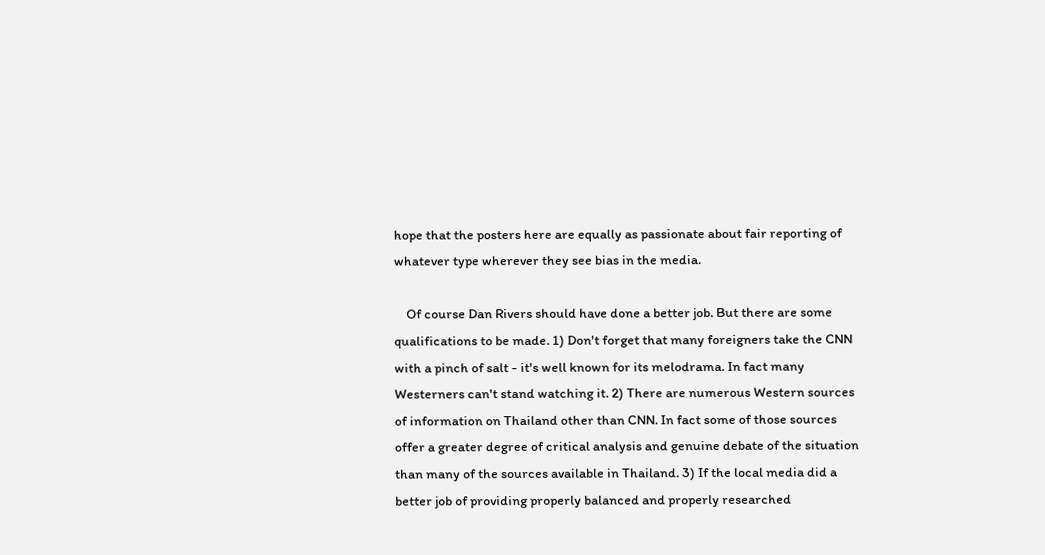hope that the posters here are equally as passionate about fair reporting of whatever type wherever they see bias in the media.

    Of course Dan Rivers should have done a better job. But there are some qualifications to be made. 1) Don't forget that many foreigners take the CNN with a pinch of salt - it's well known for its melodrama. In fact many Westerners can't stand watching it. 2) There are numerous Western sources of information on Thailand other than CNN. In fact some of those sources offer a greater degree of critical analysis and genuine debate of the situation than many of the sources available in Thailand. 3) If the local media did a better job of providing properly balanced and properly researched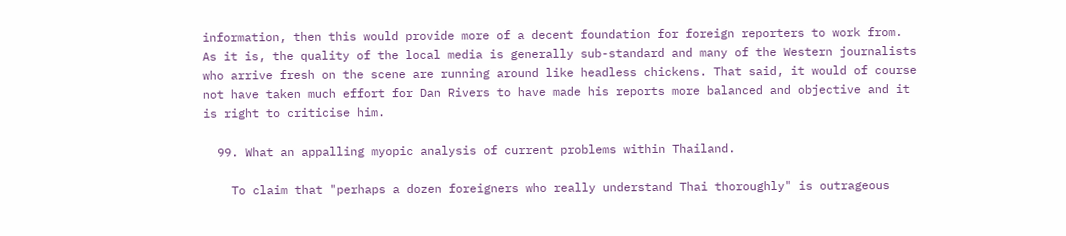information, then this would provide more of a decent foundation for foreign reporters to work from. As it is, the quality of the local media is generally sub-standard and many of the Western journalists who arrive fresh on the scene are running around like headless chickens. That said, it would of course not have taken much effort for Dan Rivers to have made his reports more balanced and objective and it is right to criticise him.

  99. What an appalling myopic analysis of current problems within Thailand.

    To claim that "perhaps a dozen foreigners who really understand Thai thoroughly" is outrageous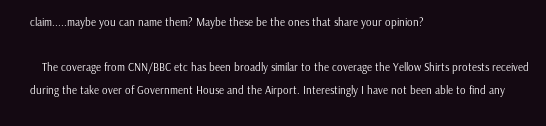claim.....maybe you can name them? Maybe these be the ones that share your opinion?

    The coverage from CNN/BBC etc has been broadly similar to the coverage the Yellow Shirts protests received during the take over of Government House and the Airport. Interestingly I have not been able to find any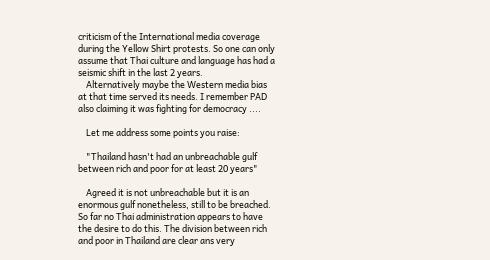criticism of the International media coverage during the Yellow Shirt protests. So one can only assume that Thai culture and language has had a seismic shift in the last 2 years.
    Alternatively maybe the Western media bias at that time served its needs. I remember PAD also claiming it was fighting for democracy ....

    Let me address some points you raise:

    "Thailand hasn't had an unbreachable gulf between rich and poor for at least 20 years"

    Agreed it is not unbreachable but it is an enormous gulf nonetheless, still to be breached. So far no Thai administration appears to have the desire to do this. The division between rich and poor in Thailand are clear ans very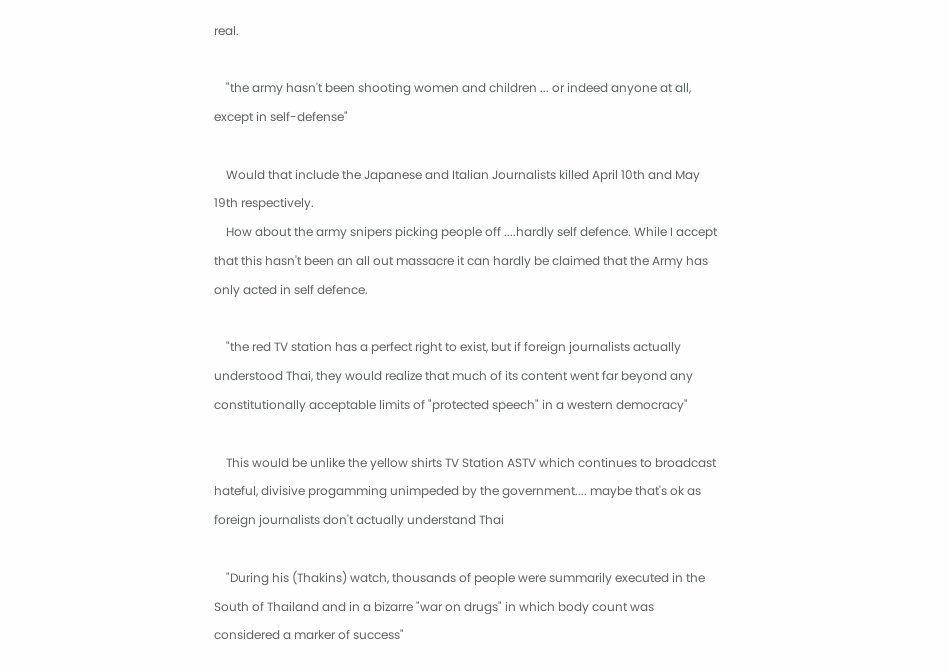real.

    "the army hasn't been shooting women and children ... or indeed anyone at all, except in self-defense"

    Would that include the Japanese and Italian Journalists killed April 10th and May 19th respectively.
    How about the army snipers picking people off ....hardly self defence. While I accept that this hasn't been an all out massacre it can hardly be claimed that the Army has only acted in self defence.

    "the red TV station has a perfect right to exist, but if foreign journalists actually understood Thai, they would realize that much of its content went far beyond any constitutionally acceptable limits of "protected speech" in a western democracy"

    This would be unlike the yellow shirts TV Station ASTV which continues to broadcast hateful, divisive progamming unimpeded by the government.... maybe that's ok as foreign journalists don't actually understand Thai

    "During his (Thakins) watch, thousands of people were summarily executed in the South of Thailand and in a bizarre "war on drugs" in which body count was considered a marker of success"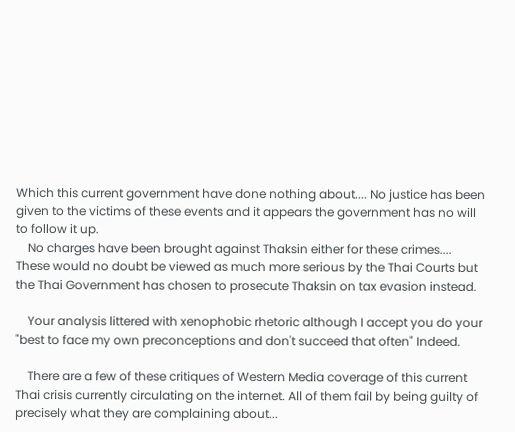Which this current government have done nothing about.... No justice has been given to the victims of these events and it appears the government has no will to follow it up.
    No charges have been brought against Thaksin either for these crimes.... These would no doubt be viewed as much more serious by the Thai Courts but the Thai Government has chosen to prosecute Thaksin on tax evasion instead.

    Your analysis littered with xenophobic rhetoric although I accept you do your "best to face my own preconceptions and don't succeed that often" Indeed.

    There are a few of these critiques of Western Media coverage of this current Thai crisis currently circulating on the internet. All of them fail by being guilty of precisely what they are complaining about...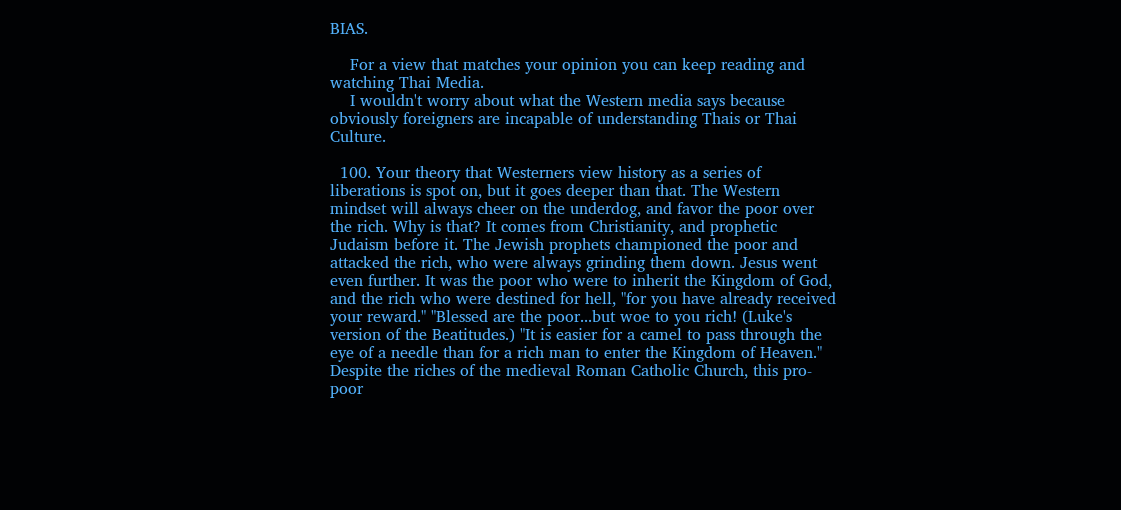BIAS.

    For a view that matches your opinion you can keep reading and watching Thai Media.
    I wouldn't worry about what the Western media says because obviously foreigners are incapable of understanding Thais or Thai Culture.

  100. Your theory that Westerners view history as a series of liberations is spot on, but it goes deeper than that. The Western mindset will always cheer on the underdog, and favor the poor over the rich. Why is that? It comes from Christianity, and prophetic Judaism before it. The Jewish prophets championed the poor and attacked the rich, who were always grinding them down. Jesus went even further. It was the poor who were to inherit the Kingdom of God, and the rich who were destined for hell, "for you have already received your reward." "Blessed are the poor...but woe to you rich! (Luke's version of the Beatitudes.) "It is easier for a camel to pass through the eye of a needle than for a rich man to enter the Kingdom of Heaven." Despite the riches of the medieval Roman Catholic Church, this pro-poor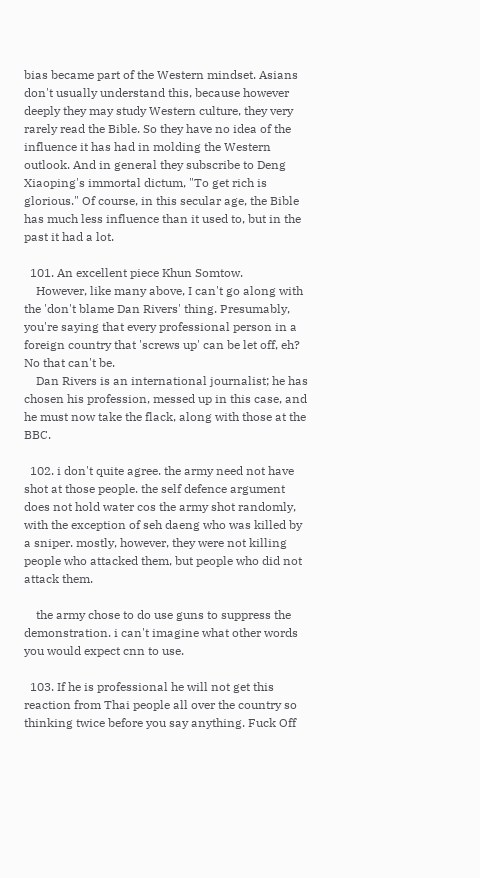bias became part of the Western mindset. Asians don't usually understand this, because however deeply they may study Western culture, they very rarely read the Bible. So they have no idea of the influence it has had in molding the Western outlook. And in general they subscribe to Deng Xiaoping's immortal dictum, "To get rich is glorious." Of course, in this secular age, the Bible has much less influence than it used to, but in the past it had a lot.

  101. An excellent piece Khun Somtow.
    However, like many above, I can't go along with the 'don't blame Dan Rivers' thing. Presumably, you're saying that every professional person in a foreign country that 'screws up' can be let off, eh? No that can't be.
    Dan Rivers is an international journalist; he has chosen his profession, messed up in this case, and he must now take the flack, along with those at the BBC.

  102. i don't quite agree. the army need not have shot at those people. the self defence argument does not hold water cos the army shot randomly, with the exception of seh daeng who was killed by a sniper. mostly, however, they were not killing people who attacked them, but people who did not attack them.

    the army chose to do use guns to suppress the demonstration. i can't imagine what other words you would expect cnn to use.

  103. If he is professional he will not get this reaction from Thai people all over the country so thinking twice before you say anything. Fuck Off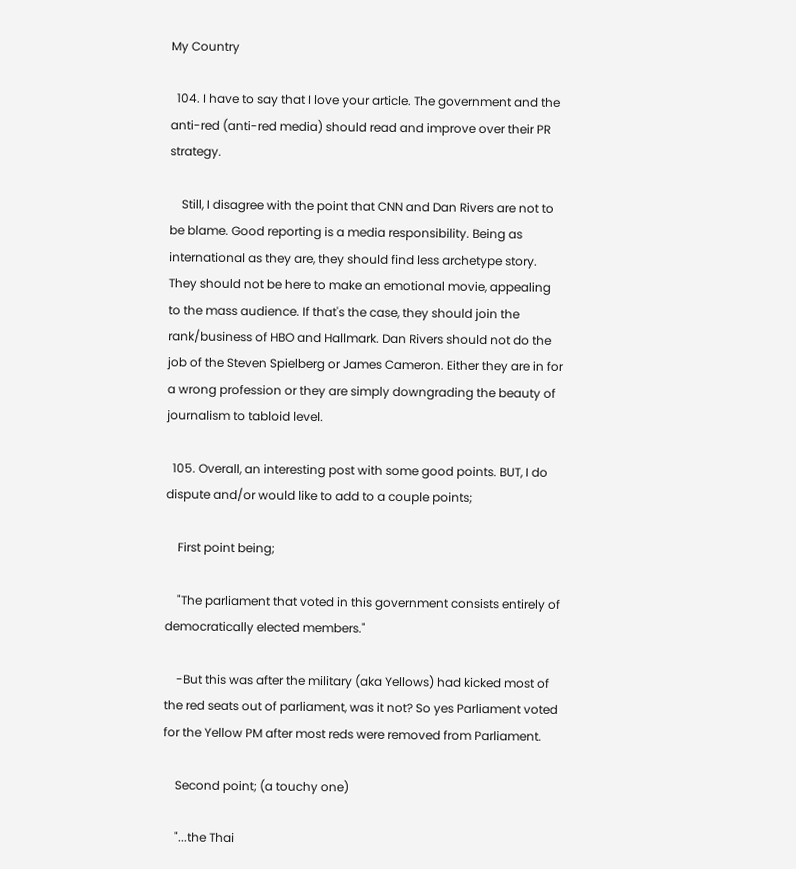My Country

  104. I have to say that I love your article. The government and the anti-red (anti-red media) should read and improve over their PR strategy.

    Still, I disagree with the point that CNN and Dan Rivers are not to be blame. Good reporting is a media responsibility. Being as international as they are, they should find less archetype story. They should not be here to make an emotional movie, appealing to the mass audience. If that's the case, they should join the rank/business of HBO and Hallmark. Dan Rivers should not do the job of the Steven Spielberg or James Cameron. Either they are in for a wrong profession or they are simply downgrading the beauty of journalism to tabloid level.

  105. Overall, an interesting post with some good points. BUT, I do dispute and/or would like to add to a couple points;

    First point being;

    "The parliament that voted in this government consists entirely of democratically elected members."

    -But this was after the military (aka Yellows) had kicked most of the red seats out of parliament, was it not? So yes Parliament voted for the Yellow PM after most reds were removed from Parliament.

    Second point; (a touchy one)

    "...the Thai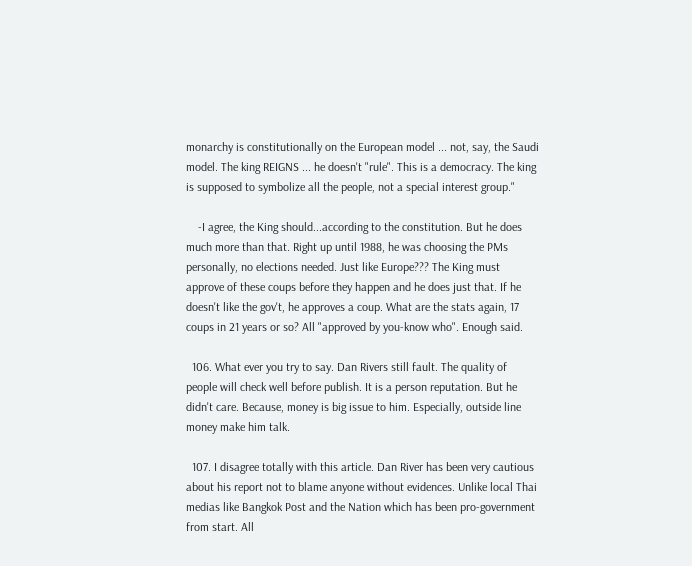monarchy is constitutionally on the European model ... not, say, the Saudi model. The king REIGNS ... he doesn't "rule". This is a democracy. The king is supposed to symbolize all the people, not a special interest group."

    -I agree, the King should...according to the constitution. But he does much more than that. Right up until 1988, he was choosing the PMs personally, no elections needed. Just like Europe??? The King must approve of these coups before they happen and he does just that. If he doesn't like the gov't, he approves a coup. What are the stats again, 17 coups in 21 years or so? All "approved by you-know who". Enough said.

  106. What ever you try to say. Dan Rivers still fault. The quality of people will check well before publish. It is a person reputation. But he didn't care. Because, money is big issue to him. Especially, outside line money make him talk.

  107. I disagree totally with this article. Dan River has been very cautious about his report not to blame anyone without evidences. Unlike local Thai medias like Bangkok Post and the Nation which has been pro-government from start. All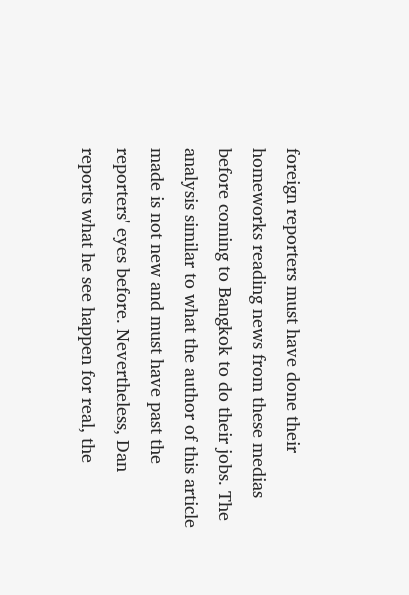foreign reporters must have done their homeworks reading news from these medias before coming to Bangkok to do their jobs. The analysis similar to what the author of this article made is not new and must have past the reporters' eyes before. Nevertheless, Dan reports what he see happen for real, the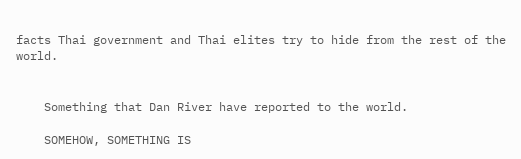facts Thai government and Thai elites try to hide from the rest of the world.


    Something that Dan River have reported to the world.

    SOMEHOW, SOMETHING IS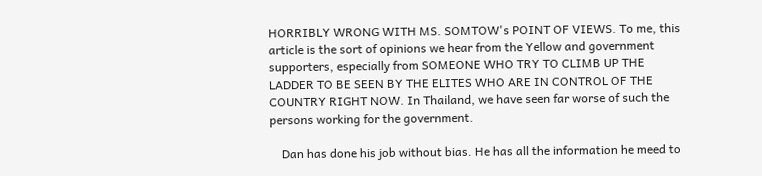HORRIBLY WRONG WITH MS. SOMTOW's POINT OF VIEWS. To me, this article is the sort of opinions we hear from the Yellow and government supporters, especially from SOMEONE WHO TRY TO CLIMB UP THE LADDER TO BE SEEN BY THE ELITES WHO ARE IN CONTROL OF THE COUNTRY RIGHT NOW. In Thailand, we have seen far worse of such the persons working for the government.

    Dan has done his job without bias. He has all the information he meed to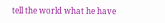tell the world what he have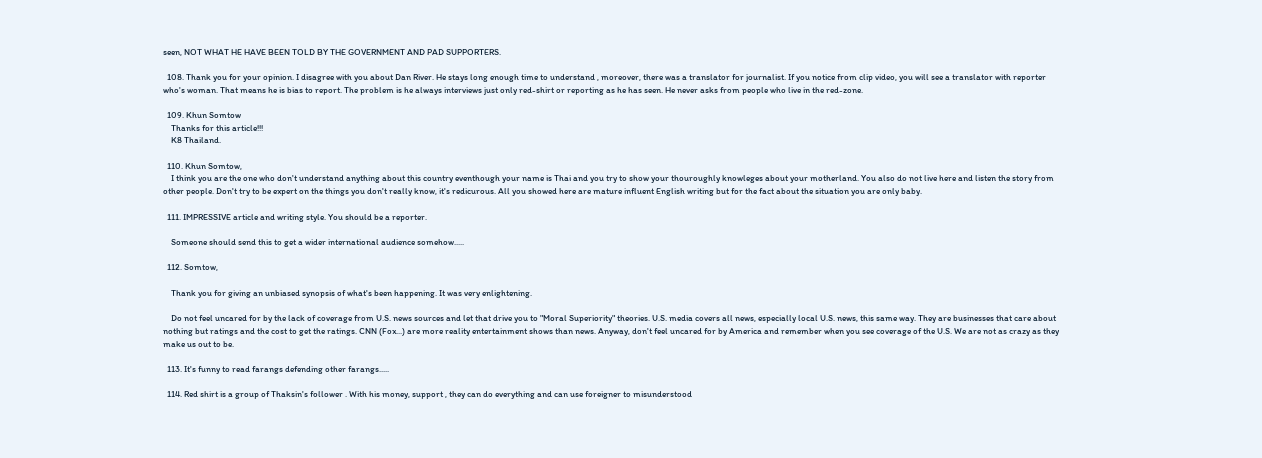seen, NOT WHAT HE HAVE BEEN TOLD BY THE GOVERNMENT AND PAD SUPPORTERS.

  108. Thank you for your opinion. I disagree with you about Dan River. He stays long enough time to understand , moreover, there was a translator for journalist. If you notice from clip video, you will see a translator with reporter who's woman. That means he is bias to report. The problem is he always interviews just only red-shirt or reporting as he has seen. He never asks from people who live in the red-zone.

  109. Khun Somtow
    Thanks for this article!!!
    K8 Thailand.

  110. Khun Somtow,
    I think you are the one who don't understand anything about this country eventhough your name is Thai and you try to show your thouroughly knowleges about your motherland. You also do not live here and listen the story from other people. Don't try to be expert on the things you don't really know, it's redicurous. All you showed here are mature influent English writing but for the fact about the situation you are only baby.

  111. IMPRESSIVE article and writing style. You should be a reporter.

    Someone should send this to get a wider international audience somehow.....

  112. Somtow,

    Thank you for giving an unbiased synopsis of what's been happening. It was very enlightening.

    Do not feel uncared for by the lack of coverage from U.S. news sources and let that drive you to "Moral Superiority" theories. U.S. media covers all news, especially local U.S. news, this same way. They are businesses that care about nothing but ratings and the cost to get the ratings. CNN (Fox...) are more reality entertainment shows than news. Anyway, don't feel uncared for by America and remember when you see coverage of the U.S. We are not as crazy as they make us out to be.

  113. It's funny to read farangs defending other farangs.....

  114. Red shirt is a group of Thaksin's follower . With his money, support , they can do everything and can use foreigner to misunderstood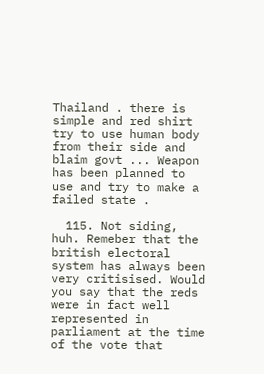Thailand . there is simple and red shirt try to use human body from their side and blaim govt ... Weapon has been planned to use and try to make a failed state .

  115. Not siding, huh. Remeber that the british electoral system has always been very critisised. Would you say that the reds were in fact well represented in parliament at the time of the vote that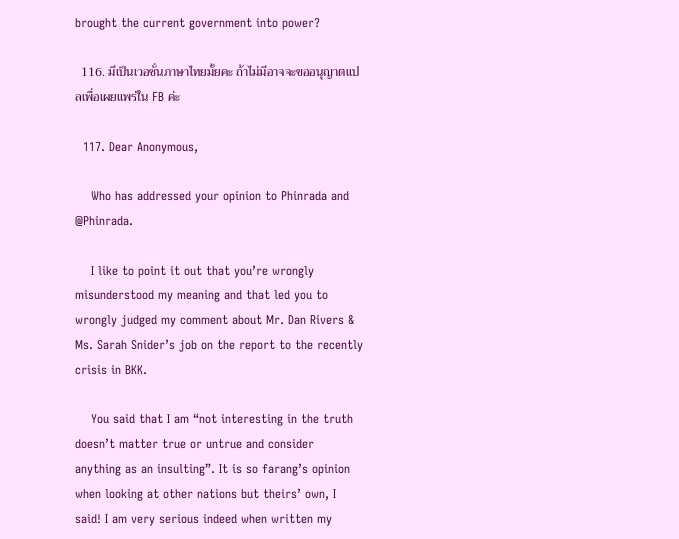brought the current government into power?

  116. มีเป็นเวอชั่นภาษาไทยมั้ยคะ ถ้าไม่มีอาจจะขออนุญาตแปลเพื่อเผยแพร่ใน FB ค่ะ

  117. Dear Anonymous,

    Who has addressed your opinion to Phinrada and @Phinrada.

    I like to point it out that you’re wrongly misunderstood my meaning and that led you to wrongly judged my comment about Mr. Dan Rivers & Ms. Sarah Snider’s job on the report to the recently crisis in BKK.

    You said that I am “not interesting in the truth doesn’t matter true or untrue and consider anything as an insulting”. It is so farang’s opinion when looking at other nations but theirs’ own, I said! I am very serious indeed when written my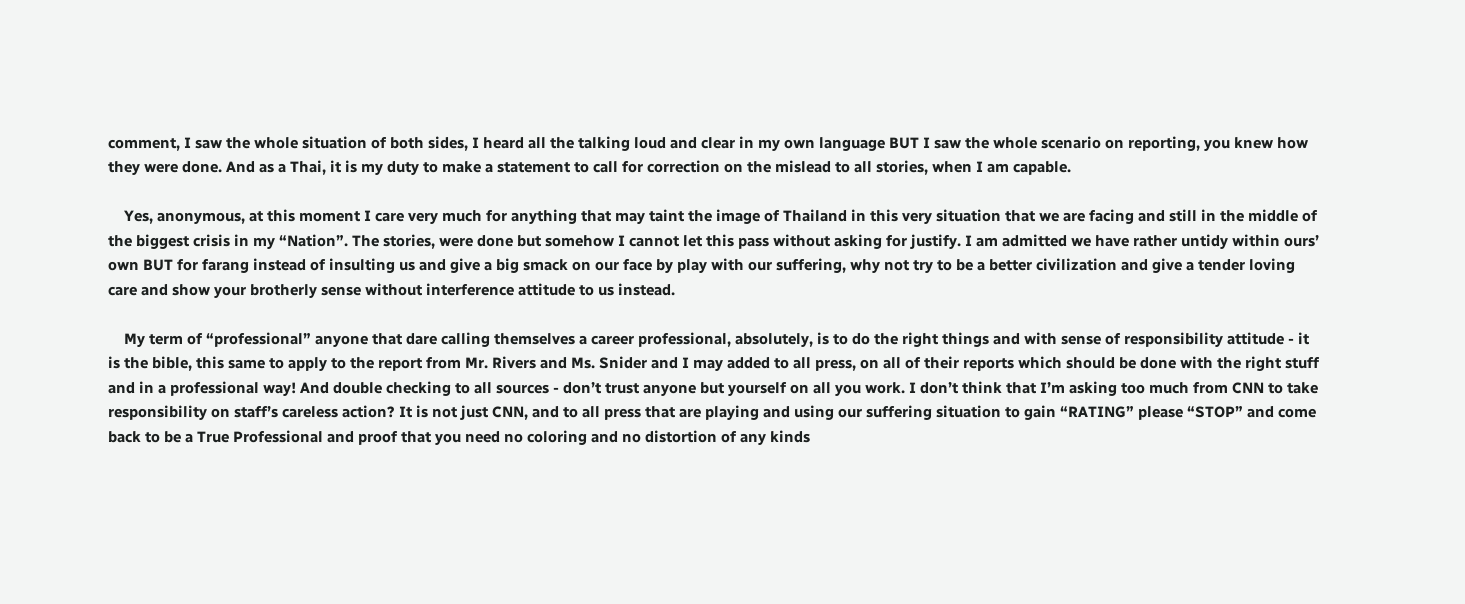comment, I saw the whole situation of both sides, I heard all the talking loud and clear in my own language BUT I saw the whole scenario on reporting, you knew how they were done. And as a Thai, it is my duty to make a statement to call for correction on the mislead to all stories, when I am capable.

    Yes, anonymous, at this moment I care very much for anything that may taint the image of Thailand in this very situation that we are facing and still in the middle of the biggest crisis in my “Nation”. The stories, were done but somehow I cannot let this pass without asking for justify. I am admitted we have rather untidy within ours’ own BUT for farang instead of insulting us and give a big smack on our face by play with our suffering, why not try to be a better civilization and give a tender loving care and show your brotherly sense without interference attitude to us instead.

    My term of “professional” anyone that dare calling themselves a career professional, absolutely, is to do the right things and with sense of responsibility attitude - it is the bible, this same to apply to the report from Mr. Rivers and Ms. Snider and I may added to all press, on all of their reports which should be done with the right stuff and in a professional way! And double checking to all sources - don’t trust anyone but yourself on all you work. I don’t think that I’m asking too much from CNN to take responsibility on staff’s careless action? It is not just CNN, and to all press that are playing and using our suffering situation to gain “RATING” please “STOP” and come back to be a True Professional and proof that you need no coloring and no distortion of any kinds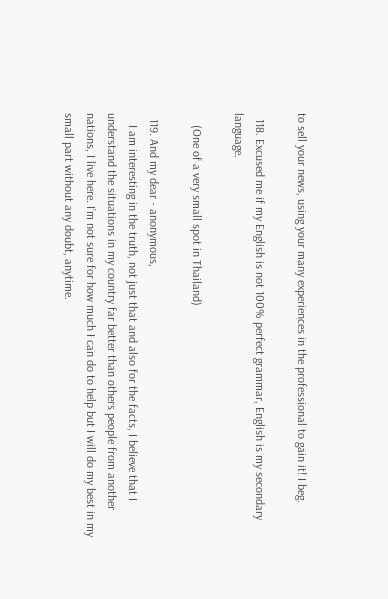to sell your news, using your many experiences in the professional to gain it! I beg.

  118. Excused me if my English is not 100% perfect grammar, English is my secondary language.

    (One of a very small spot in Thailand)

  119. And my dear - anonymous,
    I am interesting in the truth, not just that and also for the facts, I believe that I understand the situations in my country far better than others people from another nations, I live here. I’m not sure for how much I can do to help but I will do my best in my small part without any doubt, anytime.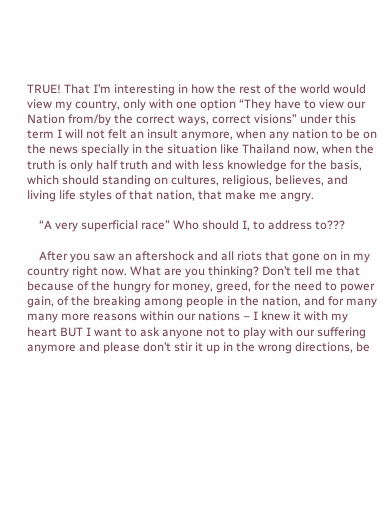TRUE! That I’m interesting in how the rest of the world would view my country, only with one option “They have to view our Nation from/by the correct ways, correct visions” under this term I will not felt an insult anymore, when any nation to be on the news specially in the situation like Thailand now, when the truth is only half truth and with less knowledge for the basis, which should standing on cultures, religious, believes, and living life styles of that nation, that make me angry.

    “A very superficial race” Who should I, to address to???

    After you saw an aftershock and all riots that gone on in my country right now. What are you thinking? Don’t tell me that because of the hungry for money, greed, for the need to power gain, of the breaking among people in the nation, and for many many more reasons within our nations – I knew it with my heart BUT I want to ask anyone not to play with our suffering anymore and please don’t stir it up in the wrong directions, be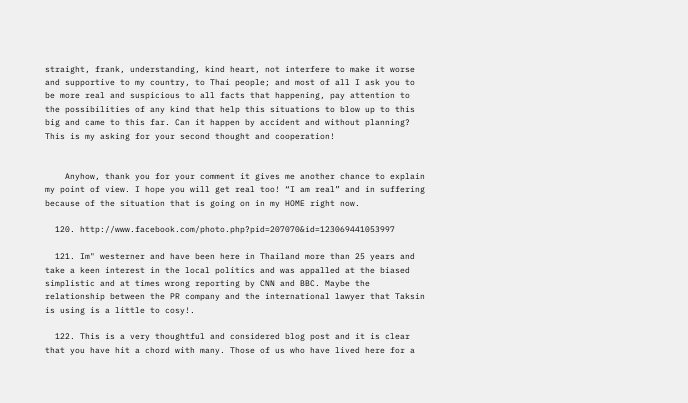straight, frank, understanding, kind heart, not interfere to make it worse and supportive to my country, to Thai people; and most of all I ask you to be more real and suspicious to all facts that happening, pay attention to the possibilities of any kind that help this situations to blow up to this big and came to this far. Can it happen by accident and without planning? This is my asking for your second thought and cooperation!


    Anyhow, thank you for your comment it gives me another chance to explain my point of view. I hope you will get real too! “I am real” and in suffering because of the situation that is going on in my HOME right now.

  120. http://www.facebook.com/photo.php?pid=207070&id=123069441053997

  121. Im" westerner and have been here in Thailand more than 25 years and take a keen interest in the local politics and was appalled at the biased simplistic and at times wrong reporting by CNN and BBC. Maybe the relationship between the PR company and the international lawyer that Taksin is using is a little to cosy!.

  122. This is a very thoughtful and considered blog post and it is clear that you have hit a chord with many. Those of us who have lived here for a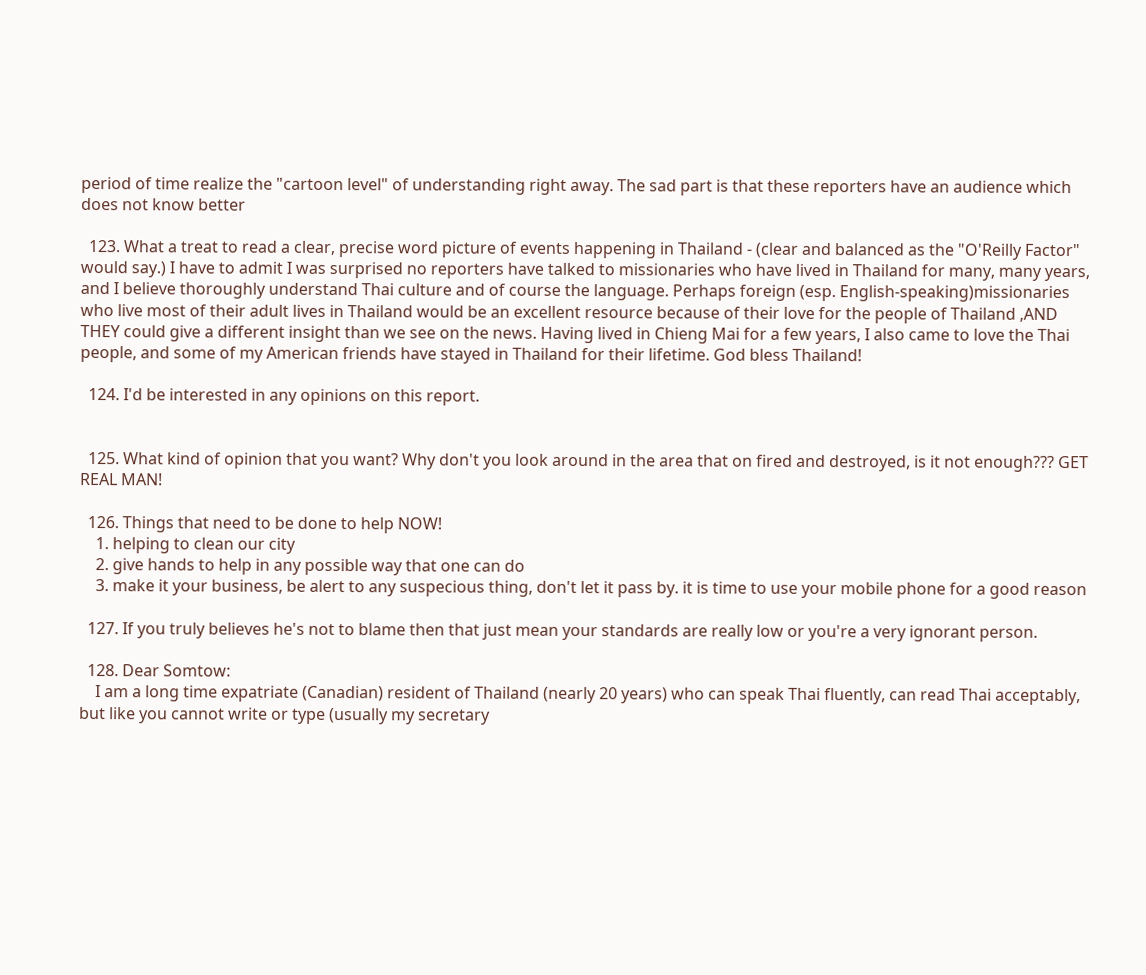period of time realize the "cartoon level" of understanding right away. The sad part is that these reporters have an audience which does not know better

  123. What a treat to read a clear, precise word picture of events happening in Thailand - (clear and balanced as the "O'Reilly Factor" would say.) I have to admit I was surprised no reporters have talked to missionaries who have lived in Thailand for many, many years, and I believe thoroughly understand Thai culture and of course the language. Perhaps foreign (esp. English-speaking)missionaries who live most of their adult lives in Thailand would be an excellent resource because of their love for the people of Thailand ,AND THEY could give a different insight than we see on the news. Having lived in Chieng Mai for a few years, I also came to love the Thai people, and some of my American friends have stayed in Thailand for their lifetime. God bless Thailand!

  124. I'd be interested in any opinions on this report.


  125. What kind of opinion that you want? Why don't you look around in the area that on fired and destroyed, is it not enough??? GET REAL MAN!

  126. Things that need to be done to help NOW!
    1. helping to clean our city
    2. give hands to help in any possible way that one can do
    3. make it your business, be alert to any suspecious thing, don't let it pass by. it is time to use your mobile phone for a good reason

  127. If you truly believes he's not to blame then that just mean your standards are really low or you're a very ignorant person.

  128. Dear Somtow:
    I am a long time expatriate (Canadian) resident of Thailand (nearly 20 years) who can speak Thai fluently, can read Thai acceptably, but like you cannot write or type (usually my secretary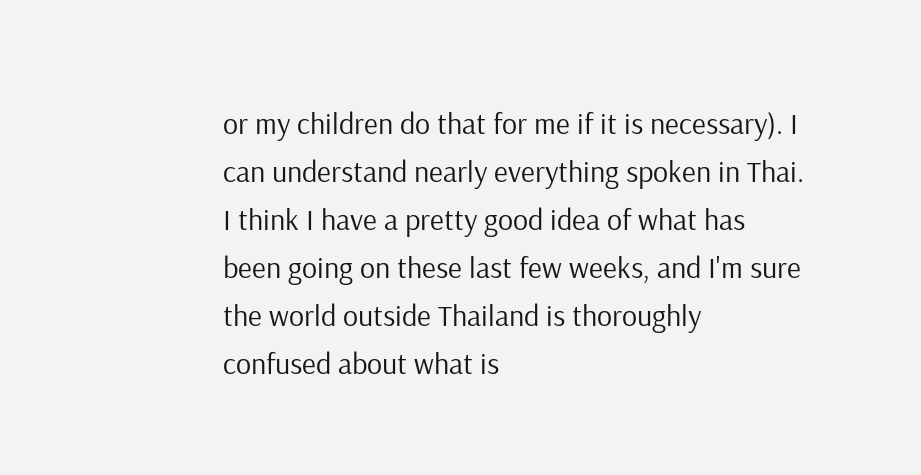or my children do that for me if it is necessary). I can understand nearly everything spoken in Thai. I think I have a pretty good idea of what has been going on these last few weeks, and I'm sure the world outside Thailand is thoroughly confused about what is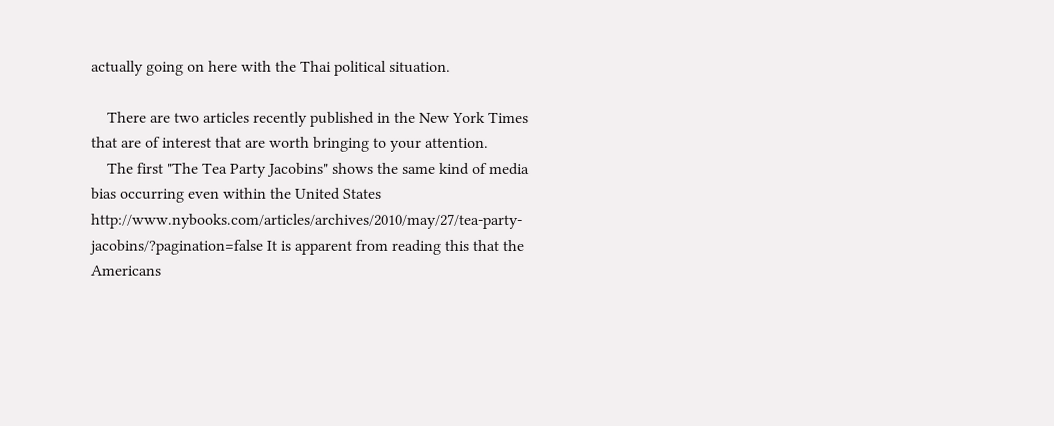actually going on here with the Thai political situation.

    There are two articles recently published in the New York Times that are of interest that are worth bringing to your attention.
    The first "The Tea Party Jacobins" shows the same kind of media bias occurring even within the United States http://www.nybooks.com/articles/archives/2010/may/27/tea-party-jacobins/?pagination=false It is apparent from reading this that the Americans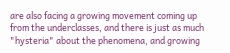are also facing a growing movement coming up from the underclasses, and there is just as much "hysteria" about the phenomena, and growing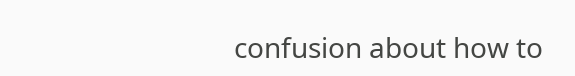confusion about how to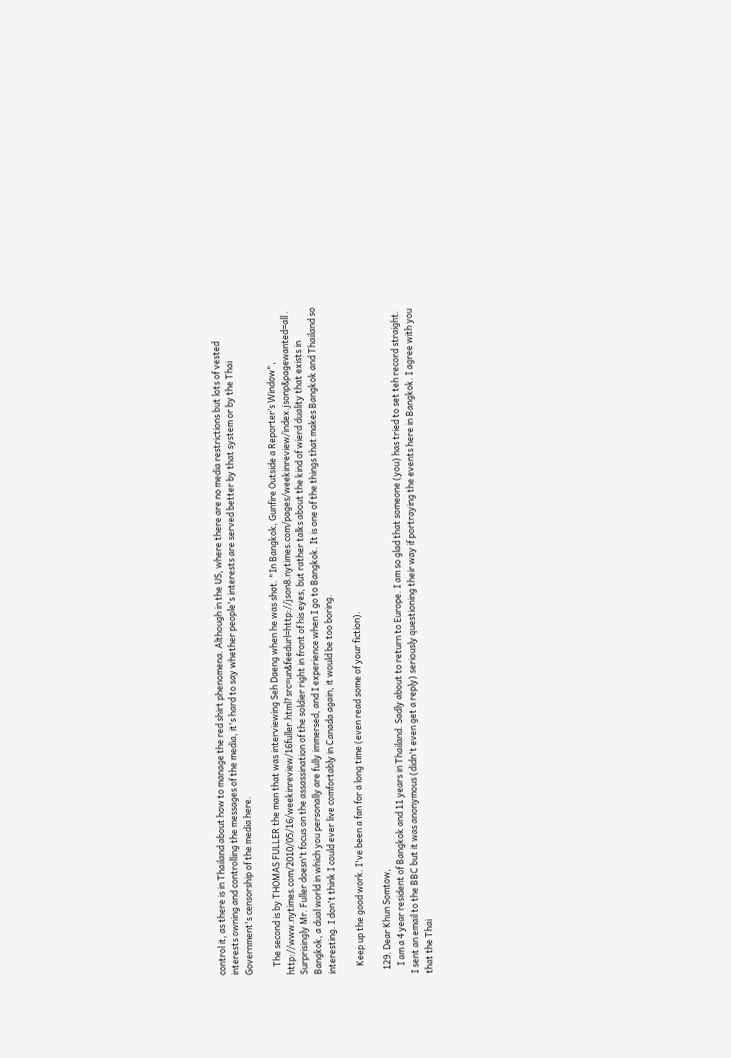control it, as there is in Thailand about how to manage the red shirt phenomena. Although in the US, where there are no media restrictions but lots of vested interests owning and controlling the messages of the media, it's hard to say whether people's interests are served better by that system or by the Thai Government's censorship of the media here.

    The second is by THOMAS FULLER the man that was interviewing Seh Daeng when he was shot. "In Bangkok, Gunfire Outside a Reporter’s Window", http://www.nytimes.com/2010/05/16/weekinreview/16fuller.html?src=un&feedurl=http://json8.nytimes.com/pages/weekinreview/index.jsonp&pagewanted=all . Surprisingly Mr. Fuller doesn't focus on the assassination of the soldier right in front of his eyes, but rather talks about the kind of wierd duality that exists in Bangkok, a dual world in which you personally are fully immersed, and I experience when I go to Bangkok. It is one of the things that makes Bangkok and Thailand so interesting. I don't think I could ever live comfortably in Canada again, it would be too boring.

    Keep up the good work. I've been a fan for a long time (even read some of your fiction).

  129. Dear Khun Somtow,
    I am a 4 year resident of Bangkok and 11 years in Thailand. Sadly about to return to Europe. I am so glad that someone (you) has tried to set teh record straight. I sent an email to the BBC but it was anonymous (didn't even get a reply) seriously questioning their way if portraying the events here in Bangkok. I agree with you that the Thai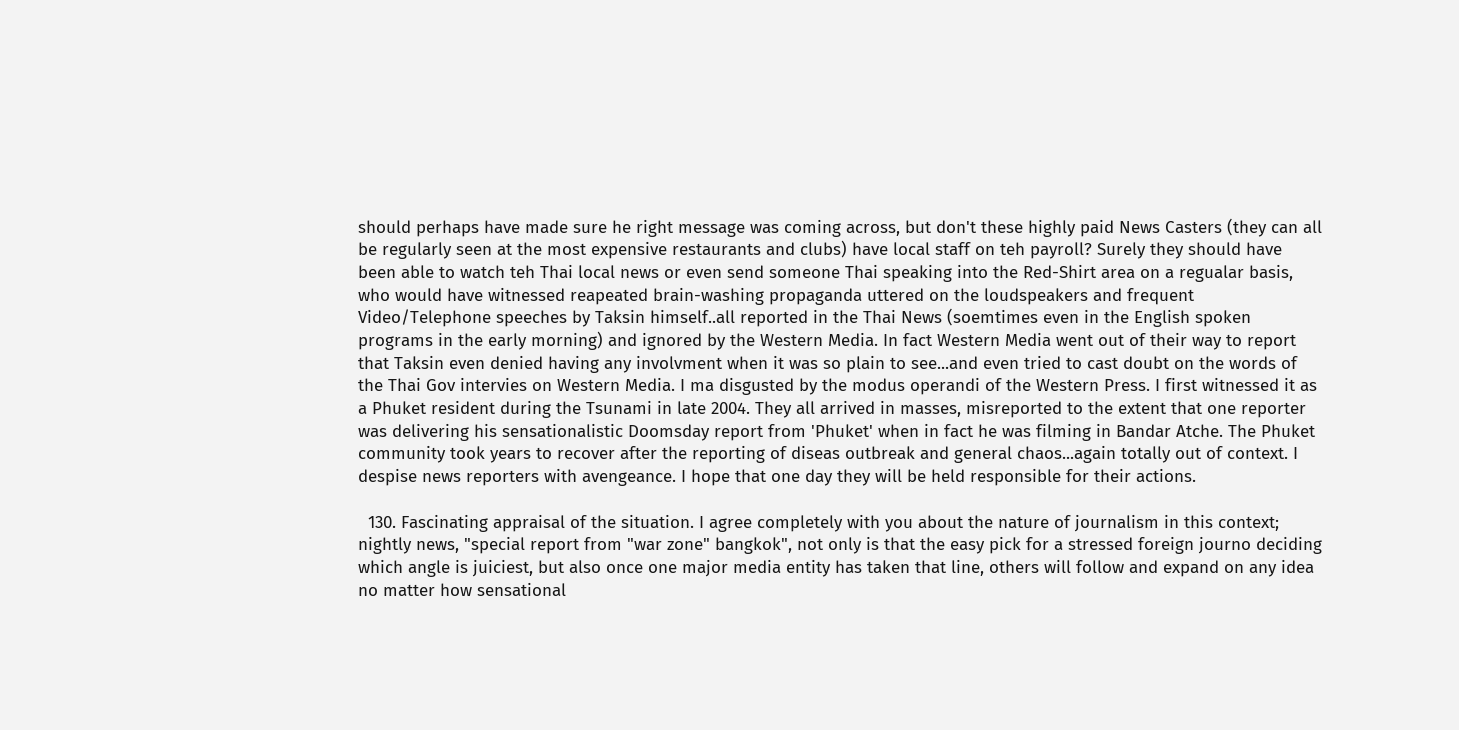should perhaps have made sure he right message was coming across, but don't these highly paid News Casters (they can all be regularly seen at the most expensive restaurants and clubs) have local staff on teh payroll? Surely they should have been able to watch teh Thai local news or even send someone Thai speaking into the Red-Shirt area on a regualar basis, who would have witnessed reapeated brain-washing propaganda uttered on the loudspeakers and frequent Video/Telephone speeches by Taksin himself..all reported in the Thai News (soemtimes even in the English spoken programs in the early morning) and ignored by the Western Media. In fact Western Media went out of their way to report that Taksin even denied having any involvment when it was so plain to see...and even tried to cast doubt on the words of the Thai Gov intervies on Western Media. I ma disgusted by the modus operandi of the Western Press. I first witnessed it as a Phuket resident during the Tsunami in late 2004. They all arrived in masses, misreported to the extent that one reporter was delivering his sensationalistic Doomsday report from 'Phuket' when in fact he was filming in Bandar Atche. The Phuket community took years to recover after the reporting of diseas outbreak and general chaos...again totally out of context. I despise news reporters with avengeance. I hope that one day they will be held responsible for their actions.

  130. Fascinating appraisal of the situation. I agree completely with you about the nature of journalism in this context; nightly news, "special report from "war zone" bangkok", not only is that the easy pick for a stressed foreign journo deciding which angle is juiciest, but also once one major media entity has taken that line, others will follow and expand on any idea no matter how sensational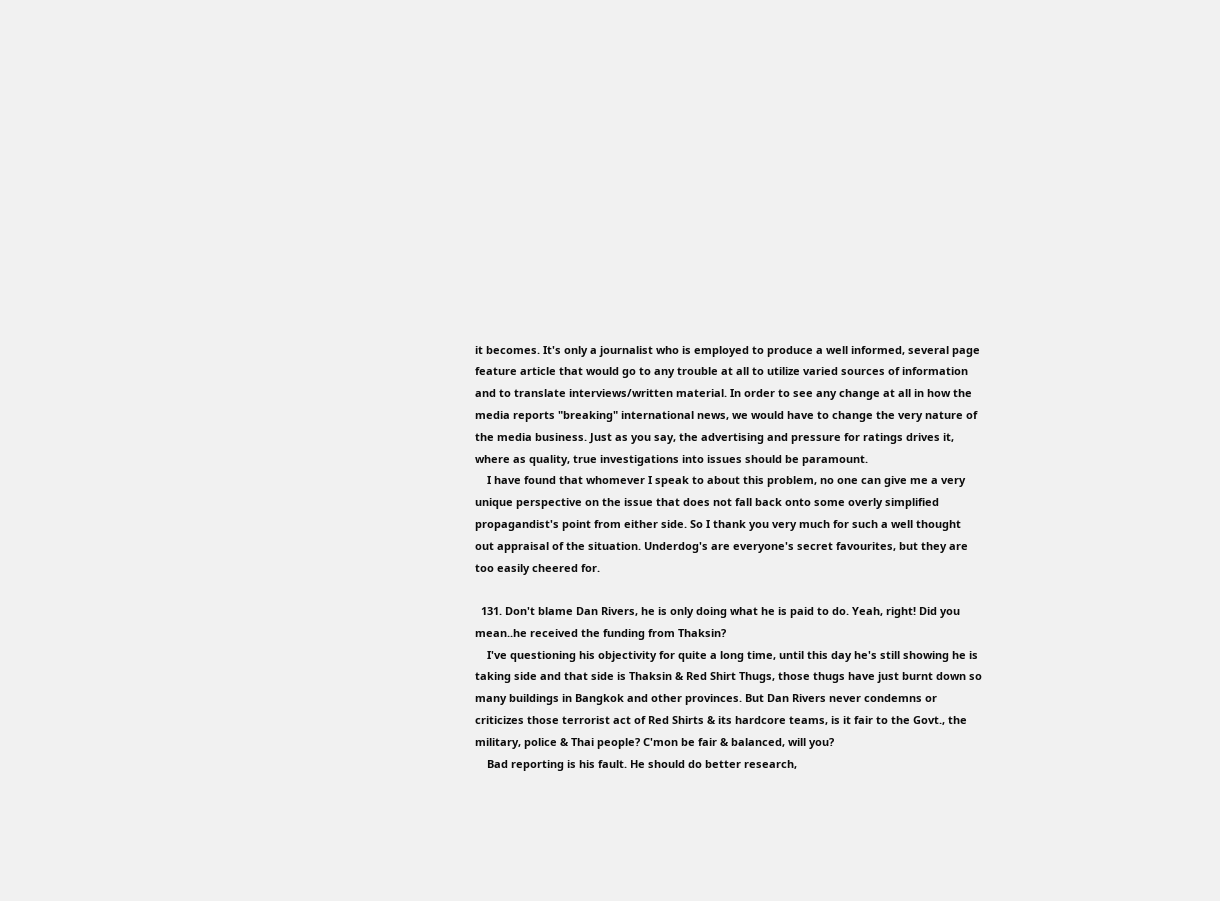it becomes. It's only a journalist who is employed to produce a well informed, several page feature article that would go to any trouble at all to utilize varied sources of information and to translate interviews/written material. In order to see any change at all in how the media reports "breaking" international news, we would have to change the very nature of the media business. Just as you say, the advertising and pressure for ratings drives it, where as quality, true investigations into issues should be paramount.
    I have found that whomever I speak to about this problem, no one can give me a very unique perspective on the issue that does not fall back onto some overly simplified propagandist's point from either side. So I thank you very much for such a well thought out appraisal of the situation. Underdog's are everyone's secret favourites, but they are too easily cheered for.

  131. Don't blame Dan Rivers, he is only doing what he is paid to do. Yeah, right! Did you mean..he received the funding from Thaksin?
    I've questioning his objectivity for quite a long time, until this day he's still showing he is taking side and that side is Thaksin & Red Shirt Thugs, those thugs have just burnt down so many buildings in Bangkok and other provinces. But Dan Rivers never condemns or criticizes those terrorist act of Red Shirts & its hardcore teams, is it fair to the Govt., the military, police & Thai people? C'mon be fair & balanced, will you?
    Bad reporting is his fault. He should do better research,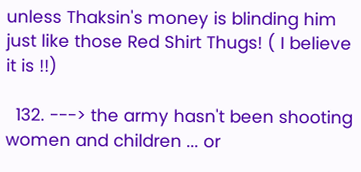unless Thaksin's money is blinding him just like those Red Shirt Thugs! ( I believe it is !!)

  132. ---> the army hasn't been shooting women and children ... or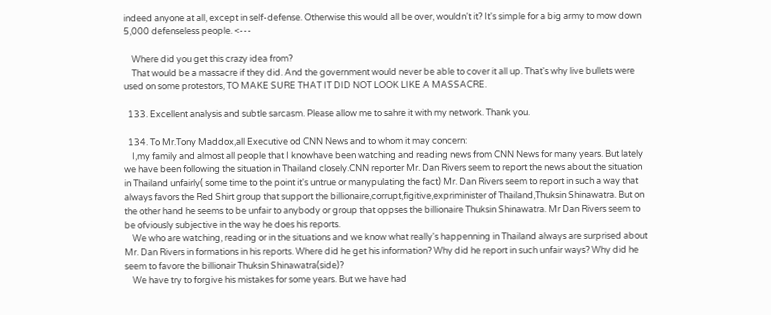indeed anyone at all, except in self-defense. Otherwise this would all be over, wouldn't it? It's simple for a big army to mow down 5,000 defenseless people. <---

    Where did you get this crazy idea from?
    That would be a massacre if they did. And the government would never be able to cover it all up. That's why live bullets were used on some protestors, TO MAKE SURE THAT IT DID NOT LOOK LIKE A MASSACRE.

  133. Excellent analysis and subtle sarcasm. Please allow me to sahre it with my network. Thank you.

  134. To Mr.Tony Maddox,all Executive od CNN News and to whom it may concern:
    I,my family and almost all people that I knowhave been watching and reading news from CNN News for many years. But lately we have been following the situation in Thailand closely.CNN reporter Mr. Dan Rivers seem to report the news about the situation in Thailand unfairly( some time to the point it's untrue or manypulating the fact) Mr. Dan Rivers seem to report in such a way that always favors the Red Shirt group that support the billionaire,corrupt,figitive,expriminister of Thailand,Thuksin Shinawatra. But on the other hand he seems to be unfair to anybody or group that oppses the billionaire Thuksin Shinawatra. Mr Dan Rivers seem to be ofviously subjective in the way he does his reports.
    We who are watching, reading or in the situations and we know what really's happenning in Thailand always are surprised about Mr. Dan Rivers in formations in his reports. Where did he get his information? Why did he report in such unfair ways? Why did he seem to favore the billionair Thuksin Shinawatra(side)?
    We have try to forgive his mistakes for some years. But we have had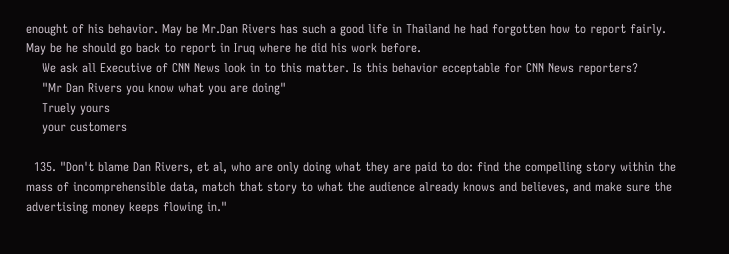enought of his behavior. May be Mr.Dan Rivers has such a good life in Thailand he had forgotten how to report fairly. May be he should go back to report in Iruq where he did his work before.
    We ask all Executive of CNN News look in to this matter. Is this behavior ecceptable for CNN News reporters?
    "Mr Dan Rivers you know what you are doing"
    Truely yours
    your customers

  135. "Don't blame Dan Rivers, et al, who are only doing what they are paid to do: find the compelling story within the mass of incomprehensible data, match that story to what the audience already knows and believes, and make sure the advertising money keeps flowing in."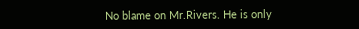No blame on Mr.Rivers. He is only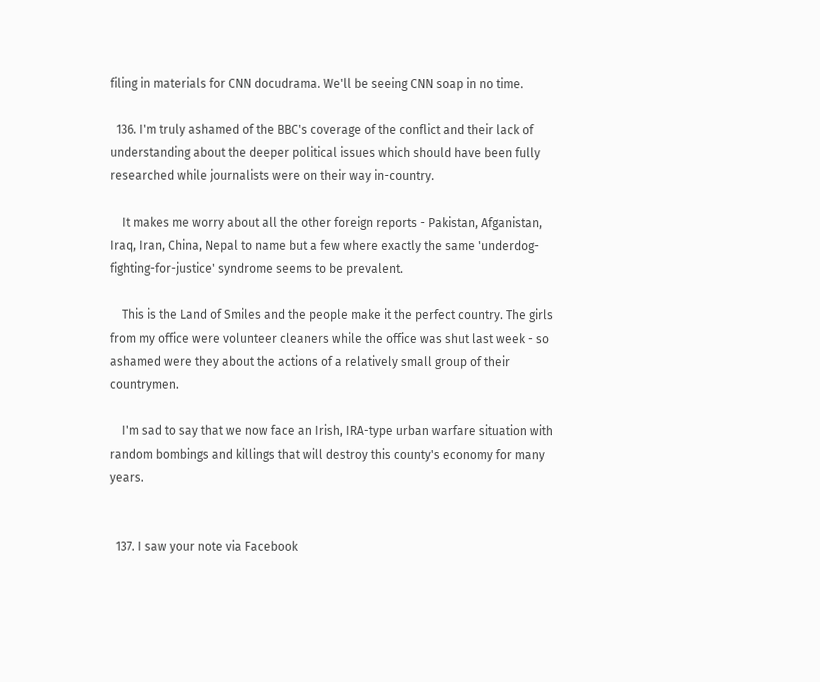filing in materials for CNN docudrama. We'll be seeing CNN soap in no time.

  136. I'm truly ashamed of the BBC's coverage of the conflict and their lack of understanding about the deeper political issues which should have been fully researched while journalists were on their way in-country.

    It makes me worry about all the other foreign reports - Pakistan, Afganistan, Iraq, Iran, China, Nepal to name but a few where exactly the same 'underdog-fighting-for-justice' syndrome seems to be prevalent.

    This is the Land of Smiles and the people make it the perfect country. The girls from my office were volunteer cleaners while the office was shut last week - so ashamed were they about the actions of a relatively small group of their countrymen.

    I'm sad to say that we now face an Irish, IRA-type urban warfare situation with random bombings and killings that will destroy this county's economy for many years.


  137. I saw your note via Facebook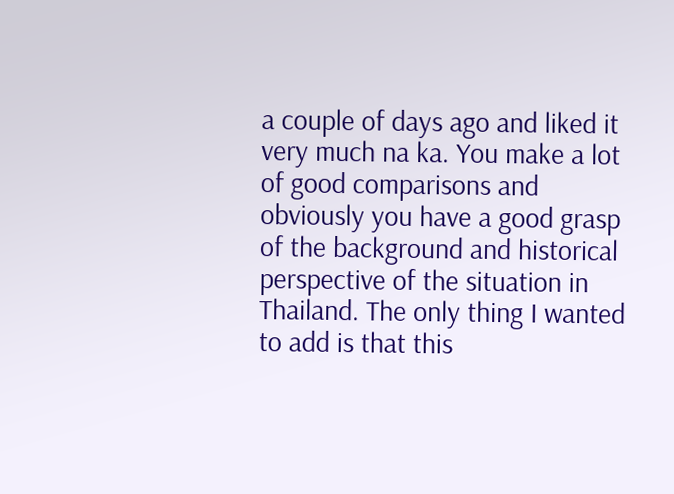a couple of days ago and liked it very much na ka. You make a lot of good comparisons and obviously you have a good grasp of the background and historical perspective of the situation in Thailand. The only thing I wanted to add is that this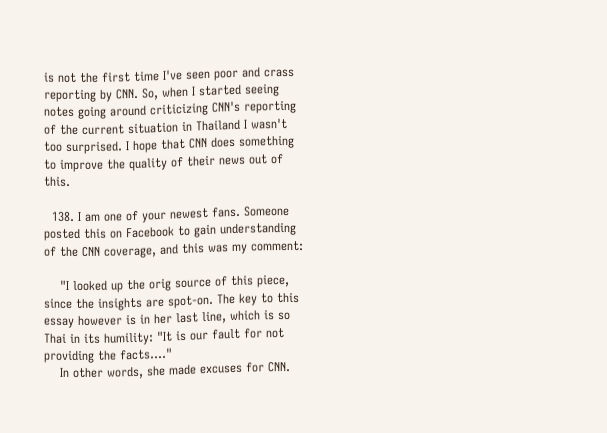is not the first time I've seen poor and crass reporting by CNN. So, when I started seeing notes going around criticizing CNN's reporting of the current situation in Thailand I wasn't too surprised. I hope that CNN does something to improve the quality of their news out of this.

  138. I am one of your newest fans. Someone posted this on Facebook to gain understanding of the CNN coverage, and this was my comment:

    "I looked up the orig source of this piece, since the insights are spot-on. The key to this essay however is in her last line, which is so Thai in its humility: "It is our fault for not providing the facts...."
    In other words, she made excuses for CNN.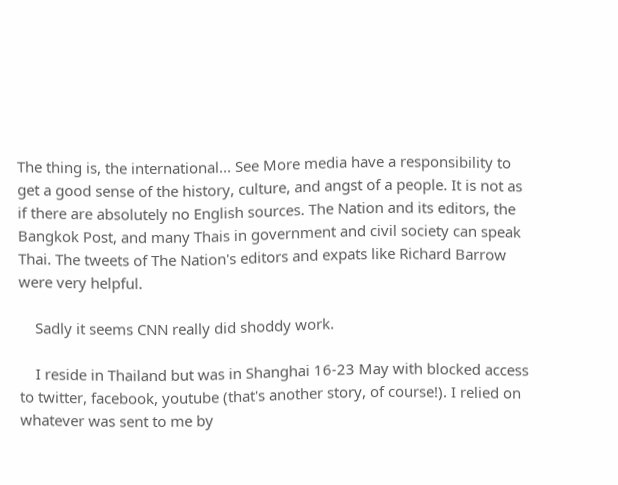The thing is, the international... See More media have a responsibility to get a good sense of the history, culture, and angst of a people. It is not as if there are absolutely no English sources. The Nation and its editors, the Bangkok Post, and many Thais in government and civil society can speak Thai. The tweets of The Nation's editors and expats like Richard Barrow were very helpful.

    Sadly it seems CNN really did shoddy work.

    I reside in Thailand but was in Shanghai 16-23 May with blocked access to twitter, facebook, youtube (that's another story, of course!). I relied on whatever was sent to me by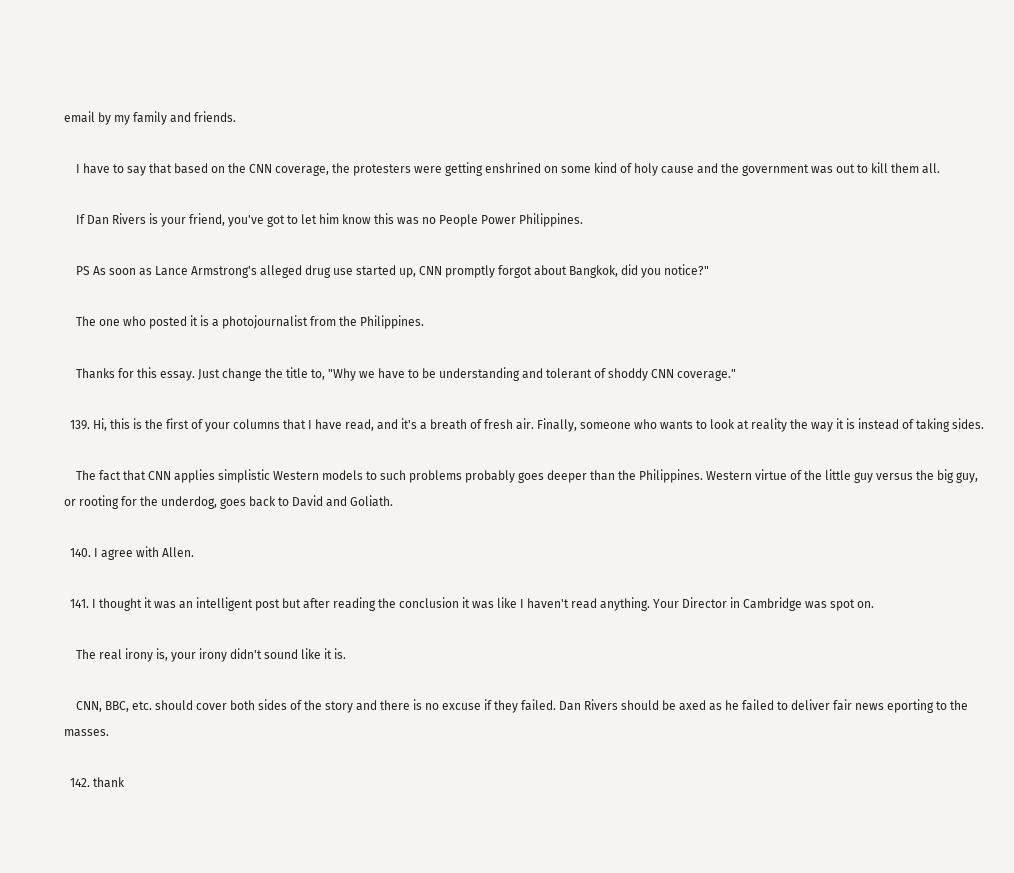email by my family and friends.

    I have to say that based on the CNN coverage, the protesters were getting enshrined on some kind of holy cause and the government was out to kill them all.

    If Dan Rivers is your friend, you've got to let him know this was no People Power Philippines.

    PS As soon as Lance Armstrong's alleged drug use started up, CNN promptly forgot about Bangkok, did you notice?"

    The one who posted it is a photojournalist from the Philippines.

    Thanks for this essay. Just change the title to, "Why we have to be understanding and tolerant of shoddy CNN coverage."

  139. Hi, this is the first of your columns that I have read, and it's a breath of fresh air. Finally, someone who wants to look at reality the way it is instead of taking sides.

    The fact that CNN applies simplistic Western models to such problems probably goes deeper than the Philippines. Western virtue of the little guy versus the big guy, or rooting for the underdog, goes back to David and Goliath.

  140. I agree with Allen.

  141. I thought it was an intelligent post but after reading the conclusion it was like I haven't read anything. Your Director in Cambridge was spot on.

    The real irony is, your irony didn't sound like it is.

    CNN, BBC, etc. should cover both sides of the story and there is no excuse if they failed. Dan Rivers should be axed as he failed to deliver fair news eporting to the masses.

  142. thank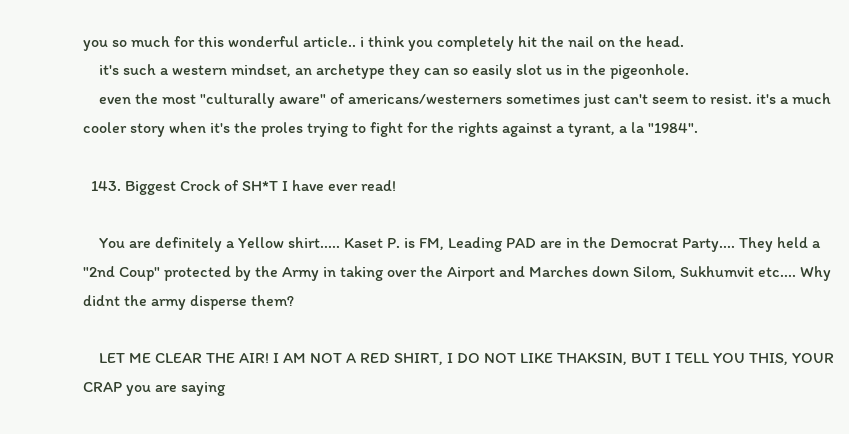you so much for this wonderful article.. i think you completely hit the nail on the head.
    it's such a western mindset, an archetype they can so easily slot us in the pigeonhole.
    even the most "culturally aware" of americans/westerners sometimes just can't seem to resist. it's a much cooler story when it's the proles trying to fight for the rights against a tyrant, a la "1984".

  143. Biggest Crock of SH*T I have ever read!

    You are definitely a Yellow shirt..... Kaset P. is FM, Leading PAD are in the Democrat Party.... They held a "2nd Coup" protected by the Army in taking over the Airport and Marches down Silom, Sukhumvit etc.... Why didnt the army disperse them?

    LET ME CLEAR THE AIR! I AM NOT A RED SHIRT, I DO NOT LIKE THAKSIN, BUT I TELL YOU THIS, YOUR CRAP you are saying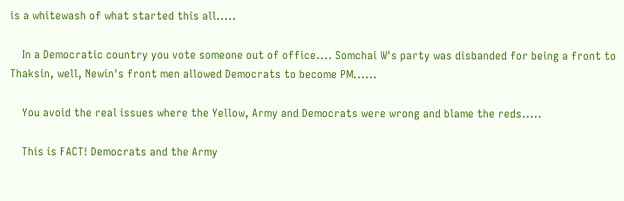is a whitewash of what started this all.....

    In a Democratic country you vote someone out of office.... Somchai W's party was disbanded for being a front to Thaksin, well, Newin's front men allowed Democrats to become PM......

    You avoid the real issues where the Yellow, Army and Democrats were wrong and blame the reds.....

    This is FACT! Democrats and the Army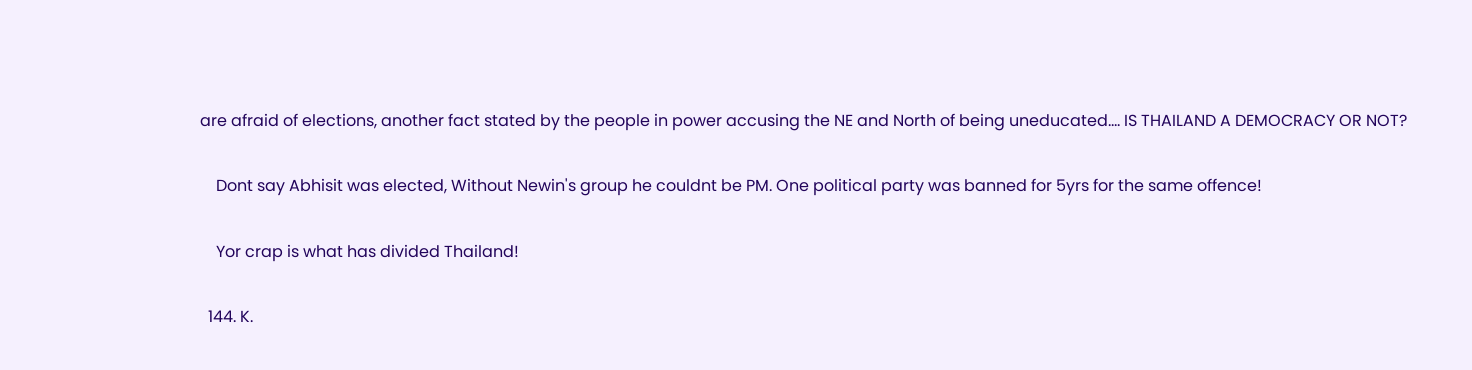are afraid of elections, another fact stated by the people in power accusing the NE and North of being uneducated.... IS THAILAND A DEMOCRACY OR NOT?

    Dont say Abhisit was elected, Without Newin's group he couldnt be PM. One political party was banned for 5yrs for the same offence!

    Yor crap is what has divided Thailand!

  144. K.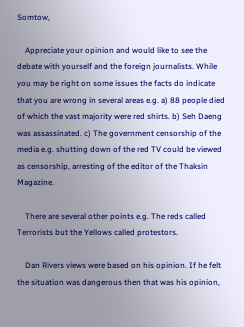Somtow,

    Appreciate your opinion and would like to see the debate with yourself and the foreign journalists. While you may be right on some issues the facts do indicate that you are wrong in several areas e.g. a) 88 people died of which the vast majority were red shirts. b) Seh Daeng was assassinated. c) The government censorship of the media e.g. shutting down of the red TV could be viewed as censorship, arresting of the editor of the Thaksin Magazine.

    There are several other points e.g. The reds called Terrorists but the Yellows called protestors.

    Dan Rivers views were based on his opinion. If he felt the situation was dangerous then that was his opinion,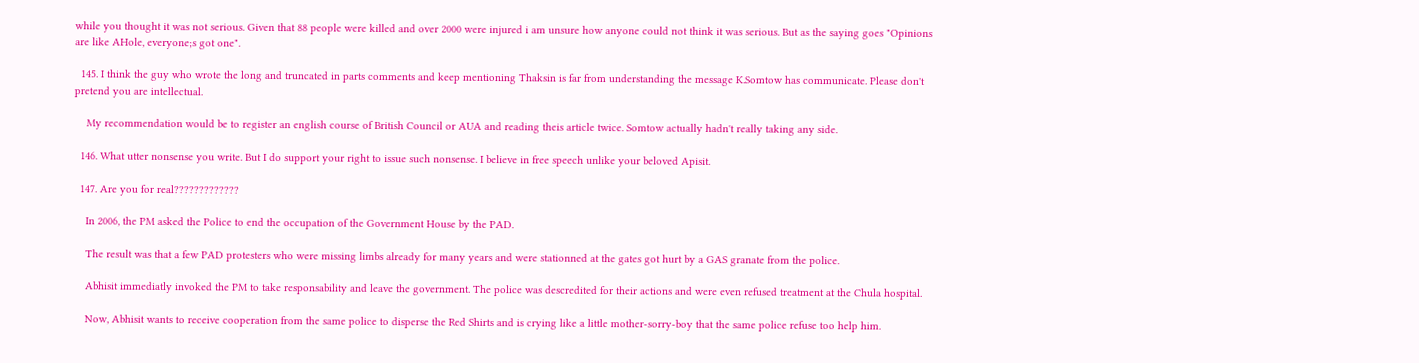while you thought it was not serious. Given that 88 people were killed and over 2000 were injured i am unsure how anyone could not think it was serious. But as the saying goes "Opinions are like AHole, everyone;s got one".

  145. I think the guy who wrote the long and truncated in parts comments and keep mentioning Thaksin is far from understanding the message K.Somtow has communicate. Please don't pretend you are intellectual.

    My recommendation would be to register an english course of British Council or AUA and reading theis article twice. Somtow actually hadn't really taking any side.

  146. What utter nonsense you write. But I do support your right to issue such nonsense. I believe in free speech unlike your beloved Apisit.

  147. Are you for real?????????????

    In 2006, the PM asked the Police to end the occupation of the Government House by the PAD.

    The result was that a few PAD protesters who were missing limbs already for many years and were stationned at the gates got hurt by a GAS granate from the police.

    Abhisit immediatly invoked the PM to take responsability and leave the government. The police was descredited for their actions and were even refused treatment at the Chula hospital.

    Now, Abhisit wants to receive cooperation from the same police to disperse the Red Shirts and is crying like a little mother-sorry-boy that the same police refuse too help him.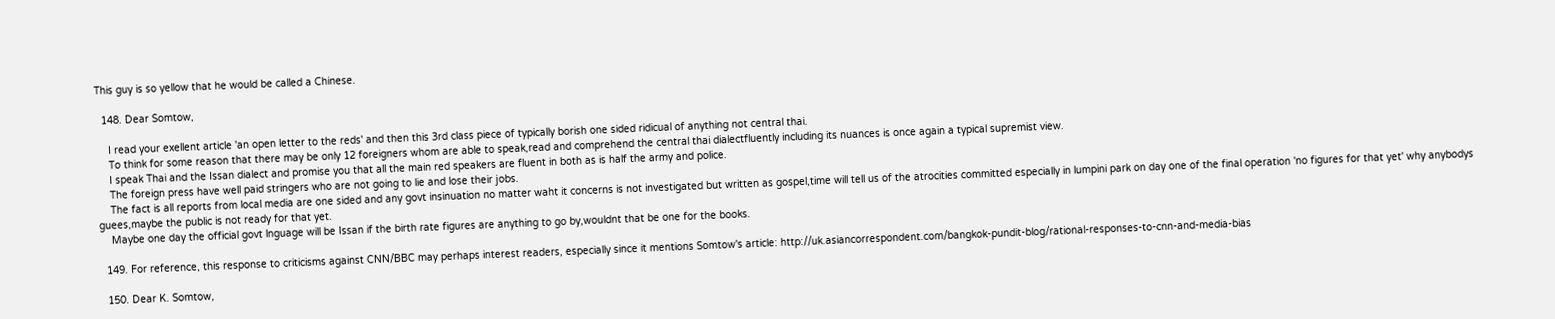This guy is so yellow that he would be called a Chinese.

  148. Dear Somtow,

    I read your exellent article 'an open letter to the reds' and then this 3rd class piece of typically borish one sided ridicual of anything not central thai.
    To think for some reason that there may be only 12 foreigners whom are able to speak,read and comprehend the central thai dialectfluently including its nuances is once again a typical supremist view.
    I speak Thai and the Issan dialect and promise you that all the main red speakers are fluent in both as is half the army and police.
    The foreign press have well paid stringers who are not going to lie and lose their jobs.
    The fact is all reports from local media are one sided and any govt insinuation no matter waht it concerns is not investigated but written as gospel,time will tell us of the atrocities committed especially in lumpini park on day one of the final operation 'no figures for that yet' why anybodys guees,maybe the public is not ready for that yet.
    Maybe one day the official govt lnguage will be Issan if the birth rate figures are anything to go by,wouldnt that be one for the books.

  149. For reference, this response to criticisms against CNN/BBC may perhaps interest readers, especially since it mentions Somtow's article: http://uk.asiancorrespondent.com/bangkok-pundit-blog/rational-responses-to-cnn-and-media-bias

  150. Dear K. Somtow,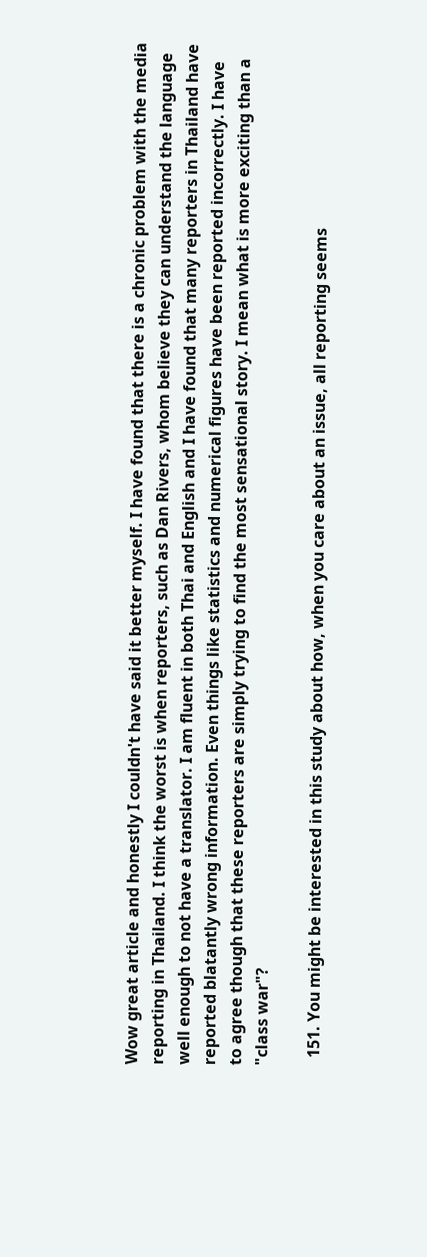Wow great article and honestly I couldn't have said it better myself. I have found that there is a chronic problem with the media reporting in Thailand. I think the worst is when reporters, such as Dan Rivers, whom believe they can understand the language well enough to not have a translator. I am fluent in both Thai and English and I have found that many reporters in Thailand have reported blatantly wrong information. Even things like statistics and numerical figures have been reported incorrectly. I have to agree though that these reporters are simply trying to find the most sensational story. I mean what is more exciting than a "class war"?

  151. You might be interested in this study about how, when you care about an issue, all reporting seems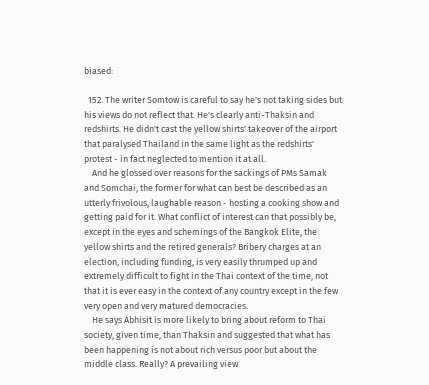biased:

  152. The writer Somtow is careful to say he's not taking sides but his views do not reflect that. He's clearly anti-Thaksin and redshirts. He didn't cast the yellow shirts' takeover of the airport that paralysed Thailand in the same light as the redshirts' protest - in fact neglected to mention it at all.
    And he glossed over reasons for the sackings of PMs Samak and Somchai, the former for what can best be described as an utterly frivolous, laughable reason - hosting a cooking show and getting paid for it. What conflict of interest can that possibly be, except in the eyes and schemings of the Bangkok Elite, the yellow shirts and the retired generals? Bribery charges at an election, including funding, is very easily thrumped up and extremely difficult to fight in the Thai context of the time, not that it is ever easy in the context of any country except in the few very open and very matured democracies.
    He says Abhisit is more likely to bring about reform to Thai society, given time, than Thaksin and suggested that what has been happening is not about rich versus poor but about the middle class. Really? A prevailing view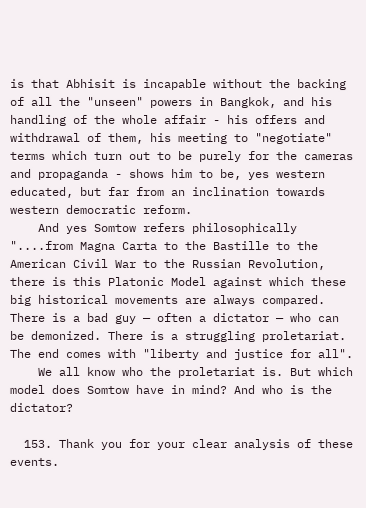is that Abhisit is incapable without the backing of all the "unseen" powers in Bangkok, and his handling of the whole affair - his offers and withdrawal of them, his meeting to "negotiate" terms which turn out to be purely for the cameras and propaganda - shows him to be, yes western educated, but far from an inclination towards western democratic reform.
    And yes Somtow refers philosophically "....from Magna Carta to the Bastille to the American Civil War to the Russian Revolution, there is this Platonic Model against which these big historical movements are always compared. There is a bad guy — often a dictator — who can be demonized. There is a struggling proletariat. The end comes with "liberty and justice for all".
    We all know who the proletariat is. But which model does Somtow have in mind? And who is the dictator?

  153. Thank you for your clear analysis of these events.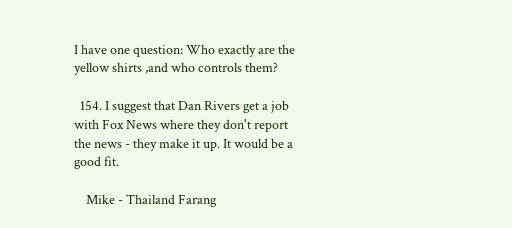I have one question: Who exactly are the yellow shirts ,and who controls them?

  154. I suggest that Dan Rivers get a job with Fox News where they don't report the news - they make it up. It would be a good fit.

    Mike - Thailand Farang